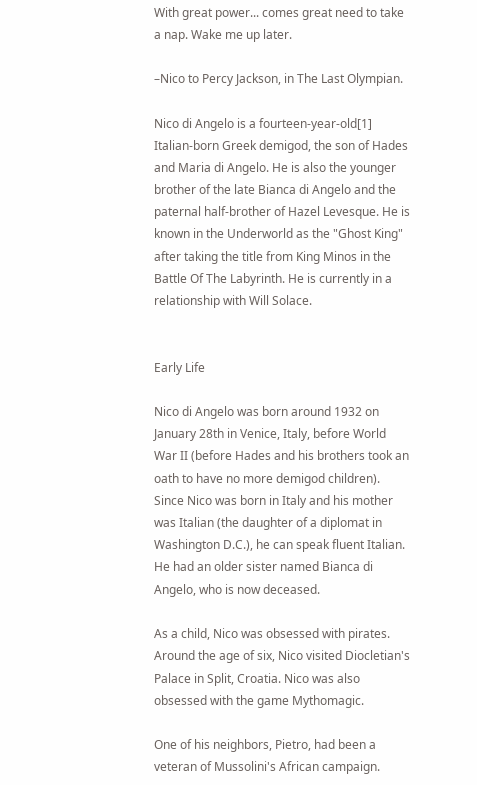With great power... comes great need to take a nap. Wake me up later.

–Nico to Percy Jackson, in The Last Olympian.

Nico di Angelo is a fourteen-year-old[1] Italian-born Greek demigod, the son of Hades and Maria di Angelo. He is also the younger brother of the late Bianca di Angelo and the paternal half-brother of Hazel Levesque. He is known in the Underworld as the "Ghost King" after taking the title from King Minos in the Battle Of The Labyrinth. He is currently in a relationship with Will Solace.


Early Life

Nico di Angelo was born around 1932 on January 28th in Venice, Italy, before World War II (before Hades and his brothers took an oath to have no more demigod children). Since Nico was born in Italy and his mother was Italian (the daughter of a diplomat in Washington D.C.), he can speak fluent Italian. He had an older sister named Bianca di Angelo, who is now deceased.

As a child, Nico was obsessed with pirates. Around the age of six, Nico visited Diocletian's Palace in Split, Croatia. Nico was also obsessed with the game Mythomagic.

One of his neighbors, Pietro, had been a veteran of Mussolini's African campaign.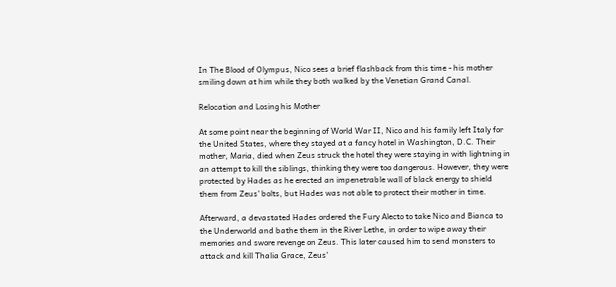In The Blood of Olympus, Nico sees a brief flashback from this time - his mother smiling down at him while they both walked by the Venetian Grand Canal.

Relocation and Losing his Mother

At some point near the beginning of World War II, Nico and his family left Italy for the United States, where they stayed at a fancy hotel in Washington, D.C. Their mother, Maria, died when Zeus struck the hotel they were staying in with lightning in an attempt to kill the siblings, thinking they were too dangerous. However, they were protected by Hades as he erected an impenetrable wall of black energy to shield them from Zeus' bolts, but Hades was not able to protect their mother in time.

Afterward, a devastated Hades ordered the Fury Alecto to take Nico and Bianca to the Underworld and bathe them in the River Lethe, in order to wipe away their memories and swore revenge on Zeus. This later caused him to send monsters to attack and kill Thalia Grace, Zeus'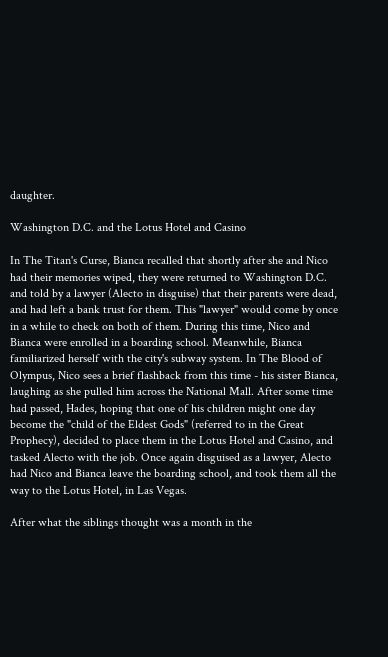daughter.

Washington D.C. and the Lotus Hotel and Casino

In The Titan's Curse, Bianca recalled that shortly after she and Nico had their memories wiped, they were returned to Washington D.C. and told by a lawyer (Alecto in disguise) that their parents were dead, and had left a bank trust for them. This "lawyer" would come by once in a while to check on both of them. During this time, Nico and Bianca were enrolled in a boarding school. Meanwhile, Bianca familiarized herself with the city's subway system. In The Blood of Olympus, Nico sees a brief flashback from this time - his sister Bianca, laughing as she pulled him across the National Mall. After some time had passed, Hades, hoping that one of his children might one day become the "child of the Eldest Gods" (referred to in the Great Prophecy), decided to place them in the Lotus Hotel and Casino, and tasked Alecto with the job. Once again disguised as a lawyer, Alecto had Nico and Bianca leave the boarding school, and took them all the way to the Lotus Hotel, in Las Vegas.

After what the siblings thought was a month in the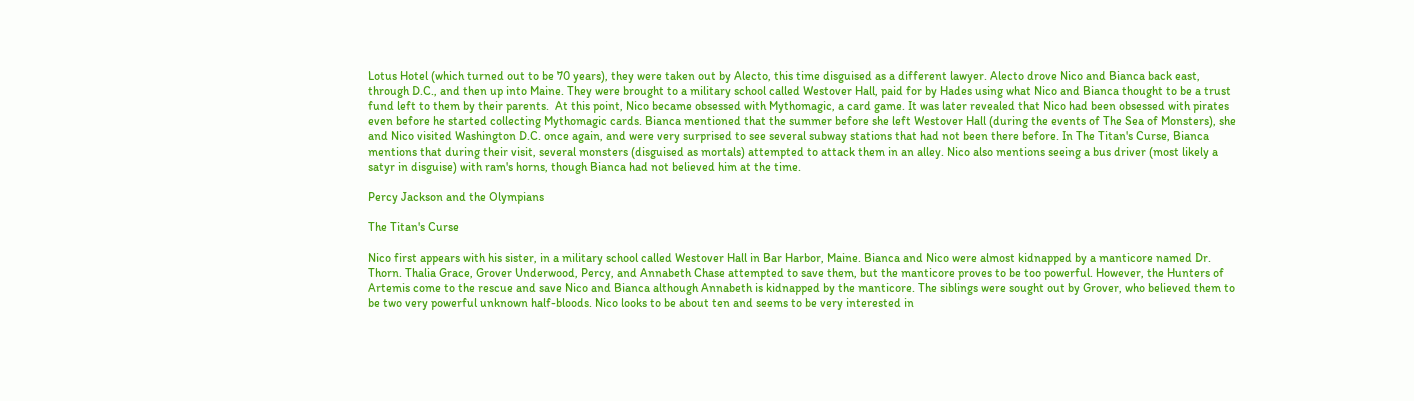Lotus Hotel (which turned out to be 70 years), they were taken out by Alecto, this time disguised as a different lawyer. Alecto drove Nico and Bianca back east, through D.C., and then up into Maine. They were brought to a military school called Westover Hall, paid for by Hades using what Nico and Bianca thought to be a trust fund left to them by their parents.  At this point, Nico became obsessed with Mythomagic, a card game. It was later revealed that Nico had been obsessed with pirates even before he started collecting Mythomagic cards. Bianca mentioned that the summer before she left Westover Hall (during the events of The Sea of Monsters), she and Nico visited Washington D.C. once again, and were very surprised to see several subway stations that had not been there before. In The Titan's Curse, Bianca mentions that during their visit, several monsters (disguised as mortals) attempted to attack them in an alley. Nico also mentions seeing a bus driver (most likely a satyr in disguise) with ram's horns, though Bianca had not believed him at the time.

Percy Jackson and the Olympians

The Titan's Curse

Nico first appears with his sister, in a military school called Westover Hall in Bar Harbor, Maine. Bianca and Nico were almost kidnapped by a manticore named Dr. Thorn. Thalia Grace, Grover Underwood, Percy, and Annabeth Chase attempted to save them, but the manticore proves to be too powerful. However, the Hunters of Artemis come to the rescue and save Nico and Bianca although Annabeth is kidnapped by the manticore. The siblings were sought out by Grover, who believed them to be two very powerful unknown half-bloods. Nico looks to be about ten and seems to be very interested in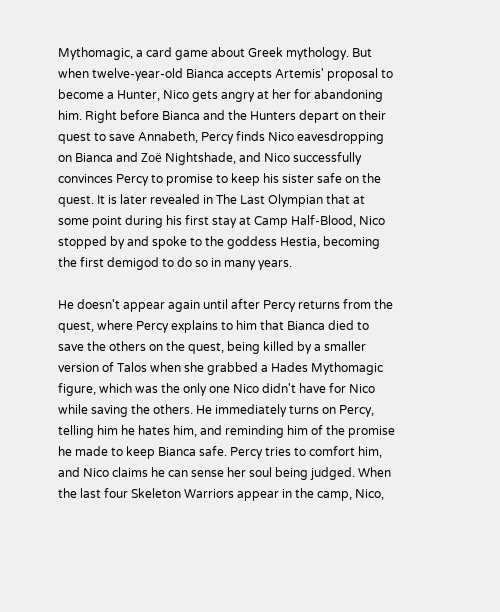Mythomagic, a card game about Greek mythology. But when twelve-year-old Bianca accepts Artemis' proposal to become a Hunter, Nico gets angry at her for abandoning him. Right before Bianca and the Hunters depart on their quest to save Annabeth, Percy finds Nico eavesdropping on Bianca and Zoë Nightshade, and Nico successfully convinces Percy to promise to keep his sister safe on the quest. It is later revealed in The Last Olympian that at some point during his first stay at Camp Half-Blood, Nico stopped by and spoke to the goddess Hestia, becoming the first demigod to do so in many years.

He doesn't appear again until after Percy returns from the quest, where Percy explains to him that Bianca died to save the others on the quest, being killed by a smaller version of Talos when she grabbed a Hades Mythomagic figure, which was the only one Nico didn't have for Nico while saving the others. He immediately turns on Percy, telling him he hates him, and reminding him of the promise he made to keep Bianca safe. Percy tries to comfort him, and Nico claims he can sense her soul being judged. When the last four Skeleton Warriors appear in the camp, Nico,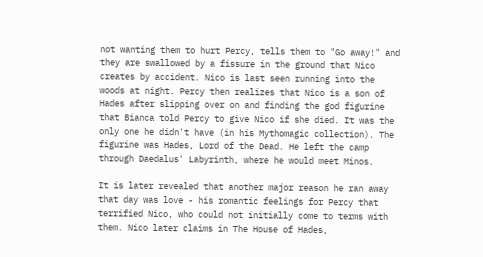not wanting them to hurt Percy, tells them to "Go away!" and they are swallowed by a fissure in the ground that Nico creates by accident. Nico is last seen running into the woods at night. Percy then realizes that Nico is a son of Hades after slipping over on and finding the god figurine that Bianca told Percy to give Nico if she died. It was the only one he didn't have (in his Mythomagic collection). The figurine was Hades, Lord of the Dead. He left the camp through Daedalus' Labyrinth, where he would meet Minos.

It is later revealed that another major reason he ran away that day was love - his romantic feelings for Percy that terrified Nico, who could not initially come to terms with them. Nico later claims in The House of Hades,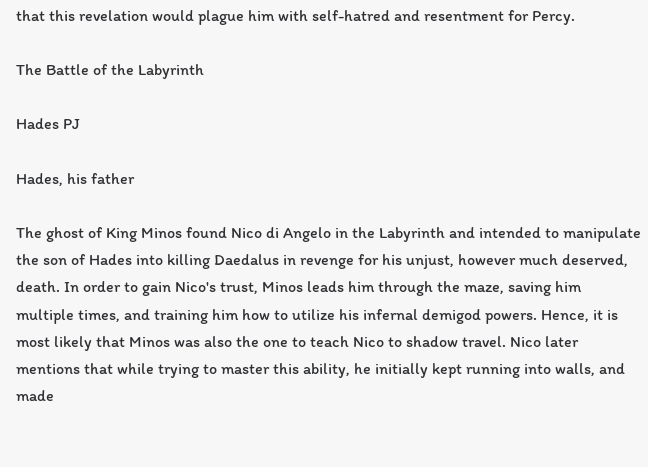that this revelation would plague him with self-hatred and resentment for Percy.

The Battle of the Labyrinth

Hades PJ

Hades, his father

The ghost of King Minos found Nico di Angelo in the Labyrinth and intended to manipulate the son of Hades into killing Daedalus in revenge for his unjust, however much deserved, death. In order to gain Nico's trust, Minos leads him through the maze, saving him multiple times, and training him how to utilize his infernal demigod powers. Hence, it is most likely that Minos was also the one to teach Nico to shadow travel. Nico later mentions that while trying to master this ability, he initially kept running into walls, and made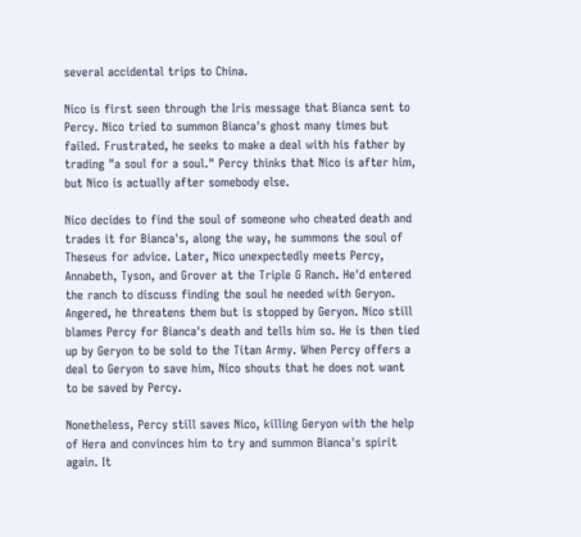several accidental trips to China.

Nico is first seen through the Iris message that Bianca sent to Percy. Nico tried to summon Bianca's ghost many times but failed. Frustrated, he seeks to make a deal with his father by trading "a soul for a soul." Percy thinks that Nico is after him, but Nico is actually after somebody else.

Nico decides to find the soul of someone who cheated death and trades it for Bianca's, along the way, he summons the soul of Theseus for advice. Later, Nico unexpectedly meets Percy, Annabeth, Tyson, and Grover at the Triple G Ranch. He'd entered the ranch to discuss finding the soul he needed with Geryon. Angered, he threatens them but is stopped by Geryon. Nico still blames Percy for Bianca's death and tells him so. He is then tied up by Geryon to be sold to the Titan Army. When Percy offers a deal to Geryon to save him, Nico shouts that he does not want to be saved by Percy.

Nonetheless, Percy still saves Nico, killing Geryon with the help of Hera and convinces him to try and summon Bianca's spirit again. It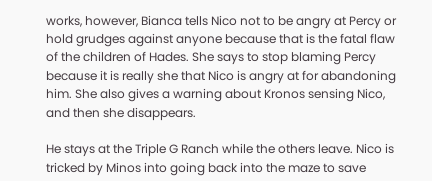works, however, Bianca tells Nico not to be angry at Percy or hold grudges against anyone because that is the fatal flaw of the children of Hades. She says to stop blaming Percy because it is really she that Nico is angry at for abandoning him. She also gives a warning about Kronos sensing Nico, and then she disappears.

He stays at the Triple G Ranch while the others leave. Nico is tricked by Minos into going back into the maze to save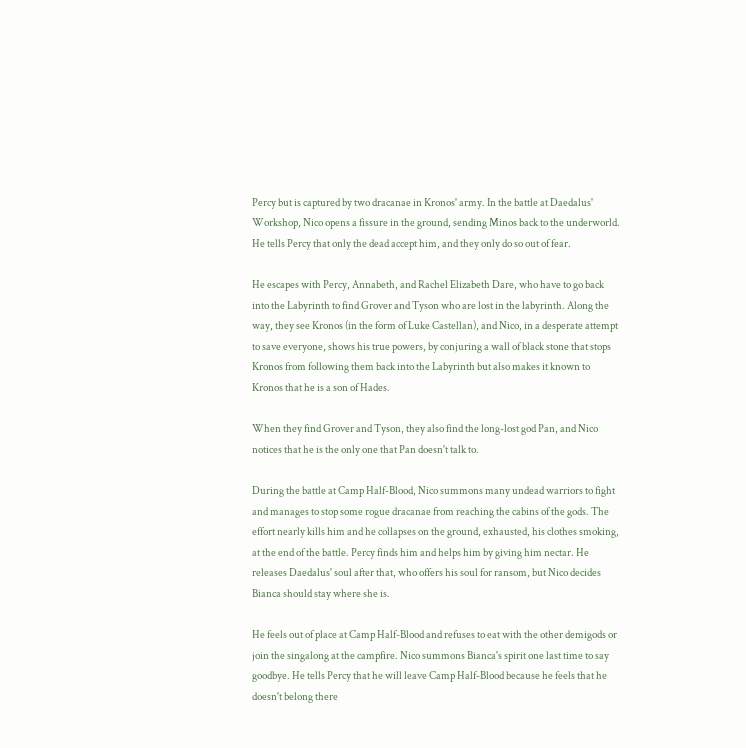Percy but is captured by two dracanae in Kronos' army. In the battle at Daedalus' Workshop, Nico opens a fissure in the ground, sending Minos back to the underworld. He tells Percy that only the dead accept him, and they only do so out of fear.

He escapes with Percy, Annabeth, and Rachel Elizabeth Dare, who have to go back into the Labyrinth to find Grover and Tyson who are lost in the labyrinth. Along the way, they see Kronos (in the form of Luke Castellan), and Nico, in a desperate attempt to save everyone, shows his true powers, by conjuring a wall of black stone that stops Kronos from following them back into the Labyrinth but also makes it known to Kronos that he is a son of Hades.

When they find Grover and Tyson, they also find the long-lost god Pan, and Nico notices that he is the only one that Pan doesn't talk to.

During the battle at Camp Half-Blood, Nico summons many undead warriors to fight and manages to stop some rogue dracanae from reaching the cabins of the gods. The effort nearly kills him and he collapses on the ground, exhausted, his clothes smoking, at the end of the battle. Percy finds him and helps him by giving him nectar. He releases Daedalus' soul after that, who offers his soul for ransom, but Nico decides Bianca should stay where she is.

He feels out of place at Camp Half-Blood and refuses to eat with the other demigods or join the singalong at the campfire. Nico summons Bianca's spirit one last time to say goodbye. He tells Percy that he will leave Camp Half-Blood because he feels that he doesn't belong there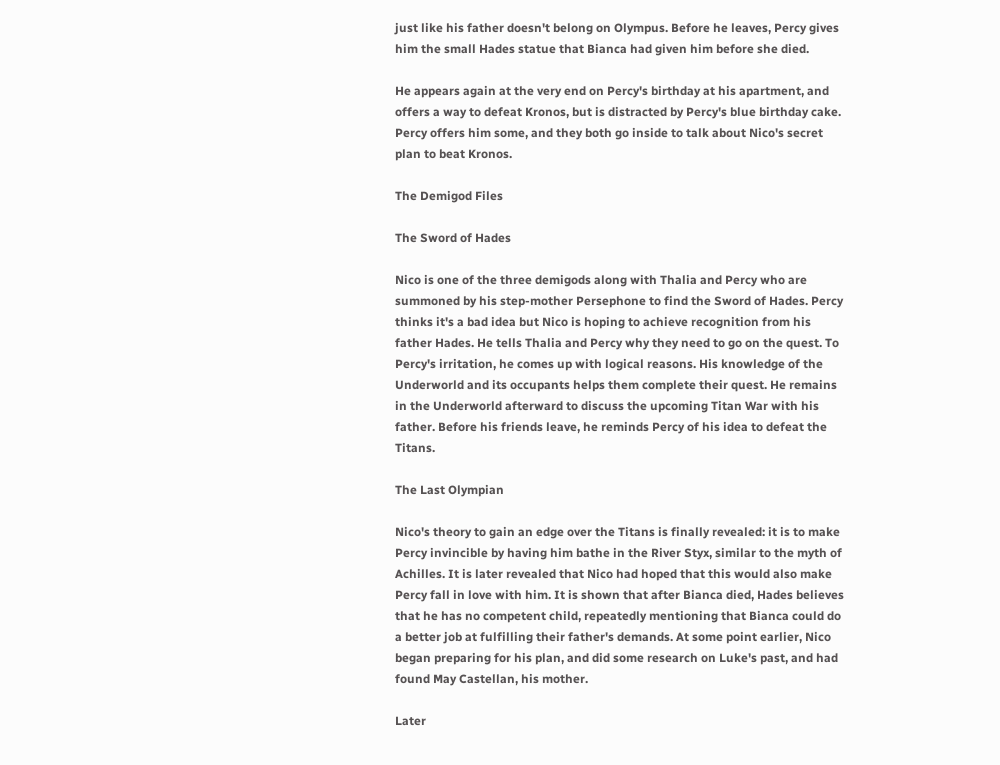just like his father doesn't belong on Olympus. Before he leaves, Percy gives him the small Hades statue that Bianca had given him before she died.

He appears again at the very end on Percy's birthday at his apartment, and offers a way to defeat Kronos, but is distracted by Percy's blue birthday cake. Percy offers him some, and they both go inside to talk about Nico's secret plan to beat Kronos.

The Demigod Files

The Sword of Hades

Nico is one of the three demigods along with Thalia and Percy who are summoned by his step-mother Persephone to find the Sword of Hades. Percy thinks it's a bad idea but Nico is hoping to achieve recognition from his father Hades. He tells Thalia and Percy why they need to go on the quest. To Percy's irritation, he comes up with logical reasons. His knowledge of the Underworld and its occupants helps them complete their quest. He remains in the Underworld afterward to discuss the upcoming Titan War with his father. Before his friends leave, he reminds Percy of his idea to defeat the Titans.

The Last Olympian

Nico's theory to gain an edge over the Titans is finally revealed: it is to make Percy invincible by having him bathe in the River Styx, similar to the myth of Achilles. It is later revealed that Nico had hoped that this would also make Percy fall in love with him. It is shown that after Bianca died, Hades believes that he has no competent child, repeatedly mentioning that Bianca could do a better job at fulfilling their father's demands. At some point earlier, Nico began preparing for his plan, and did some research on Luke's past, and had found May Castellan, his mother.

Later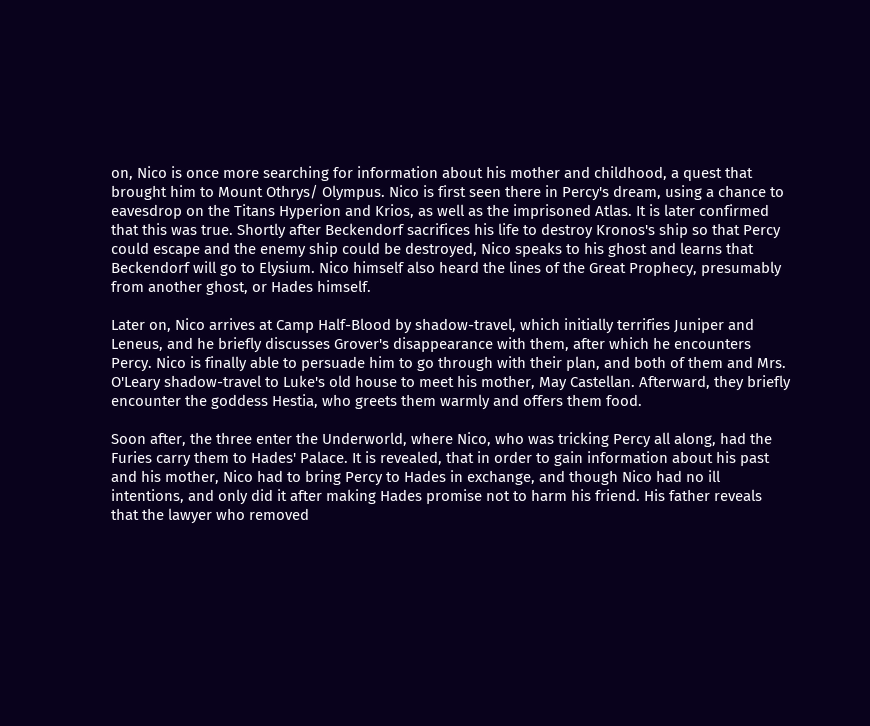on, Nico is once more searching for information about his mother and childhood, a quest that brought him to Mount Othrys/ Olympus. Nico is first seen there in Percy's dream, using a chance to eavesdrop on the Titans Hyperion and Krios, as well as the imprisoned Atlas. It is later confirmed that this was true. Shortly after Beckendorf sacrifices his life to destroy Kronos's ship so that Percy could escape and the enemy ship could be destroyed, Nico speaks to his ghost and learns that Beckendorf will go to Elysium. Nico himself also heard the lines of the Great Prophecy, presumably from another ghost, or Hades himself.

Later on, Nico arrives at Camp Half-Blood by shadow-travel, which initially terrifies Juniper and Leneus, and he briefly discusses Grover's disappearance with them, after which he encounters Percy. Nico is finally able to persuade him to go through with their plan, and both of them and Mrs. O'Leary shadow-travel to Luke's old house to meet his mother, May Castellan. Afterward, they briefly encounter the goddess Hestia, who greets them warmly and offers them food.

Soon after, the three enter the Underworld, where Nico, who was tricking Percy all along, had the Furies carry them to Hades' Palace. It is revealed, that in order to gain information about his past and his mother, Nico had to bring Percy to Hades in exchange, and though Nico had no ill intentions, and only did it after making Hades promise not to harm his friend. His father reveals that the lawyer who removed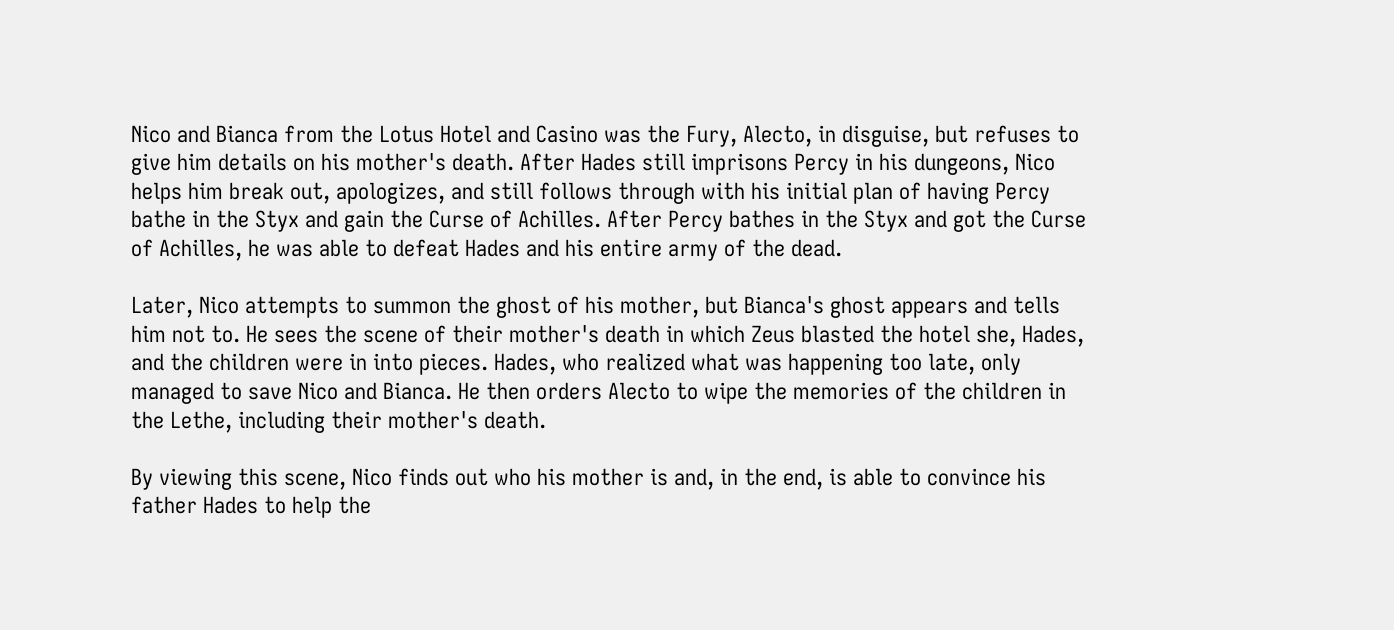Nico and Bianca from the Lotus Hotel and Casino was the Fury, Alecto, in disguise, but refuses to give him details on his mother's death. After Hades still imprisons Percy in his dungeons, Nico helps him break out, apologizes, and still follows through with his initial plan of having Percy bathe in the Styx and gain the Curse of Achilles. After Percy bathes in the Styx and got the Curse of Achilles, he was able to defeat Hades and his entire army of the dead.

Later, Nico attempts to summon the ghost of his mother, but Bianca's ghost appears and tells him not to. He sees the scene of their mother's death in which Zeus blasted the hotel she, Hades, and the children were in into pieces. Hades, who realized what was happening too late, only managed to save Nico and Bianca. He then orders Alecto to wipe the memories of the children in the Lethe, including their mother's death.

By viewing this scene, Nico finds out who his mother is and, in the end, is able to convince his father Hades to help the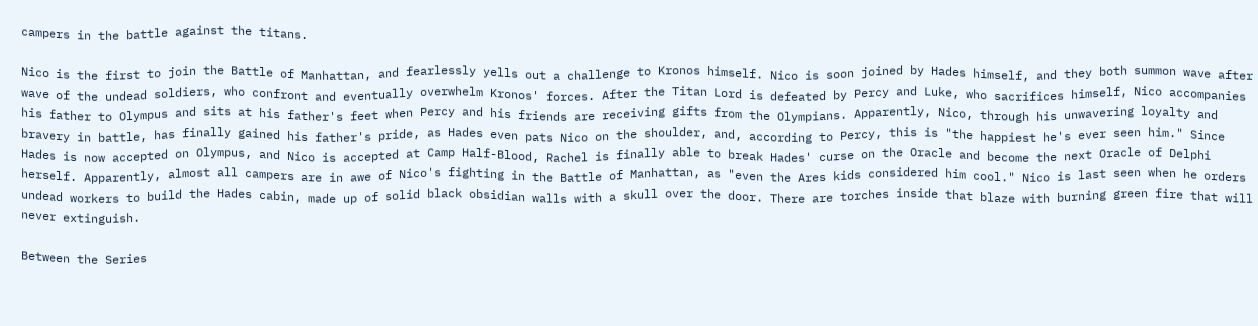campers in the battle against the titans.

Nico is the first to join the Battle of Manhattan, and fearlessly yells out a challenge to Kronos himself. Nico is soon joined by Hades himself, and they both summon wave after wave of the undead soldiers, who confront and eventually overwhelm Kronos' forces. After the Titan Lord is defeated by Percy and Luke, who sacrifices himself, Nico accompanies his father to Olympus and sits at his father's feet when Percy and his friends are receiving gifts from the Olympians. Apparently, Nico, through his unwavering loyalty and bravery in battle, has finally gained his father's pride, as Hades even pats Nico on the shoulder, and, according to Percy, this is "the happiest he's ever seen him." Since Hades is now accepted on Olympus, and Nico is accepted at Camp Half-Blood, Rachel is finally able to break Hades' curse on the Oracle and become the next Oracle of Delphi herself. Apparently, almost all campers are in awe of Nico's fighting in the Battle of Manhattan, as "even the Ares kids considered him cool." Nico is last seen when he orders undead workers to build the Hades cabin, made up of solid black obsidian walls with a skull over the door. There are torches inside that blaze with burning green fire that will never extinguish.

Between the Series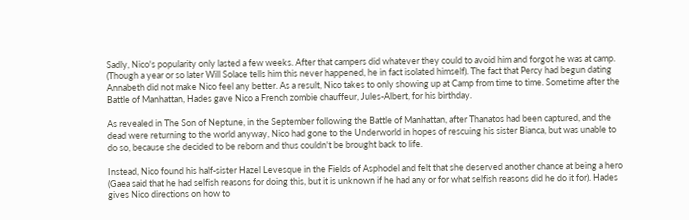Sadly, Nico's popularity only lasted a few weeks. After that campers did whatever they could to avoid him and forgot he was at camp. (Though a year or so later Will Solace tells him this never happened, he in fact isolated himself). The fact that Percy had begun dating Annabeth did not make Nico feel any better. As a result, Nico takes to only showing up at Camp from time to time. Sometime after the Battle of Manhattan, Hades gave Nico a French zombie chauffeur, Jules-Albert, for his birthday.

As revealed in The Son of Neptune, in the September following the Battle of Manhattan, after Thanatos had been captured, and the dead were returning to the world anyway, Nico had gone to the Underworld in hopes of rescuing his sister Bianca, but was unable to do so, because she decided to be reborn and thus couldn't be brought back to life.

Instead, Nico found his half-sister Hazel Levesque in the Fields of Asphodel and felt that she deserved another chance at being a hero (Gaea said that he had selfish reasons for doing this, but it is unknown if he had any or for what selfish reasons did he do it for). Hades gives Nico directions on how to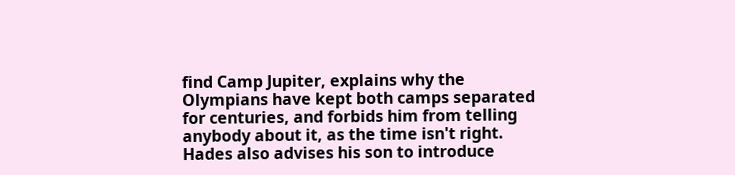find Camp Jupiter, explains why the Olympians have kept both camps separated for centuries, and forbids him from telling anybody about it, as the time isn't right. Hades also advises his son to introduce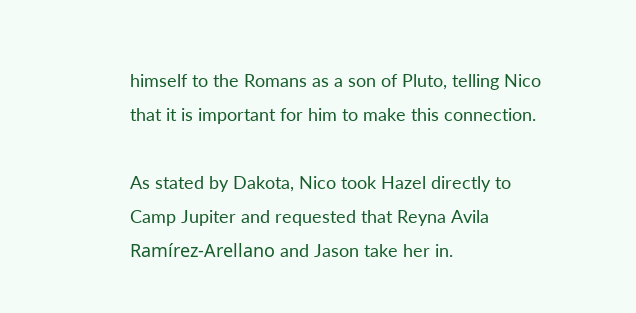himself to the Romans as a son of Pluto, telling Nico that it is important for him to make this connection.

As stated by Dakota, Nico took Hazel directly to Camp Jupiter and requested that Reyna Avila Ramírez-Arellano and Jason take her in.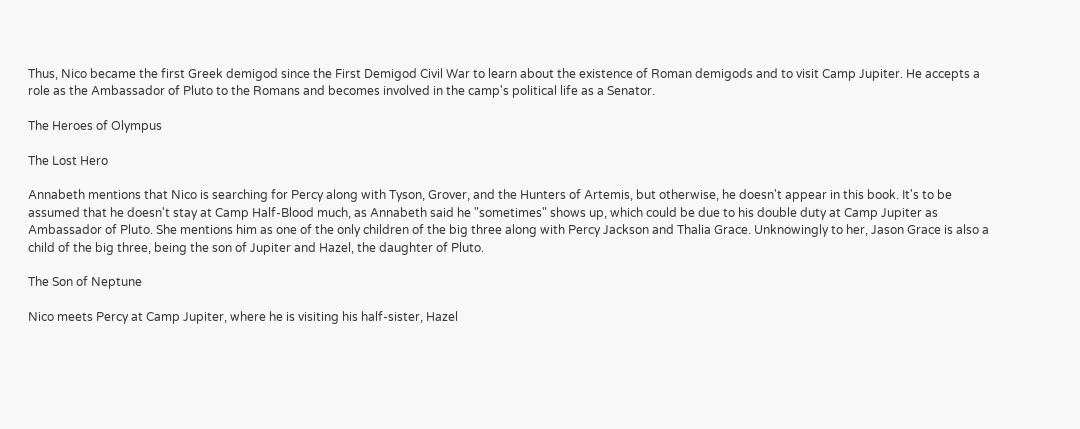Thus, Nico became the first Greek demigod since the First Demigod Civil War to learn about the existence of Roman demigods and to visit Camp Jupiter. He accepts a role as the Ambassador of Pluto to the Romans and becomes involved in the camp's political life as a Senator.

The Heroes of Olympus

The Lost Hero

Annabeth mentions that Nico is searching for Percy along with Tyson, Grover, and the Hunters of Artemis, but otherwise, he doesn't appear in this book. It's to be assumed that he doesn't stay at Camp Half-Blood much, as Annabeth said he "sometimes" shows up, which could be due to his double duty at Camp Jupiter as Ambassador of Pluto. She mentions him as one of the only children of the big three along with Percy Jackson and Thalia Grace. Unknowingly to her, Jason Grace is also a child of the big three, being the son of Jupiter and Hazel, the daughter of Pluto.

The Son of Neptune

Nico meets Percy at Camp Jupiter, where he is visiting his half-sister, Hazel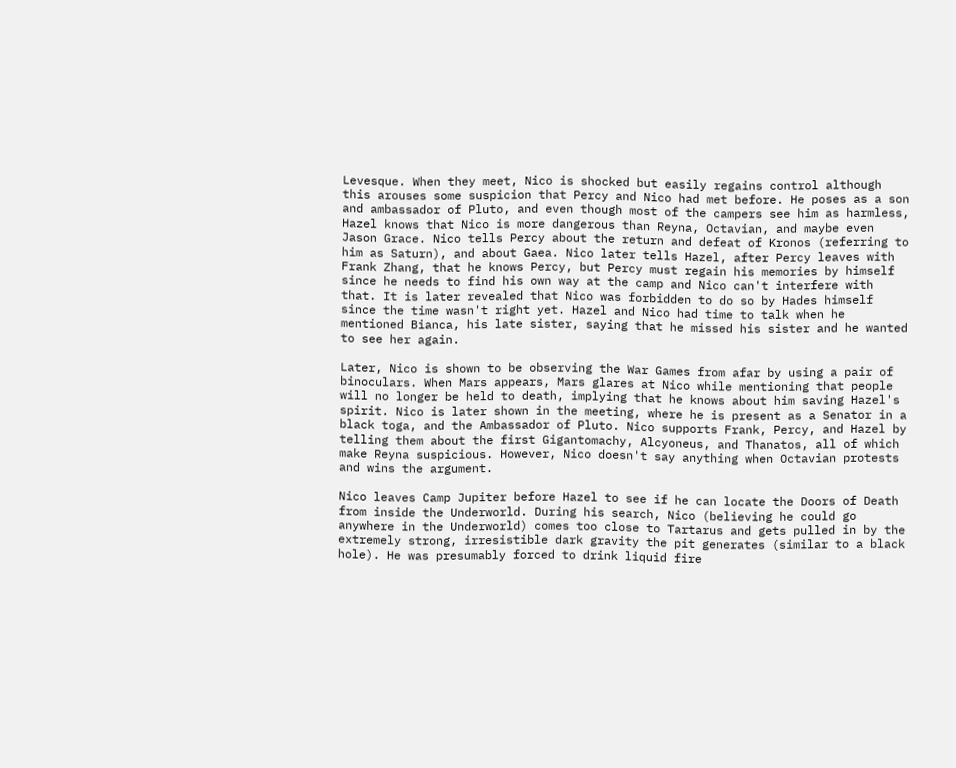Levesque. When they meet, Nico is shocked but easily regains control although this arouses some suspicion that Percy and Nico had met before. He poses as a son and ambassador of Pluto, and even though most of the campers see him as harmless, Hazel knows that Nico is more dangerous than Reyna, Octavian, and maybe even Jason Grace. Nico tells Percy about the return and defeat of Kronos (referring to him as Saturn), and about Gaea. Nico later tells Hazel, after Percy leaves with Frank Zhang, that he knows Percy, but Percy must regain his memories by himself since he needs to find his own way at the camp and Nico can't interfere with that. It is later revealed that Nico was forbidden to do so by Hades himself since the time wasn't right yet. Hazel and Nico had time to talk when he mentioned Bianca, his late sister, saying that he missed his sister and he wanted to see her again.

Later, Nico is shown to be observing the War Games from afar by using a pair of binoculars. When Mars appears, Mars glares at Nico while mentioning that people will no longer be held to death, implying that he knows about him saving Hazel's spirit. Nico is later shown in the meeting, where he is present as a Senator in a black toga, and the Ambassador of Pluto. Nico supports Frank, Percy, and Hazel by telling them about the first Gigantomachy, Alcyoneus, and Thanatos, all of which make Reyna suspicious. However, Nico doesn't say anything when Octavian protests and wins the argument.

Nico leaves Camp Jupiter before Hazel to see if he can locate the Doors of Death from inside the Underworld. During his search, Nico (believing he could go anywhere in the Underworld) comes too close to Tartarus and gets pulled in by the extremely strong, irresistible dark gravity the pit generates (similar to a black hole). He was presumably forced to drink liquid fire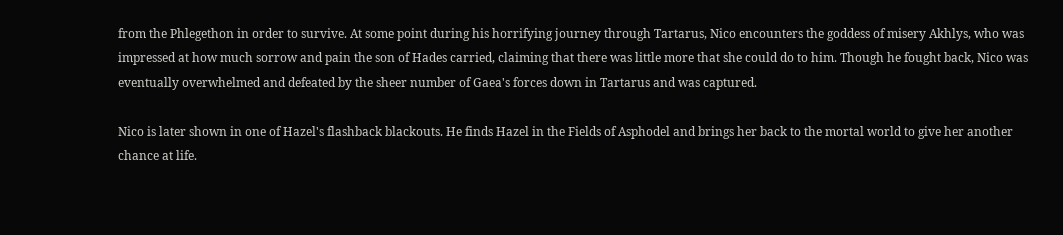from the Phlegethon in order to survive. At some point during his horrifying journey through Tartarus, Nico encounters the goddess of misery Akhlys, who was impressed at how much sorrow and pain the son of Hades carried, claiming that there was little more that she could do to him. Though he fought back, Nico was eventually overwhelmed and defeated by the sheer number of Gaea's forces down in Tartarus and was captured.

Nico is later shown in one of Hazel's flashback blackouts. He finds Hazel in the Fields of Asphodel and brings her back to the mortal world to give her another chance at life.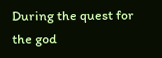During the quest for the god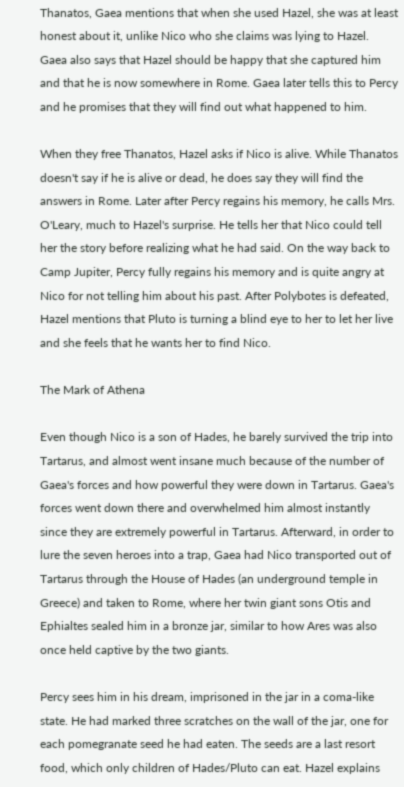Thanatos, Gaea mentions that when she used Hazel, she was at least honest about it, unlike Nico who she claims was lying to Hazel. Gaea also says that Hazel should be happy that she captured him and that he is now somewhere in Rome. Gaea later tells this to Percy and he promises that they will find out what happened to him.

When they free Thanatos, Hazel asks if Nico is alive. While Thanatos doesn't say if he is alive or dead, he does say they will find the answers in Rome. Later after Percy regains his memory, he calls Mrs. O'Leary, much to Hazel's surprise. He tells her that Nico could tell her the story before realizing what he had said. On the way back to Camp Jupiter, Percy fully regains his memory and is quite angry at Nico for not telling him about his past. After Polybotes is defeated, Hazel mentions that Pluto is turning a blind eye to her to let her live and she feels that he wants her to find Nico.

The Mark of Athena

Even though Nico is a son of Hades, he barely survived the trip into Tartarus, and almost went insane much because of the number of Gaea's forces and how powerful they were down in Tartarus. Gaea's forces went down there and overwhelmed him almost instantly since they are extremely powerful in Tartarus. Afterward, in order to lure the seven heroes into a trap, Gaea had Nico transported out of Tartarus through the House of Hades (an underground temple in Greece) and taken to Rome, where her twin giant sons Otis and Ephialtes sealed him in a bronze jar, similar to how Ares was also once held captive by the two giants.

Percy sees him in his dream, imprisoned in the jar in a coma-like state. He had marked three scratches on the wall of the jar, one for each pomegranate seed he had eaten. The seeds are a last resort food, which only children of Hades/Pluto can eat. Hazel explains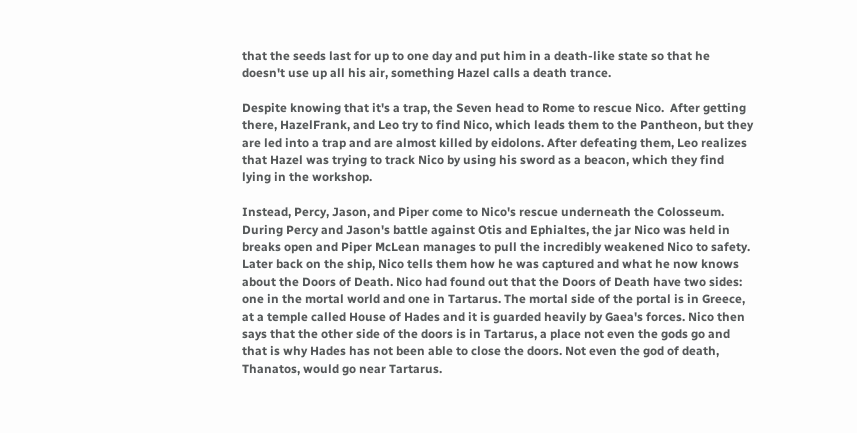that the seeds last for up to one day and put him in a death-like state so that he doesn't use up all his air, something Hazel calls a death trance.

Despite knowing that it's a trap, the Seven head to Rome to rescue Nico.  After getting there, HazelFrank, and Leo try to find Nico, which leads them to the Pantheon, but they are led into a trap and are almost killed by eidolons. After defeating them, Leo realizes that Hazel was trying to track Nico by using his sword as a beacon, which they find lying in the workshop.

Instead, Percy, Jason, and Piper come to Nico's rescue underneath the Colosseum. During Percy and Jason's battle against Otis and Ephialtes, the jar Nico was held in breaks open and Piper McLean manages to pull the incredibly weakened Nico to safety. Later back on the ship, Nico tells them how he was captured and what he now knows about the Doors of Death. Nico had found out that the Doors of Death have two sides: one in the mortal world and one in Tartarus. The mortal side of the portal is in Greece, at a temple called House of Hades and it is guarded heavily by Gaea's forces. Nico then says that the other side of the doors is in Tartarus, a place not even the gods go and that is why Hades has not been able to close the doors. Not even the god of death, Thanatos, would go near Tartarus.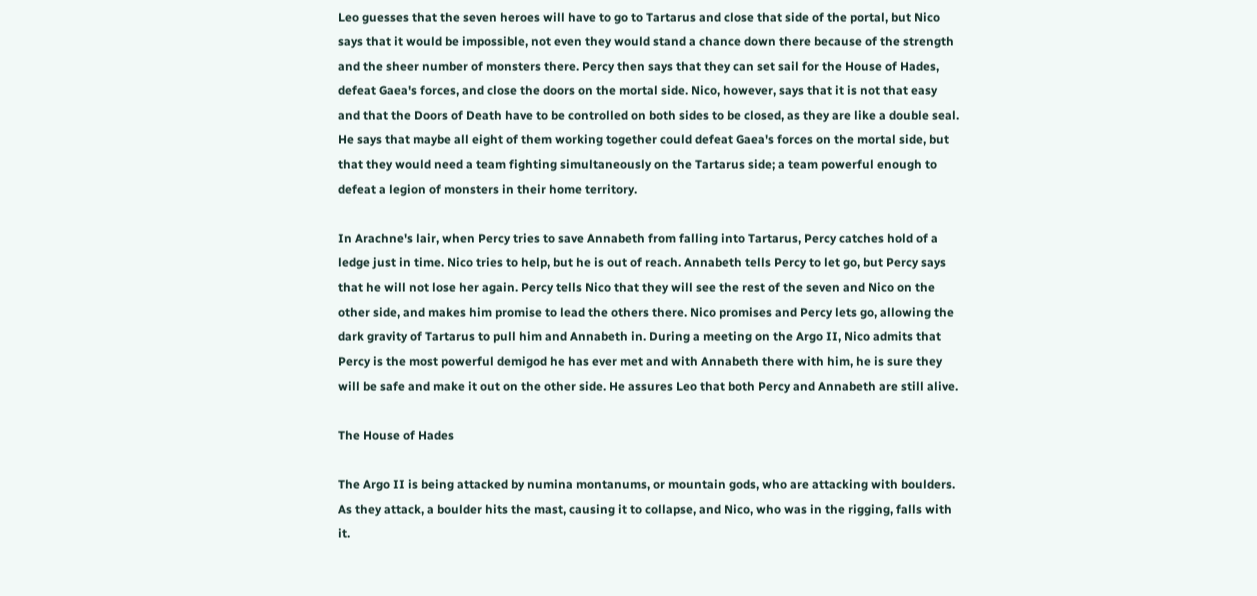Leo guesses that the seven heroes will have to go to Tartarus and close that side of the portal, but Nico says that it would be impossible, not even they would stand a chance down there because of the strength and the sheer number of monsters there. Percy then says that they can set sail for the House of Hades, defeat Gaea's forces, and close the doors on the mortal side. Nico, however, says that it is not that easy and that the Doors of Death have to be controlled on both sides to be closed, as they are like a double seal. He says that maybe all eight of them working together could defeat Gaea's forces on the mortal side, but that they would need a team fighting simultaneously on the Tartarus side; a team powerful enough to defeat a legion of monsters in their home territory.

In Arachne's lair, when Percy tries to save Annabeth from falling into Tartarus, Percy catches hold of a ledge just in time. Nico tries to help, but he is out of reach. Annabeth tells Percy to let go, but Percy says that he will not lose her again. Percy tells Nico that they will see the rest of the seven and Nico on the other side, and makes him promise to lead the others there. Nico promises and Percy lets go, allowing the dark gravity of Tartarus to pull him and Annabeth in. During a meeting on the Argo II, Nico admits that Percy is the most powerful demigod he has ever met and with Annabeth there with him, he is sure they will be safe and make it out on the other side. He assures Leo that both Percy and Annabeth are still alive.

The House of Hades

The Argo II is being attacked by numina montanums, or mountain gods, who are attacking with boulders. As they attack, a boulder hits the mast, causing it to collapse, and Nico, who was in the rigging, falls with it.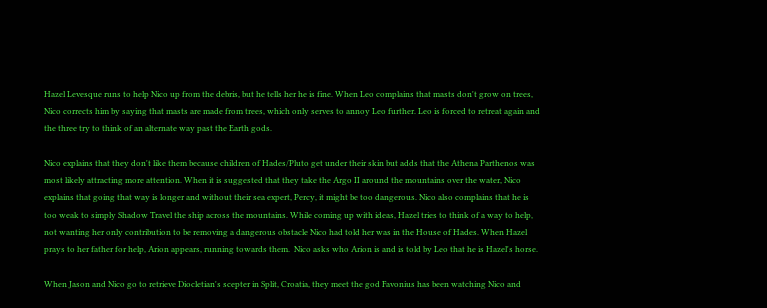Hazel Levesque runs to help Nico up from the debris, but he tells her he is fine. When Leo complains that masts don't grow on trees, Nico corrects him by saying that masts are made from trees, which only serves to annoy Leo further. Leo is forced to retreat again and the three try to think of an alternate way past the Earth gods.

Nico explains that they don't like them because children of Hades/Pluto get under their skin but adds that the Athena Parthenos was most likely attracting more attention. When it is suggested that they take the Argo II around the mountains over the water, Nico explains that going that way is longer and without their sea expert, Percy, it might be too dangerous. Nico also complains that he is too weak to simply Shadow Travel the ship across the mountains. While coming up with ideas, Hazel tries to think of a way to help, not wanting her only contribution to be removing a dangerous obstacle Nico had told her was in the House of Hades. When Hazel prays to her father for help, Arion appears, running towards them.  Nico asks who Arion is and is told by Leo that he is Hazel's horse.

When Jason and Nico go to retrieve Diocletian's scepter in Split, Croatia, they meet the god Favonius has been watching Nico and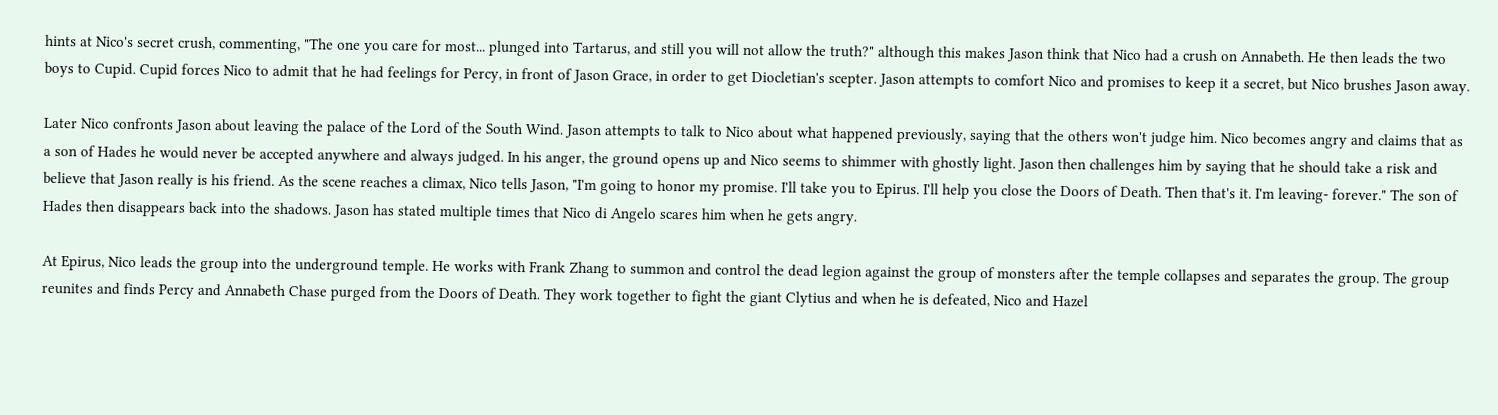hints at Nico's secret crush, commenting, "The one you care for most... plunged into Tartarus, and still you will not allow the truth?" although this makes Jason think that Nico had a crush on Annabeth. He then leads the two boys to Cupid. Cupid forces Nico to admit that he had feelings for Percy, in front of Jason Grace, in order to get Diocletian's scepter. Jason attempts to comfort Nico and promises to keep it a secret, but Nico brushes Jason away.

Later Nico confronts Jason about leaving the palace of the Lord of the South Wind. Jason attempts to talk to Nico about what happened previously, saying that the others won't judge him. Nico becomes angry and claims that as a son of Hades he would never be accepted anywhere and always judged. In his anger, the ground opens up and Nico seems to shimmer with ghostly light. Jason then challenges him by saying that he should take a risk and believe that Jason really is his friend. As the scene reaches a climax, Nico tells Jason, "I'm going to honor my promise. I'll take you to Epirus. I'll help you close the Doors of Death. Then that's it. I'm leaving- forever." The son of Hades then disappears back into the shadows. Jason has stated multiple times that Nico di Angelo scares him when he gets angry.

At Epirus, Nico leads the group into the underground temple. He works with Frank Zhang to summon and control the dead legion against the group of monsters after the temple collapses and separates the group. The group reunites and finds Percy and Annabeth Chase purged from the Doors of Death. They work together to fight the giant Clytius and when he is defeated, Nico and Hazel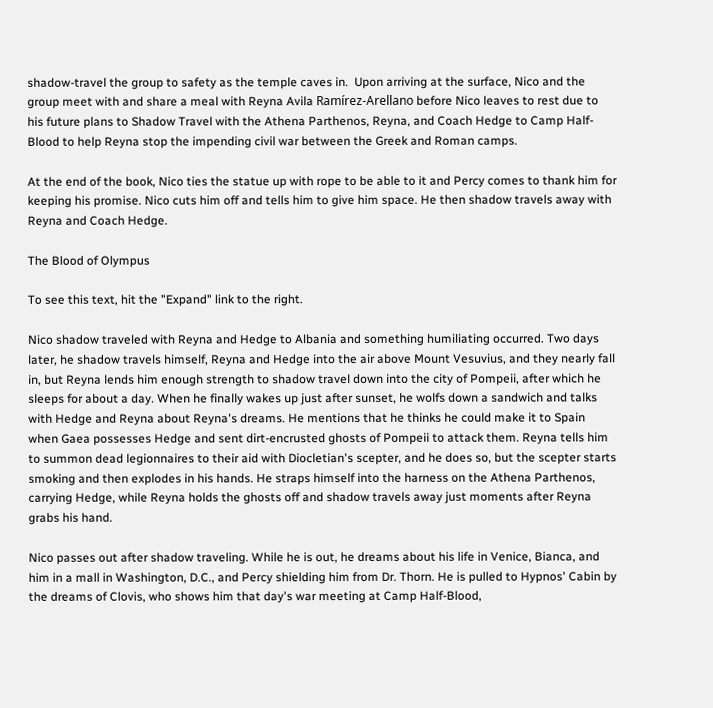shadow-travel the group to safety as the temple caves in.  Upon arriving at the surface, Nico and the group meet with and share a meal with Reyna Avila Ramírez-Arellano before Nico leaves to rest due to his future plans to Shadow Travel with the Athena Parthenos, Reyna, and Coach Hedge to Camp Half-Blood to help Reyna stop the impending civil war between the Greek and Roman camps.

At the end of the book, Nico ties the statue up with rope to be able to it and Percy comes to thank him for keeping his promise. Nico cuts him off and tells him to give him space. He then shadow travels away with Reyna and Coach Hedge.

The Blood of Olympus

To see this text, hit the "Expand" link to the right.

Nico shadow traveled with Reyna and Hedge to Albania and something humiliating occurred. Two days later, he shadow travels himself, Reyna and Hedge into the air above Mount Vesuvius, and they nearly fall in, but Reyna lends him enough strength to shadow travel down into the city of Pompeii, after which he sleeps for about a day. When he finally wakes up just after sunset, he wolfs down a sandwich and talks with Hedge and Reyna about Reyna's dreams. He mentions that he thinks he could make it to Spain when Gaea possesses Hedge and sent dirt-encrusted ghosts of Pompeii to attack them. Reyna tells him to summon dead legionnaires to their aid with Diocletian's scepter, and he does so, but the scepter starts smoking and then explodes in his hands. He straps himself into the harness on the Athena Parthenos, carrying Hedge, while Reyna holds the ghosts off and shadow travels away just moments after Reyna grabs his hand.

Nico passes out after shadow traveling. While he is out, he dreams about his life in Venice, Bianca, and him in a mall in Washington, D.C., and Percy shielding him from Dr. Thorn. He is pulled to Hypnos' Cabin by the dreams of Clovis, who shows him that day's war meeting at Camp Half-Blood,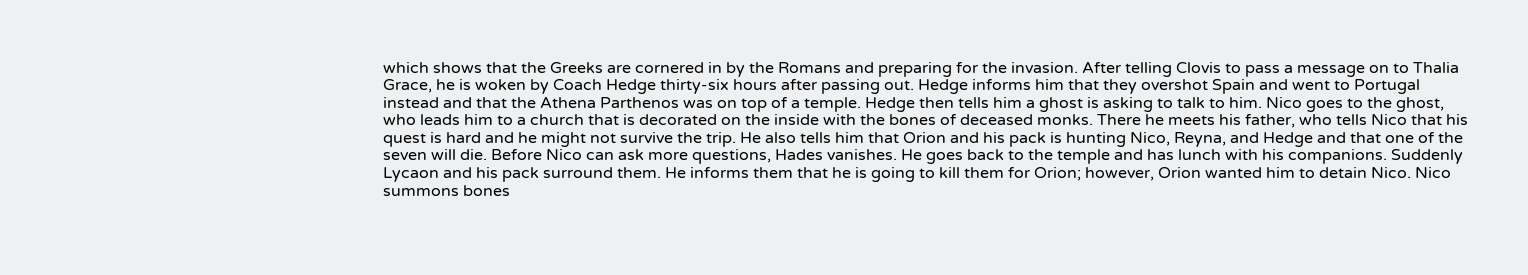which shows that the Greeks are cornered in by the Romans and preparing for the invasion. After telling Clovis to pass a message on to Thalia Grace, he is woken by Coach Hedge thirty-six hours after passing out. Hedge informs him that they overshot Spain and went to Portugal instead and that the Athena Parthenos was on top of a temple. Hedge then tells him a ghost is asking to talk to him. Nico goes to the ghost, who leads him to a church that is decorated on the inside with the bones of deceased monks. There he meets his father, who tells Nico that his quest is hard and he might not survive the trip. He also tells him that Orion and his pack is hunting Nico, Reyna, and Hedge and that one of the seven will die. Before Nico can ask more questions, Hades vanishes. He goes back to the temple and has lunch with his companions. Suddenly Lycaon and his pack surround them. He informs them that he is going to kill them for Orion; however, Orion wanted him to detain Nico. Nico summons bones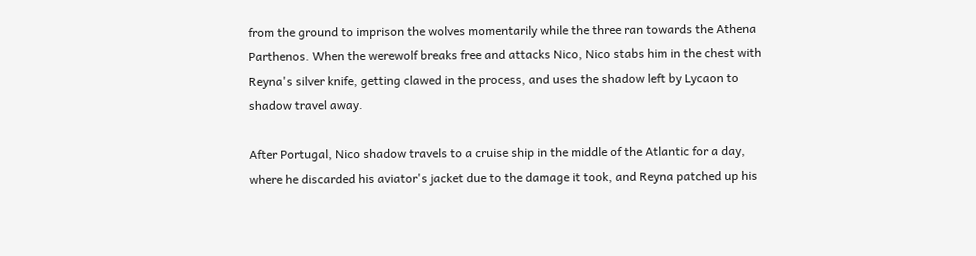from the ground to imprison the wolves momentarily while the three ran towards the Athena Parthenos. When the werewolf breaks free and attacks Nico, Nico stabs him in the chest with Reyna's silver knife, getting clawed in the process, and uses the shadow left by Lycaon to shadow travel away.

After Portugal, Nico shadow travels to a cruise ship in the middle of the Atlantic for a day, where he discarded his aviator's jacket due to the damage it took, and Reyna patched up his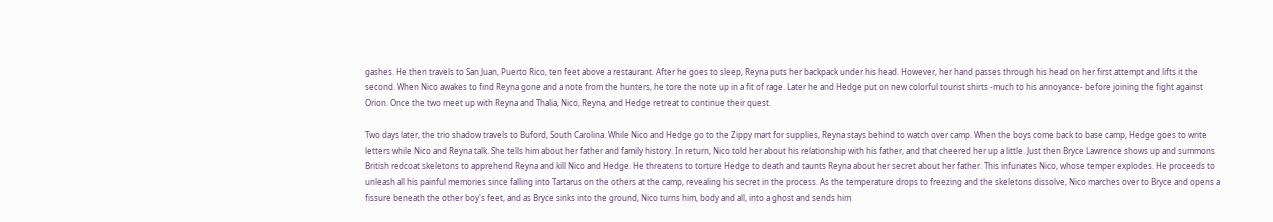gashes. He then travels to San Juan, Puerto Rico, ten feet above a restaurant. After he goes to sleep, Reyna puts her backpack under his head. However, her hand passes through his head on her first attempt and lifts it the second. When Nico awakes to find Reyna gone and a note from the hunters, he tore the note up in a fit of rage. Later he and Hedge put on new colorful tourist shirts -much to his annoyance- before joining the fight against Orion. Once the two meet up with Reyna and Thalia, Nico, Reyna, and Hedge retreat to continue their quest.

Two days later, the trio shadow travels to Buford, South Carolina. While Nico and Hedge go to the Zippy mart for supplies, Reyna stays behind to watch over camp. When the boys come back to base camp, Hedge goes to write letters while Nico and Reyna talk. She tells him about her father and family history. In return, Nico told her about his relationship with his father, and that cheered her up a little. Just then Bryce Lawrence shows up and summons British redcoat skeletons to apprehend Reyna and kill Nico and Hedge. He threatens to torture Hedge to death and taunts Reyna about her secret about her father. This infuriates Nico, whose temper explodes. He proceeds to unleash all his painful memories since falling into Tartarus on the others at the camp, revealing his secret in the process. As the temperature drops to freezing and the skeletons dissolve, Nico marches over to Bryce and opens a fissure beneath the other boy's feet, and as Bryce sinks into the ground, Nico turns him, body and all, into a ghost and sends him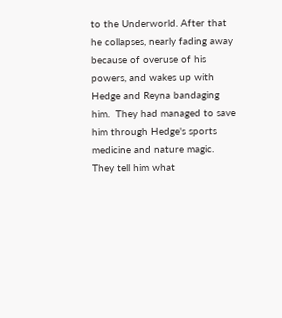to the Underworld. After that he collapses, nearly fading away because of overuse of his powers, and wakes up with Hedge and Reyna bandaging him.  They had managed to save him through Hedge's sports medicine and nature magic. They tell him what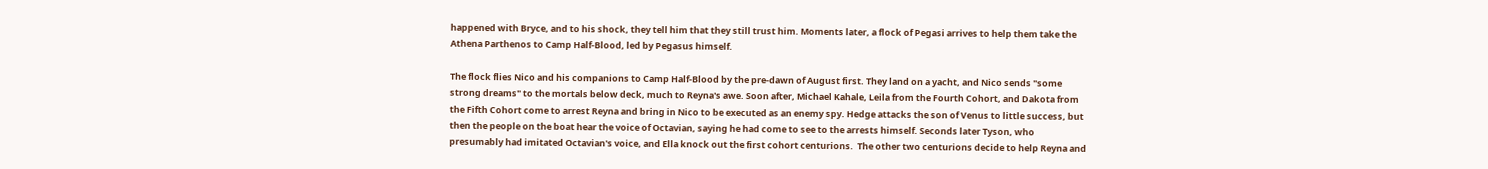happened with Bryce, and to his shock, they tell him that they still trust him. Moments later, a flock of Pegasi arrives to help them take the Athena Parthenos to Camp Half-Blood, led by Pegasus himself.

The flock flies Nico and his companions to Camp Half-Blood by the pre-dawn of August first. They land on a yacht, and Nico sends "some strong dreams" to the mortals below deck, much to Reyna's awe. Soon after, Michael Kahale, Leila from the Fourth Cohort, and Dakota from the Fifth Cohort come to arrest Reyna and bring in Nico to be executed as an enemy spy. Hedge attacks the son of Venus to little success, but then the people on the boat hear the voice of Octavian, saying he had come to see to the arrests himself. Seconds later Tyson, who presumably had imitated Octavian's voice, and Ella knock out the first cohort centurions.  The other two centurions decide to help Reyna and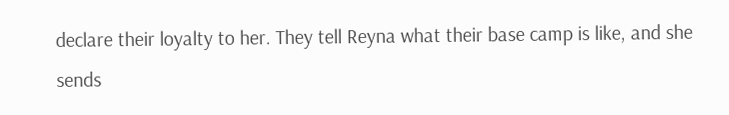declare their loyalty to her. They tell Reyna what their base camp is like, and she sends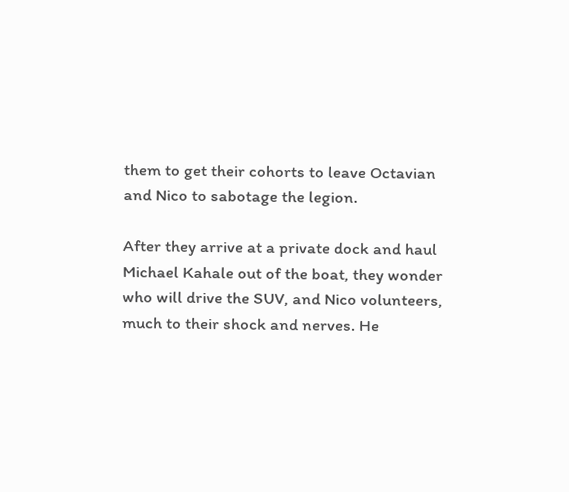them to get their cohorts to leave Octavian and Nico to sabotage the legion.

After they arrive at a private dock and haul Michael Kahale out of the boat, they wonder who will drive the SUV, and Nico volunteers, much to their shock and nerves. He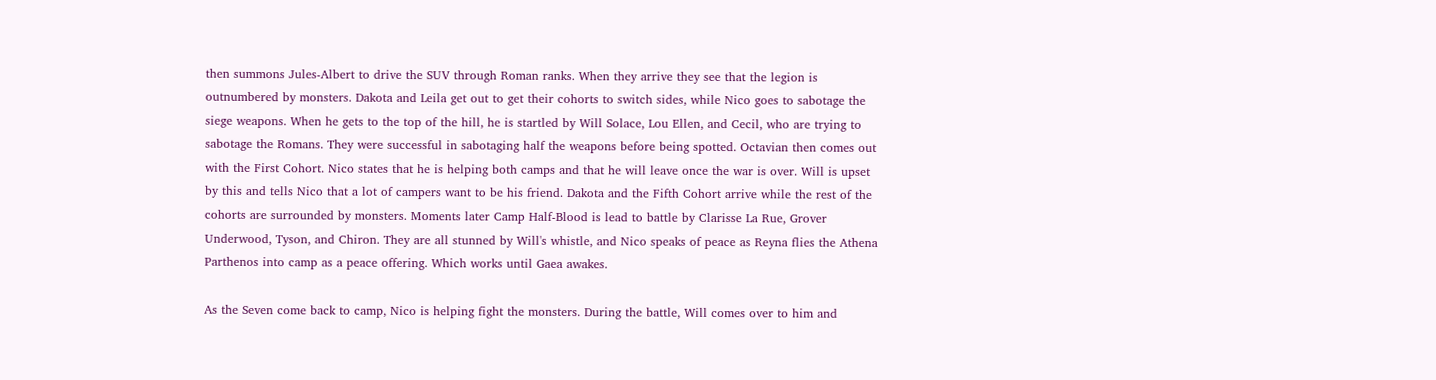then summons Jules-Albert to drive the SUV through Roman ranks. When they arrive they see that the legion is outnumbered by monsters. Dakota and Leila get out to get their cohorts to switch sides, while Nico goes to sabotage the siege weapons. When he gets to the top of the hill, he is startled by Will Solace, Lou Ellen, and Cecil, who are trying to sabotage the Romans. They were successful in sabotaging half the weapons before being spotted. Octavian then comes out with the First Cohort. Nico states that he is helping both camps and that he will leave once the war is over. Will is upset by this and tells Nico that a lot of campers want to be his friend. Dakota and the Fifth Cohort arrive while the rest of the cohorts are surrounded by monsters. Moments later Camp Half-Blood is lead to battle by Clarisse La Rue, Grover Underwood, Tyson, and Chiron. They are all stunned by Will's whistle, and Nico speaks of peace as Reyna flies the Athena Parthenos into camp as a peace offering. Which works until Gaea awakes.

As the Seven come back to camp, Nico is helping fight the monsters. During the battle, Will comes over to him and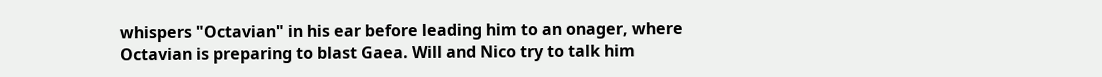whispers "Octavian" in his ear before leading him to an onager, where Octavian is preparing to blast Gaea. Will and Nico try to talk him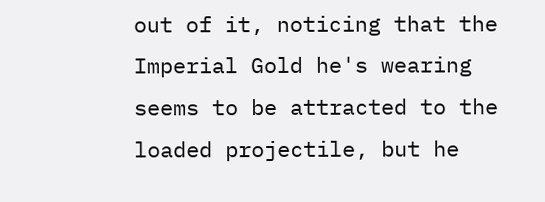out of it, noticing that the Imperial Gold he's wearing seems to be attracted to the loaded projectile, but he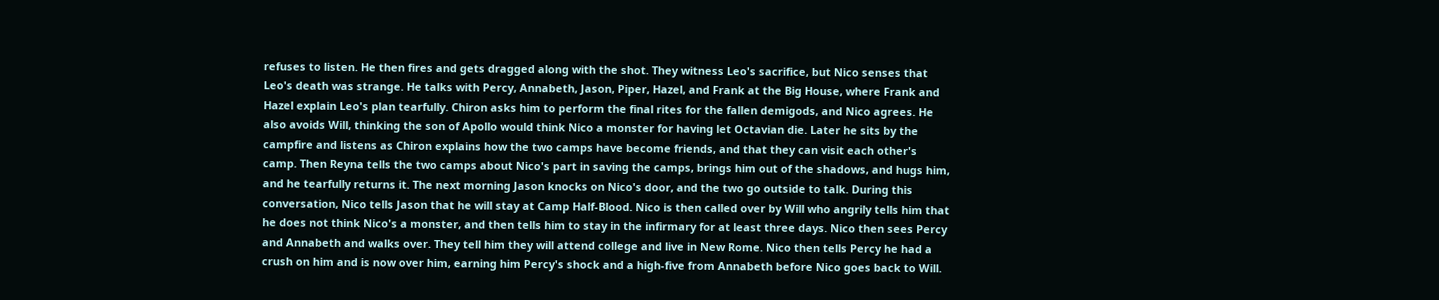refuses to listen. He then fires and gets dragged along with the shot. They witness Leo's sacrifice, but Nico senses that Leo's death was strange. He talks with Percy, Annabeth, Jason, Piper, Hazel, and Frank at the Big House, where Frank and Hazel explain Leo's plan tearfully. Chiron asks him to perform the final rites for the fallen demigods, and Nico agrees. He also avoids Will, thinking the son of Apollo would think Nico a monster for having let Octavian die. Later he sits by the campfire and listens as Chiron explains how the two camps have become friends, and that they can visit each other's camp. Then Reyna tells the two camps about Nico's part in saving the camps, brings him out of the shadows, and hugs him, and he tearfully returns it. The next morning Jason knocks on Nico's door, and the two go outside to talk. During this conversation, Nico tells Jason that he will stay at Camp Half-Blood. Nico is then called over by Will who angrily tells him that he does not think Nico's a monster, and then tells him to stay in the infirmary for at least three days. Nico then sees Percy and Annabeth and walks over. They tell him they will attend college and live in New Rome. Nico then tells Percy he had a crush on him and is now over him, earning him Percy's shock and a high-five from Annabeth before Nico goes back to Will.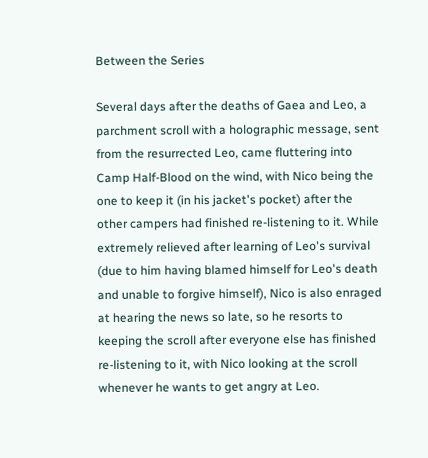Between the Series

Several days after the deaths of Gaea and Leo, a parchment scroll with a holographic message, sent from the resurrected Leo, came fluttering into Camp Half-Blood on the wind, with Nico being the one to keep it (in his jacket's pocket) after the other campers had finished re-listening to it. While extremely relieved after learning of Leo's survival (due to him having blamed himself for Leo's death and unable to forgive himself), Nico is also enraged at hearing the news so late, so he resorts to keeping the scroll after everyone else has finished re-listening to it, with Nico looking at the scroll whenever he wants to get angry at Leo.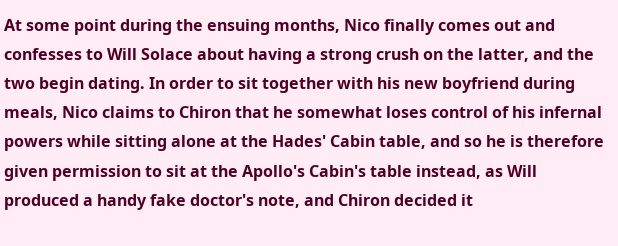At some point during the ensuing months, Nico finally comes out and confesses to Will Solace about having a strong crush on the latter, and the two begin dating. In order to sit together with his new boyfriend during meals, Nico claims to Chiron that he somewhat loses control of his infernal powers while sitting alone at the Hades' Cabin table, and so he is therefore given permission to sit at the Apollo's Cabin's table instead, as Will produced a handy fake doctor's note, and Chiron decided it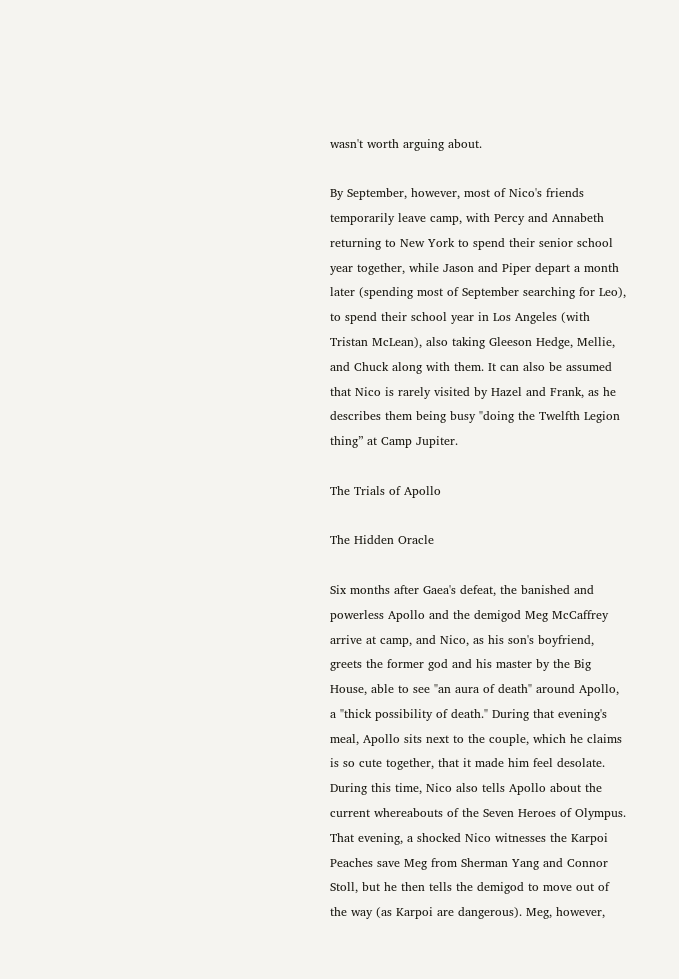wasn't worth arguing about.

By September, however, most of Nico's friends temporarily leave camp, with Percy and Annabeth returning to New York to spend their senior school year together, while Jason and Piper depart a month later (spending most of September searching for Leo), to spend their school year in Los Angeles (with Tristan McLean), also taking Gleeson Hedge, Mellie, and Chuck along with them. It can also be assumed that Nico is rarely visited by Hazel and Frank, as he describes them being busy "doing the Twelfth Legion thing” at Camp Jupiter.

The Trials of Apollo

The Hidden Oracle

Six months after Gaea's defeat, the banished and powerless Apollo and the demigod Meg McCaffrey arrive at camp, and Nico, as his son's boyfriend, greets the former god and his master by the Big House, able to see "an aura of death" around Apollo, a "thick possibility of death." During that evening's meal, Apollo sits next to the couple, which he claims is so cute together, that it made him feel desolate. During this time, Nico also tells Apollo about the current whereabouts of the Seven Heroes of Olympus. That evening, a shocked Nico witnesses the Karpoi Peaches save Meg from Sherman Yang and Connor Stoll, but he then tells the demigod to move out of the way (as Karpoi are dangerous). Meg, however,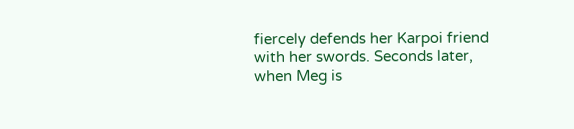fiercely defends her Karpoi friend with her swords. Seconds later, when Meg is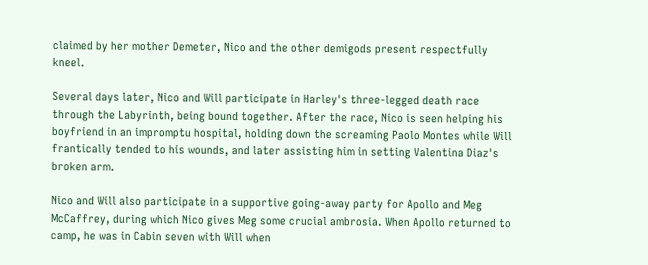claimed by her mother Demeter, Nico and the other demigods present respectfully kneel.

Several days later, Nico and Will participate in Harley's three-legged death race through the Labyrinth, being bound together. After the race, Nico is seen helping his boyfriend in an impromptu hospital, holding down the screaming Paolo Montes while Will frantically tended to his wounds, and later assisting him in setting Valentina Diaz's broken arm.

Nico and Will also participate in a supportive going-away party for Apollo and Meg McCaffrey, during which Nico gives Meg some crucial ambrosia. When Apollo returned to camp, he was in Cabin seven with Will when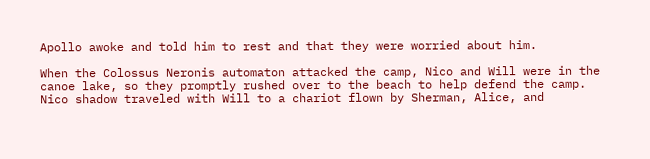Apollo awoke and told him to rest and that they were worried about him.

When the Colossus Neronis automaton attacked the camp, Nico and Will were in the canoe lake, so they promptly rushed over to the beach to help defend the camp. Nico shadow traveled with Will to a chariot flown by Sherman, Alice, and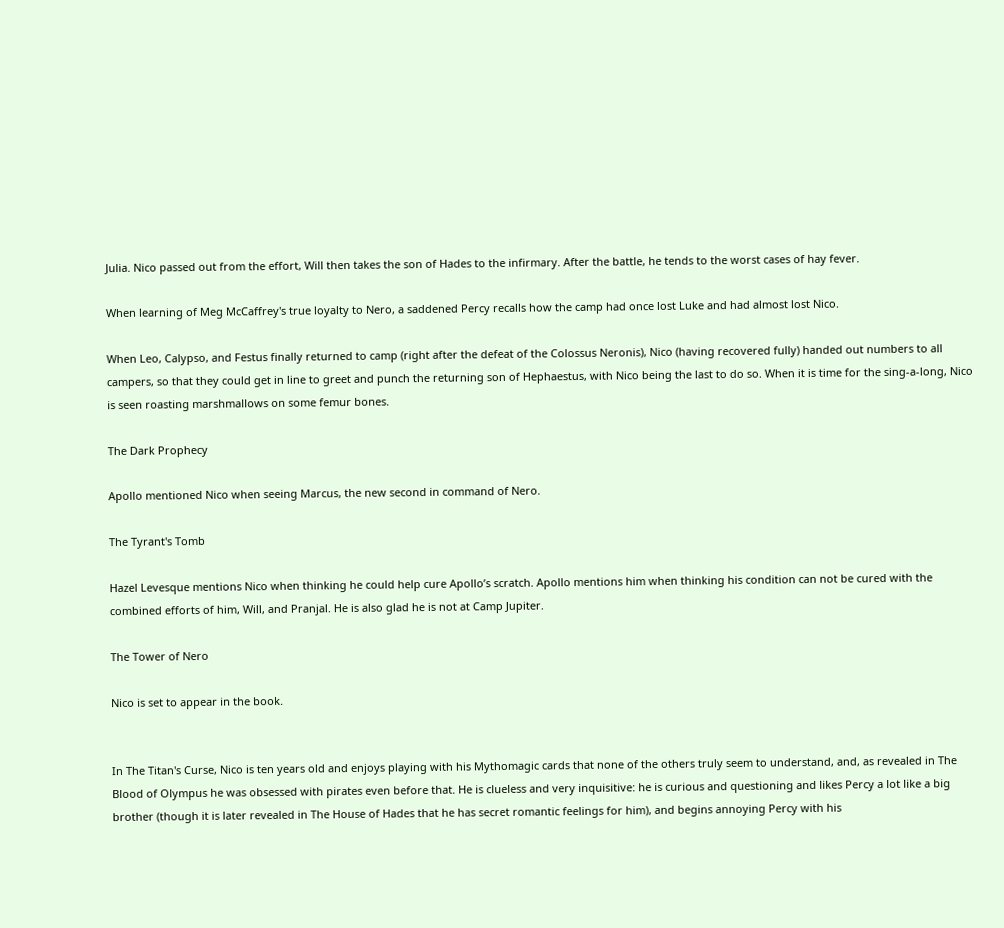Julia. Nico passed out from the effort, Will then takes the son of Hades to the infirmary. After the battle, he tends to the worst cases of hay fever.

When learning of Meg McCaffrey's true loyalty to Nero, a saddened Percy recalls how the camp had once lost Luke and had almost lost Nico.

When Leo, Calypso, and Festus finally returned to camp (right after the defeat of the Colossus Neronis), Nico (having recovered fully) handed out numbers to all campers, so that they could get in line to greet and punch the returning son of Hephaestus, with Nico being the last to do so. When it is time for the sing-a-long, Nico is seen roasting marshmallows on some femur bones.

The Dark Prophecy

Apollo mentioned Nico when seeing Marcus, the new second in command of Nero.

The Tyrant's Tomb

Hazel Levesque mentions Nico when thinking he could help cure Apollo’s scratch. Apollo mentions him when thinking his condition can not be cured with the combined efforts of him, Will, and Pranjal. He is also glad he is not at Camp Jupiter.

The Tower of Nero

Nico is set to appear in the book.


In The Titan's Curse, Nico is ten years old and enjoys playing with his Mythomagic cards that none of the others truly seem to understand, and, as revealed in The Blood of Olympus he was obsessed with pirates even before that. He is clueless and very inquisitive: he is curious and questioning and likes Percy a lot like a big brother (though it is later revealed in The House of Hades that he has secret romantic feelings for him), and begins annoying Percy with his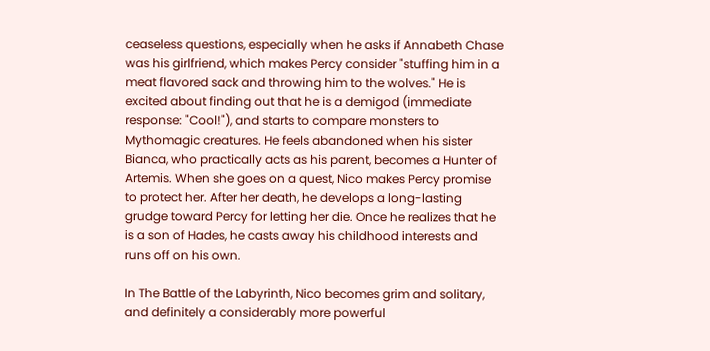ceaseless questions, especially when he asks if Annabeth Chase was his girlfriend, which makes Percy consider "stuffing him in a meat flavored sack and throwing him to the wolves." He is excited about finding out that he is a demigod (immediate response: "Cool!"), and starts to compare monsters to Mythomagic creatures. He feels abandoned when his sister Bianca, who practically acts as his parent, becomes a Hunter of Artemis. When she goes on a quest, Nico makes Percy promise to protect her. After her death, he develops a long-lasting grudge toward Percy for letting her die. Once he realizes that he is a son of Hades, he casts away his childhood interests and runs off on his own.

In The Battle of the Labyrinth, Nico becomes grim and solitary, and definitely a considerably more powerful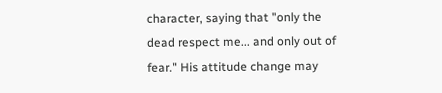character, saying that "only the dead respect me... and only out of fear." His attitude change may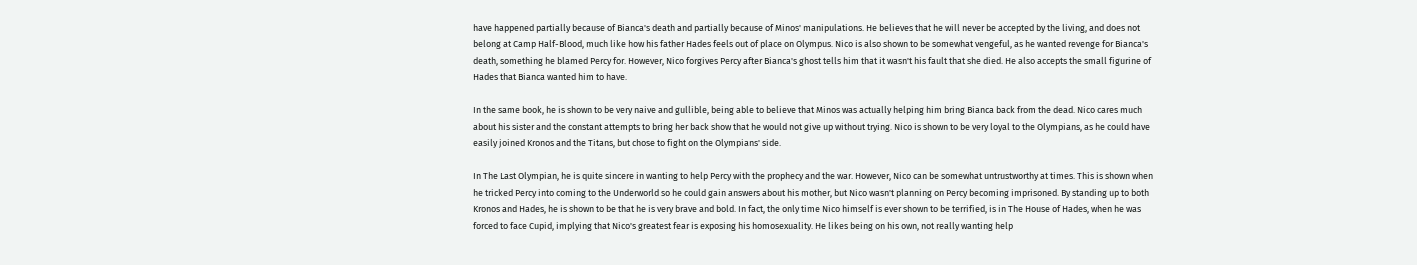have happened partially because of Bianca's death and partially because of Minos' manipulations. He believes that he will never be accepted by the living, and does not belong at Camp Half-Blood, much like how his father Hades feels out of place on Olympus. Nico is also shown to be somewhat vengeful, as he wanted revenge for Bianca's death, something he blamed Percy for. However, Nico forgives Percy after Bianca's ghost tells him that it wasn't his fault that she died. He also accepts the small figurine of Hades that Bianca wanted him to have.

In the same book, he is shown to be very naive and gullible, being able to believe that Minos was actually helping him bring Bianca back from the dead. Nico cares much about his sister and the constant attempts to bring her back show that he would not give up without trying. Nico is shown to be very loyal to the Olympians, as he could have easily joined Kronos and the Titans, but chose to fight on the Olympians' side.

In The Last Olympian, he is quite sincere in wanting to help Percy with the prophecy and the war. However, Nico can be somewhat untrustworthy at times. This is shown when he tricked Percy into coming to the Underworld so he could gain answers about his mother, but Nico wasn't planning on Percy becoming imprisoned. By standing up to both Kronos and Hades, he is shown to be that he is very brave and bold. In fact, the only time Nico himself is ever shown to be terrified, is in The House of Hades, when he was forced to face Cupid, implying that Nico's greatest fear is exposing his homosexuality. He likes being on his own, not really wanting help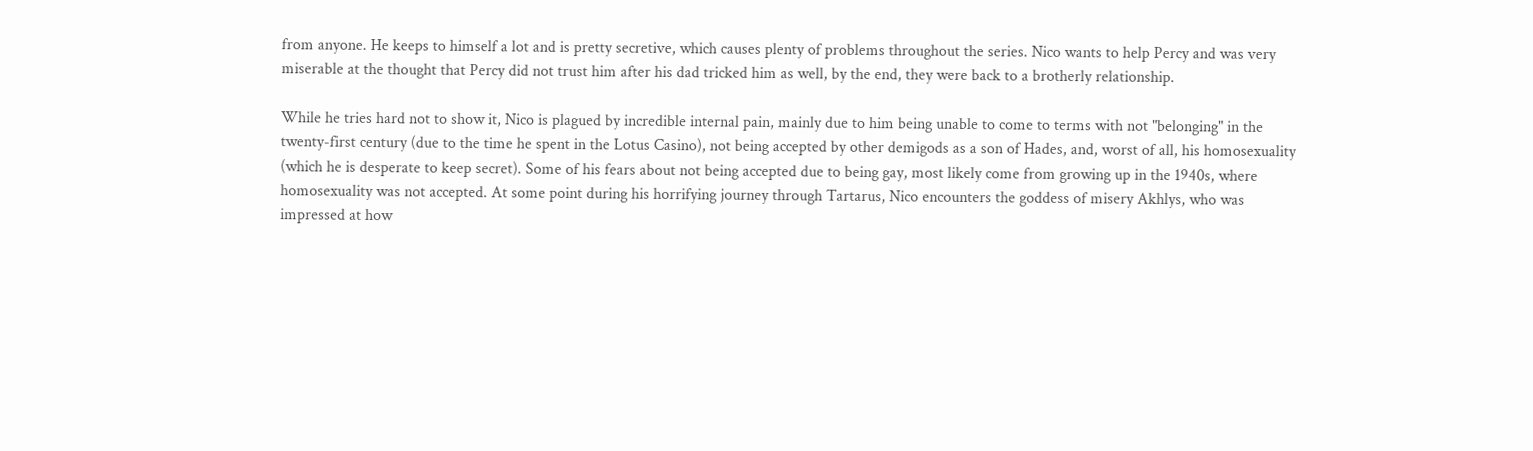from anyone. He keeps to himself a lot and is pretty secretive, which causes plenty of problems throughout the series. Nico wants to help Percy and was very miserable at the thought that Percy did not trust him after his dad tricked him as well, by the end, they were back to a brotherly relationship.

While he tries hard not to show it, Nico is plagued by incredible internal pain, mainly due to him being unable to come to terms with not "belonging" in the twenty-first century (due to the time he spent in the Lotus Casino), not being accepted by other demigods as a son of Hades, and, worst of all, his homosexuality (which he is desperate to keep secret). Some of his fears about not being accepted due to being gay, most likely come from growing up in the 1940s, where homosexuality was not accepted. At some point during his horrifying journey through Tartarus, Nico encounters the goddess of misery Akhlys, who was impressed at how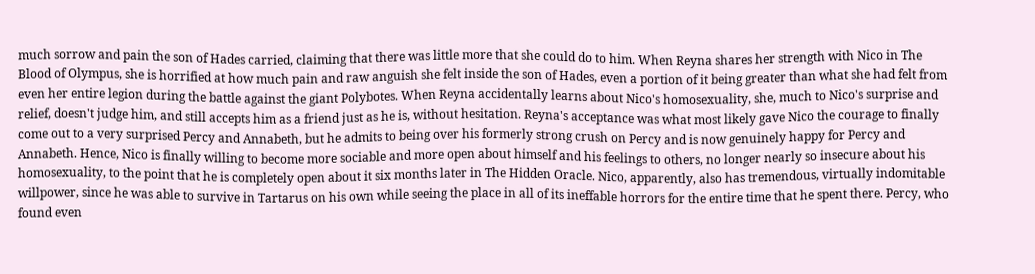much sorrow and pain the son of Hades carried, claiming that there was little more that she could do to him. When Reyna shares her strength with Nico in The Blood of Olympus, she is horrified at how much pain and raw anguish she felt inside the son of Hades, even a portion of it being greater than what she had felt from even her entire legion during the battle against the giant Polybotes. When Reyna accidentally learns about Nico's homosexuality, she, much to Nico's surprise and relief, doesn't judge him, and still accepts him as a friend just as he is, without hesitation. Reyna's acceptance was what most likely gave Nico the courage to finally come out to a very surprised Percy and Annabeth, but he admits to being over his formerly strong crush on Percy and is now genuinely happy for Percy and Annabeth. Hence, Nico is finally willing to become more sociable and more open about himself and his feelings to others, no longer nearly so insecure about his homosexuality, to the point that he is completely open about it six months later in The Hidden Oracle. Nico, apparently, also has tremendous, virtually indomitable willpower, since he was able to survive in Tartarus on his own while seeing the place in all of its ineffable horrors for the entire time that he spent there. Percy, who found even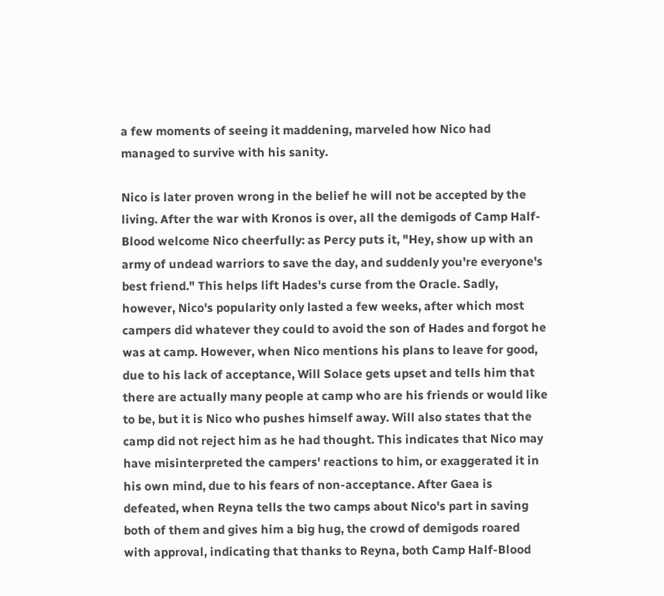a few moments of seeing it maddening, marveled how Nico had managed to survive with his sanity.

Nico is later proven wrong in the belief he will not be accepted by the living. After the war with Kronos is over, all the demigods of Camp Half-Blood welcome Nico cheerfully: as Percy puts it, "Hey, show up with an army of undead warriors to save the day, and suddenly you're everyone's best friend." This helps lift Hades's curse from the Oracle. Sadly, however, Nico's popularity only lasted a few weeks, after which most campers did whatever they could to avoid the son of Hades and forgot he was at camp. However, when Nico mentions his plans to leave for good, due to his lack of acceptance, Will Solace gets upset and tells him that there are actually many people at camp who are his friends or would like to be, but it is Nico who pushes himself away. Will also states that the camp did not reject him as he had thought. This indicates that Nico may have misinterpreted the campers' reactions to him, or exaggerated it in his own mind, due to his fears of non-acceptance. After Gaea is defeated, when Reyna tells the two camps about Nico's part in saving both of them and gives him a big hug, the crowd of demigods roared with approval, indicating that thanks to Reyna, both Camp Half-Blood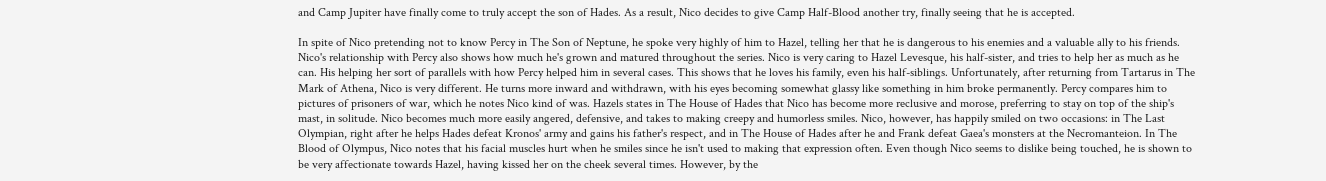and Camp Jupiter have finally come to truly accept the son of Hades. As a result, Nico decides to give Camp Half-Blood another try, finally seeing that he is accepted.

In spite of Nico pretending not to know Percy in The Son of Neptune, he spoke very highly of him to Hazel, telling her that he is dangerous to his enemies and a valuable ally to his friends. Nico's relationship with Percy also shows how much he's grown and matured throughout the series. Nico is very caring to Hazel Levesque, his half-sister, and tries to help her as much as he can. His helping her sort of parallels with how Percy helped him in several cases. This shows that he loves his family, even his half-siblings. Unfortunately, after returning from Tartarus in The Mark of Athena, Nico is very different. He turns more inward and withdrawn, with his eyes becoming somewhat glassy like something in him broke permanently. Percy compares him to pictures of prisoners of war, which he notes Nico kind of was. Hazels states in The House of Hades that Nico has become more reclusive and morose, preferring to stay on top of the ship's mast, in solitude. Nico becomes much more easily angered, defensive, and takes to making creepy and humorless smiles. Nico, however, has happily smiled on two occasions: in The Last Olympian, right after he helps Hades defeat Kronos' army and gains his father's respect, and in The House of Hades after he and Frank defeat Gaea's monsters at the Necromanteion. In The Blood of Olympus, Nico notes that his facial muscles hurt when he smiles since he isn't used to making that expression often. Even though Nico seems to dislike being touched, he is shown to be very affectionate towards Hazel, having kissed her on the cheek several times. However, by the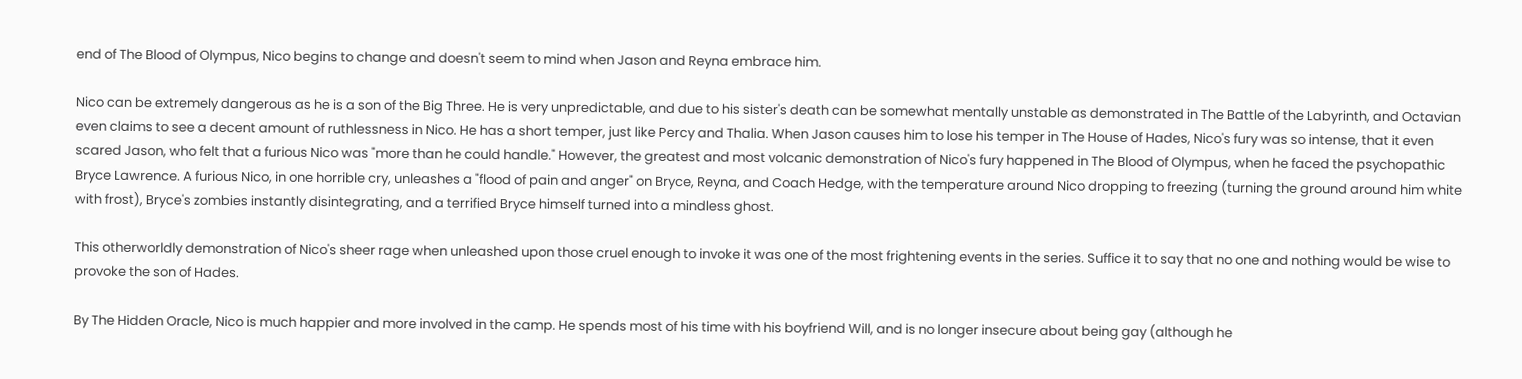end of The Blood of Olympus, Nico begins to change and doesn't seem to mind when Jason and Reyna embrace him.

Nico can be extremely dangerous as he is a son of the Big Three. He is very unpredictable, and due to his sister's death can be somewhat mentally unstable as demonstrated in The Battle of the Labyrinth, and Octavian even claims to see a decent amount of ruthlessness in Nico. He has a short temper, just like Percy and Thalia. When Jason causes him to lose his temper in The House of Hades, Nico's fury was so intense, that it even scared Jason, who felt that a furious Nico was "more than he could handle." However, the greatest and most volcanic demonstration of Nico's fury happened in The Blood of Olympus, when he faced the psychopathic Bryce Lawrence. A furious Nico, in one horrible cry, unleashes a "flood of pain and anger" on Bryce, Reyna, and Coach Hedge, with the temperature around Nico dropping to freezing (turning the ground around him white with frost), Bryce's zombies instantly disintegrating, and a terrified Bryce himself turned into a mindless ghost.

This otherworldly demonstration of Nico's sheer rage when unleashed upon those cruel enough to invoke it was one of the most frightening events in the series. Suffice it to say that no one and nothing would be wise to provoke the son of Hades.

By The Hidden Oracle, Nico is much happier and more involved in the camp. He spends most of his time with his boyfriend Will, and is no longer insecure about being gay (although he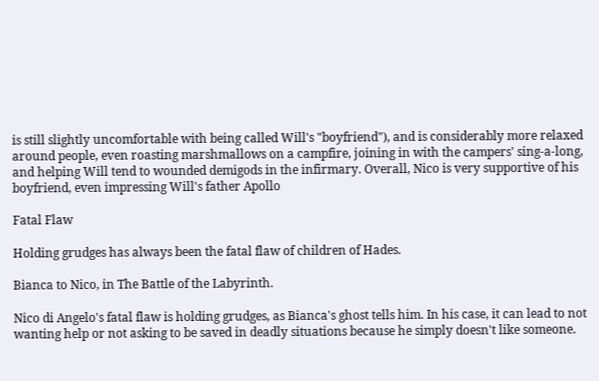is still slightly uncomfortable with being called Will's "boyfriend"), and is considerably more relaxed around people, even roasting marshmallows on a campfire, joining in with the campers' sing-a-long, and helping Will tend to wounded demigods in the infirmary. Overall, Nico is very supportive of his boyfriend, even impressing Will's father Apollo

Fatal Flaw

Holding grudges has always been the fatal flaw of children of Hades.

Bianca to Nico, in The Battle of the Labyrinth.

Nico di Angelo's fatal flaw is holding grudges, as Bianca's ghost tells him. In his case, it can lead to not wanting help or not asking to be saved in deadly situations because he simply doesn't like someone.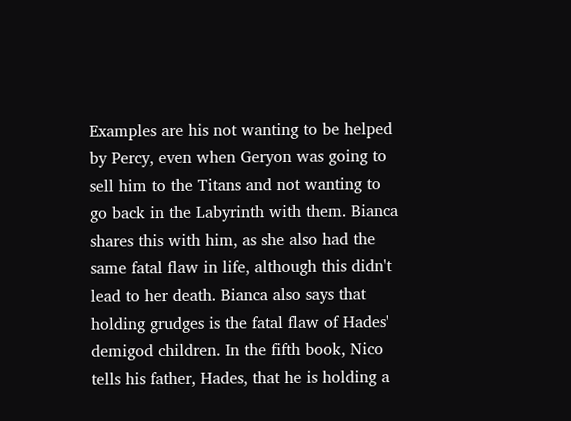Examples are his not wanting to be helped by Percy, even when Geryon was going to sell him to the Titans and not wanting to go back in the Labyrinth with them. Bianca shares this with him, as she also had the same fatal flaw in life, although this didn't lead to her death. Bianca also says that holding grudges is the fatal flaw of Hades' demigod children. In the fifth book, Nico tells his father, Hades, that he is holding a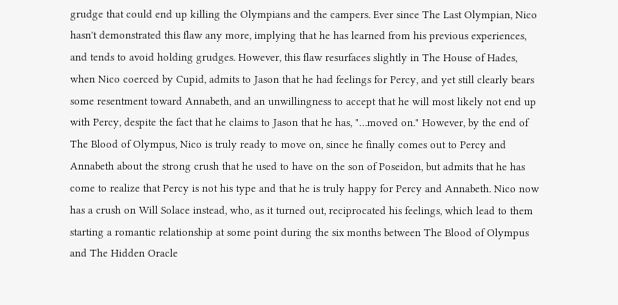grudge that could end up killing the Olympians and the campers. Ever since The Last Olympian, Nico hasn't demonstrated this flaw any more, implying that he has learned from his previous experiences, and tends to avoid holding grudges. However, this flaw resurfaces slightly in The House of Hades, when Nico coerced by Cupid, admits to Jason that he had feelings for Percy, and yet still clearly bears some resentment toward Annabeth, and an unwillingness to accept that he will most likely not end up with Percy, despite the fact that he claims to Jason that he has, "…moved on." However, by the end of The Blood of Olympus, Nico is truly ready to move on, since he finally comes out to Percy and Annabeth about the strong crush that he used to have on the son of Poseidon, but admits that he has come to realize that Percy is not his type and that he is truly happy for Percy and Annabeth. Nico now has a crush on Will Solace instead, who, as it turned out, reciprocated his feelings, which lead to them starting a romantic relationship at some point during the six months between The Blood of Olympus and The Hidden Oracle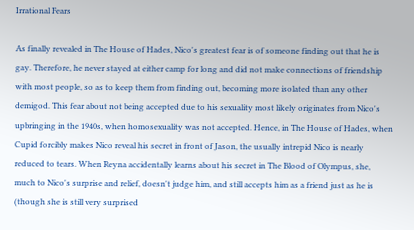Irrational Fears

As finally revealed in The House of Hades, Nico's greatest fear is of someone finding out that he is gay. Therefore, he never stayed at either camp for long and did not make connections of friendship with most people, so as to keep them from finding out, becoming more isolated than any other demigod. This fear about not being accepted due to his sexuality most likely originates from Nico's upbringing in the 1940s, when homosexuality was not accepted. Hence, in The House of Hades, when Cupid forcibly makes Nico reveal his secret in front of Jason, the usually intrepid Nico is nearly reduced to tears. When Reyna accidentally learns about his secret in The Blood of Olympus, she, much to Nico's surprise and relief, doesn't judge him, and still accepts him as a friend just as he is (though she is still very surprised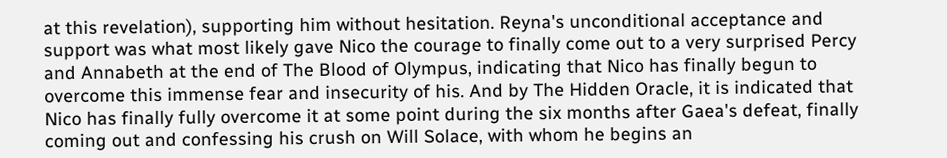at this revelation), supporting him without hesitation. Reyna's unconditional acceptance and support was what most likely gave Nico the courage to finally come out to a very surprised Percy and Annabeth at the end of The Blood of Olympus, indicating that Nico has finally begun to overcome this immense fear and insecurity of his. And by The Hidden Oracle, it is indicated that Nico has finally fully overcome it at some point during the six months after Gaea's defeat, finally coming out and confessing his crush on Will Solace, with whom he begins an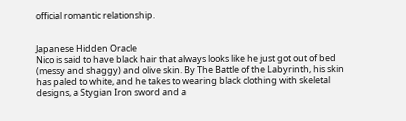official romantic relationship.


Japanese Hidden Oracle
Nico is said to have black hair that always looks like he just got out of bed (messy and shaggy) and olive skin. By The Battle of the Labyrinth, his skin has paled to white, and he takes to wearing black clothing with skeletal designs, a Stygian Iron sword and a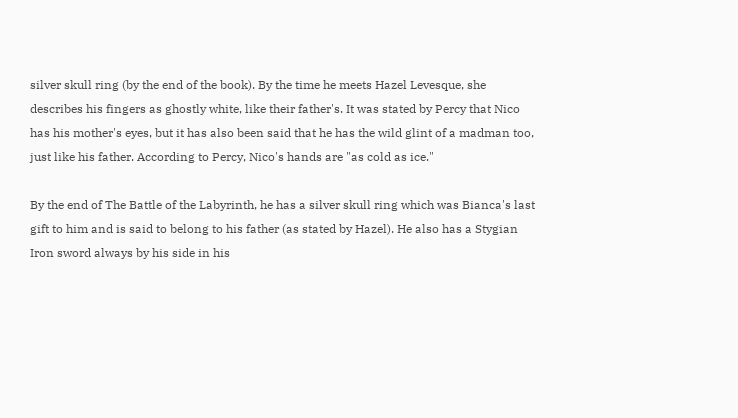silver skull ring (by the end of the book). By the time he meets Hazel Levesque, she describes his fingers as ghostly white, like their father's. It was stated by Percy that Nico has his mother's eyes, but it has also been said that he has the wild glint of a madman too, just like his father. According to Percy, Nico's hands are "as cold as ice."

By the end of The Battle of the Labyrinth, he has a silver skull ring which was Bianca's last gift to him and is said to belong to his father (as stated by Hazel). He also has a Stygian Iron sword always by his side in his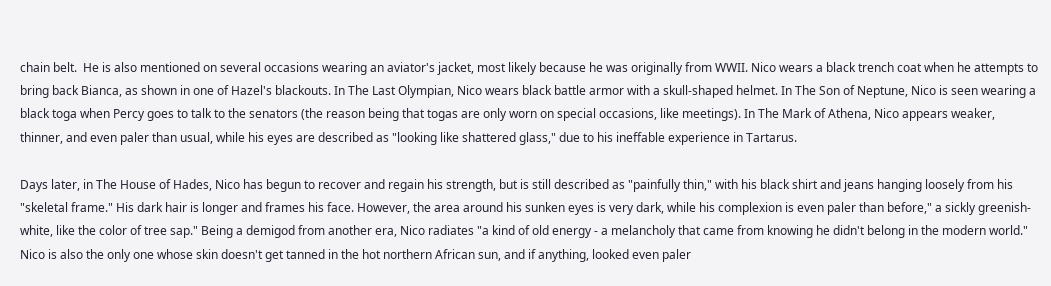chain belt.  He is also mentioned on several occasions wearing an aviator's jacket, most likely because he was originally from WWII. Nico wears a black trench coat when he attempts to bring back Bianca, as shown in one of Hazel's blackouts. In The Last Olympian, Nico wears black battle armor with a skull-shaped helmet. In The Son of Neptune, Nico is seen wearing a black toga when Percy goes to talk to the senators (the reason being that togas are only worn on special occasions, like meetings). In The Mark of Athena, Nico appears weaker, thinner, and even paler than usual, while his eyes are described as "looking like shattered glass," due to his ineffable experience in Tartarus.

Days later, in The House of Hades, Nico has begun to recover and regain his strength, but is still described as "painfully thin," with his black shirt and jeans hanging loosely from his "skeletal frame." His dark hair is longer and frames his face. However, the area around his sunken eyes is very dark, while his complexion is even paler than before," a sickly greenish-white, like the color of tree sap." Being a demigod from another era, Nico radiates "a kind of old energy - a melancholy that came from knowing he didn't belong in the modern world." Nico is also the only one whose skin doesn't get tanned in the hot northern African sun, and if anything, looked even paler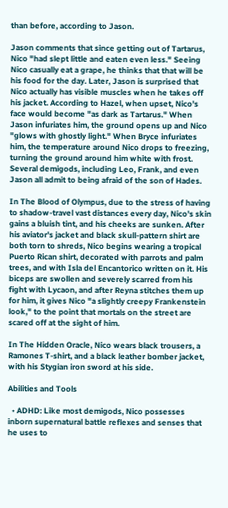than before, according to Jason.

Jason comments that since getting out of Tartarus, Nico "had slept little and eaten even less." Seeing Nico casually eat a grape, he thinks that that will be his food for the day. Later, Jason is surprised that Nico actually has visible muscles when he takes off his jacket. According to Hazel, when upset, Nico's face would become "as dark as Tartarus." When Jason infuriates him, the ground opens up and Nico "glows with ghostly light." When Bryce infuriates him, the temperature around Nico drops to freezing, turning the ground around him white with frost. Several demigods, including Leo, Frank, and even Jason all admit to being afraid of the son of Hades.

In The Blood of Olympus, due to the stress of having to shadow-travel vast distances every day, Nico's skin gains a bluish tint, and his cheeks are sunken. After his aviator's jacket and black skull-pattern shirt are both torn to shreds, Nico begins wearing a tropical Puerto Rican shirt, decorated with parrots and palm trees, and with Isla del Encantorico written on it. His biceps are swollen and severely scarred from his fight with Lycaon, and after Reyna stitches them up for him, it gives Nico "a slightly creepy Frankenstein look," to the point that mortals on the street are scared off at the sight of him.

In The Hidden Oracle, Nico wears black trousers, a Ramones T-shirt, and a black leather bomber jacket, with his Stygian iron sword at his side.

Abilities and Tools

  • ADHD: Like most demigods, Nico possesses inborn supernatural battle reflexes and senses that he uses to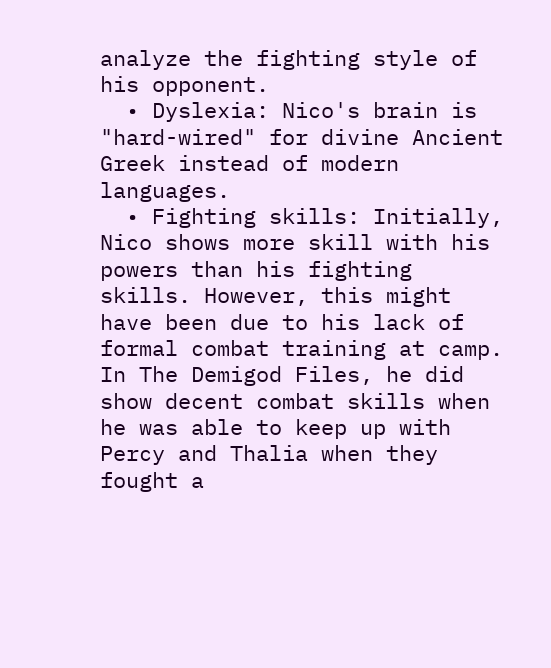analyze the fighting style of his opponent.
  • Dyslexia: Nico's brain is "hard-wired" for divine Ancient Greek instead of modern languages.
  • Fighting skills: Initially, Nico shows more skill with his powers than his fighting skills. However, this might have been due to his lack of formal combat training at camp. In The Demigod Files, he did show decent combat skills when he was able to keep up with Percy and Thalia when they fought a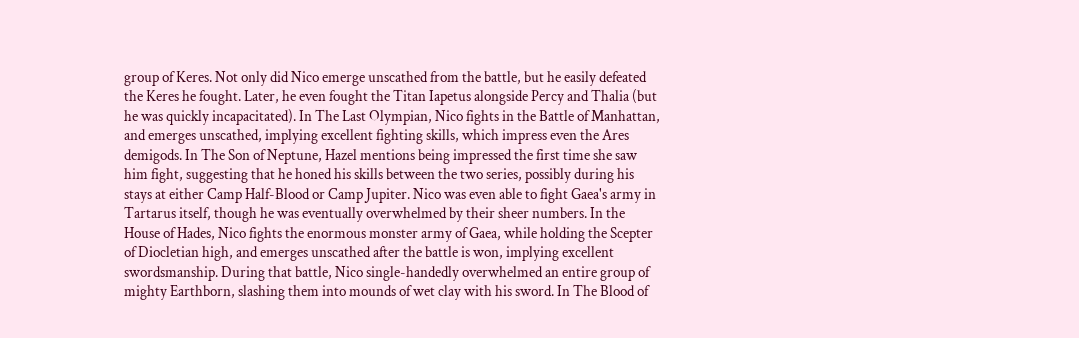group of Keres. Not only did Nico emerge unscathed from the battle, but he easily defeated the Keres he fought. Later, he even fought the Titan Iapetus alongside Percy and Thalia (but he was quickly incapacitated). In The Last Olympian, Nico fights in the Battle of Manhattan, and emerges unscathed, implying excellent fighting skills, which impress even the Ares demigods. In The Son of Neptune, Hazel mentions being impressed the first time she saw him fight, suggesting that he honed his skills between the two series, possibly during his stays at either Camp Half-Blood or Camp Jupiter. Nico was even able to fight Gaea's army in Tartarus itself, though he was eventually overwhelmed by their sheer numbers. In the House of Hades, Nico fights the enormous monster army of Gaea, while holding the Scepter of Diocletian high, and emerges unscathed after the battle is won, implying excellent swordsmanship. During that battle, Nico single-handedly overwhelmed an entire group of mighty Earthborn, slashing them into mounds of wet clay with his sword. In The Blood of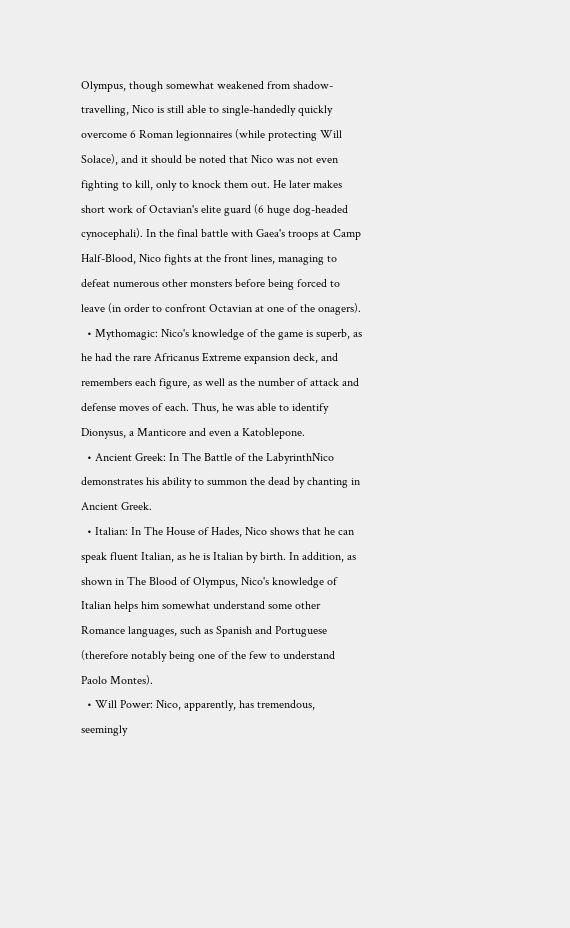Olympus, though somewhat weakened from shadow-travelling, Nico is still able to single-handedly quickly overcome 6 Roman legionnaires (while protecting Will Solace), and it should be noted that Nico was not even fighting to kill, only to knock them out. He later makes short work of Octavian's elite guard (6 huge dog-headed cynocephali). In the final battle with Gaea's troops at Camp Half-Blood, Nico fights at the front lines, managing to defeat numerous other monsters before being forced to leave (in order to confront Octavian at one of the onagers).
  • Mythomagic: Nico's knowledge of the game is superb, as he had the rare Africanus Extreme expansion deck, and remembers each figure, as well as the number of attack and defense moves of each. Thus, he was able to identify Dionysus, a Manticore and even a Katoblepone.
  • Ancient Greek: In The Battle of the LabyrinthNico demonstrates his ability to summon the dead by chanting in Ancient Greek.
  • Italian: In The House of Hades, Nico shows that he can speak fluent Italian, as he is Italian by birth. In addition, as shown in The Blood of Olympus, Nico's knowledge of Italian helps him somewhat understand some other Romance languages, such as Spanish and Portuguese (therefore notably being one of the few to understand Paolo Montes).
  • Will Power: Nico, apparently, has tremendous, seemingly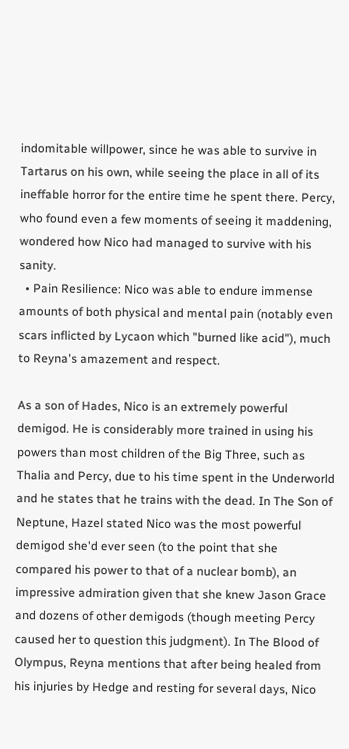indomitable willpower, since he was able to survive in Tartarus on his own, while seeing the place in all of its ineffable horror for the entire time he spent there. Percy, who found even a few moments of seeing it maddening, wondered how Nico had managed to survive with his sanity.
  • Pain Resilience: Nico was able to endure immense amounts of both physical and mental pain (notably even scars inflicted by Lycaon which "burned like acid"), much to Reyna's amazement and respect.

As a son of Hades, Nico is an extremely powerful demigod. He is considerably more trained in using his powers than most children of the Big Three, such as Thalia and Percy, due to his time spent in the Underworld and he states that he trains with the dead. In The Son of Neptune, Hazel stated Nico was the most powerful demigod she'd ever seen (to the point that she compared his power to that of a nuclear bomb), an impressive admiration given that she knew Jason Grace and dozens of other demigods (though meeting Percy caused her to question this judgment). In The Blood of Olympus, Reyna mentions that after being healed from his injuries by Hedge and resting for several days, Nico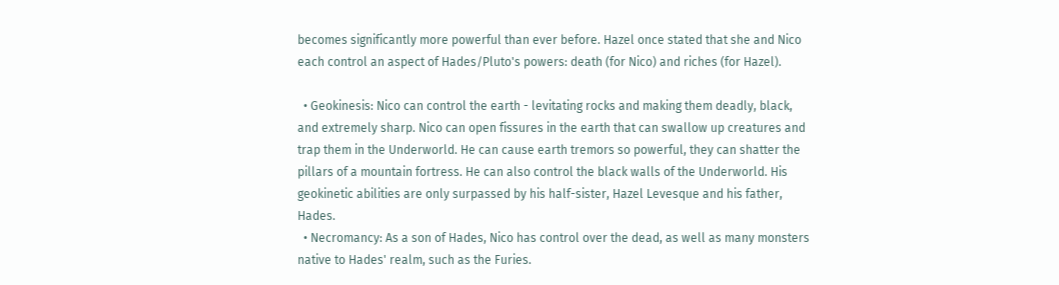becomes significantly more powerful than ever before. Hazel once stated that she and Nico each control an aspect of Hades/Pluto's powers: death (for Nico) and riches (for Hazel).

  • Geokinesis: Nico can control the earth - levitating rocks and making them deadly, black, and extremely sharp. Nico can open fissures in the earth that can swallow up creatures and trap them in the Underworld. He can cause earth tremors so powerful, they can shatter the pillars of a mountain fortress. He can also control the black walls of the Underworld. His geokinetic abilities are only surpassed by his half-sister, Hazel Levesque and his father, Hades.
  • Necromancy: As a son of Hades, Nico has control over the dead, as well as many monsters native to Hades' realm, such as the Furies.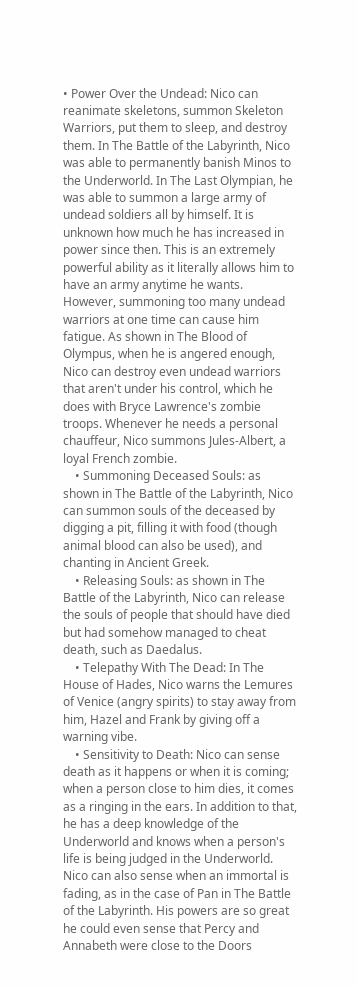• Power Over the Undead: Nico can reanimate skeletons, summon Skeleton Warriors, put them to sleep, and destroy them. In The Battle of the Labyrinth, Nico was able to permanently banish Minos to the Underworld. In The Last Olympian, he was able to summon a large army of undead soldiers all by himself. It is unknown how much he has increased in power since then. This is an extremely powerful ability as it literally allows him to have an army anytime he wants. However, summoning too many undead warriors at one time can cause him fatigue. As shown in The Blood of Olympus, when he is angered enough, Nico can destroy even undead warriors that aren't under his control, which he does with Bryce Lawrence's zombie troops. Whenever he needs a personal chauffeur, Nico summons Jules-Albert, a loyal French zombie.
    • Summoning Deceased Souls: as shown in The Battle of the Labyrinth, Nico can summon souls of the deceased by digging a pit, filling it with food (though animal blood can also be used), and chanting in Ancient Greek.
    • Releasing Souls: as shown in The Battle of the Labyrinth, Nico can release the souls of people that should have died but had somehow managed to cheat death, such as Daedalus.
    • Telepathy With The Dead: In The House of Hades, Nico warns the Lemures of Venice (angry spirits) to stay away from him, Hazel and Frank by giving off a warning vibe.
    • Sensitivity to Death: Nico can sense death as it happens or when it is coming; when a person close to him dies, it comes as a ringing in the ears. In addition to that, he has a deep knowledge of the Underworld and knows when a person's life is being judged in the Underworld. Nico can also sense when an immortal is fading, as in the case of Pan in The Battle of the Labyrinth. His powers are so great he could even sense that Percy and Annabeth were close to the Doors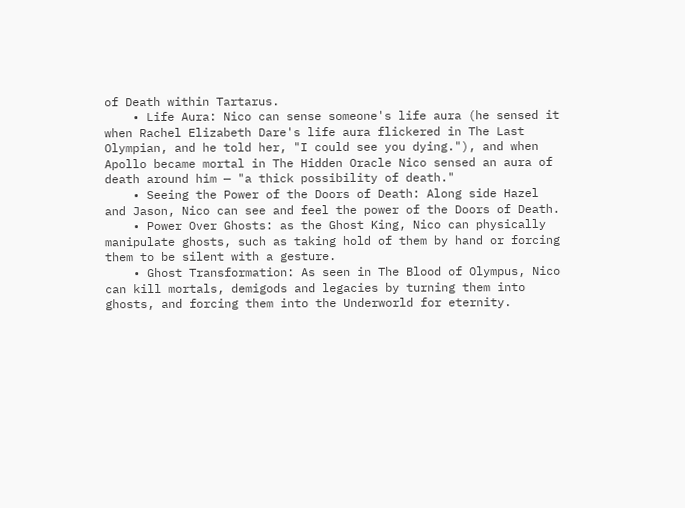of Death within Tartarus.
    • Life Aura: Nico can sense someone's life aura (he sensed it when Rachel Elizabeth Dare's life aura flickered in The Last Olympian, and he told her, "I could see you dying."), and when Apollo became mortal in The Hidden Oracle Nico sensed an aura of death around him — "a thick possibility of death."
    • Seeing the Power of the Doors of Death: Along side Hazel and Jason, Nico can see and feel the power of the Doors of Death.
    • Power Over Ghosts: as the Ghost King, Nico can physically manipulate ghosts, such as taking hold of them by hand or forcing them to be silent with a gesture.
    • Ghost Transformation: As seen in The Blood of Olympus, Nico can kill mortals, demigods and legacies by turning them into ghosts, and forcing them into the Underworld for eternity.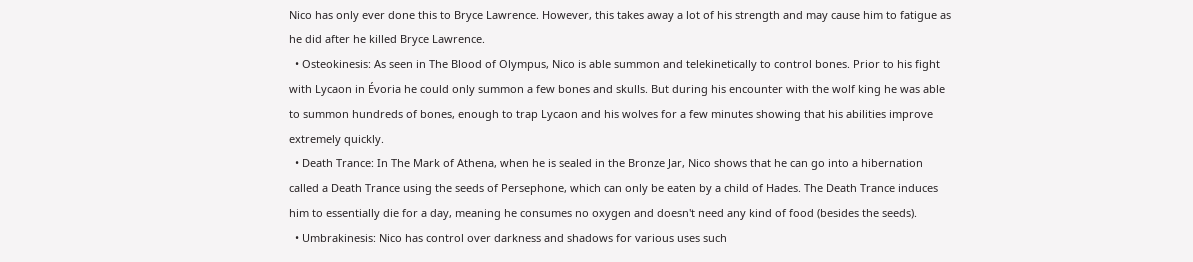Nico has only ever done this to Bryce Lawrence. However, this takes away a lot of his strength and may cause him to fatigue as he did after he killed Bryce Lawrence.
  • Osteokinesis: As seen in The Blood of Olympus, Nico is able summon and telekinetically to control bones. Prior to his fight with Lycaon in Évoria he could only summon a few bones and skulls. But during his encounter with the wolf king he was able to summon hundreds of bones, enough to trap Lycaon and his wolves for a few minutes showing that his abilities improve extremely quickly.
  • Death Trance: In The Mark of Athena, when he is sealed in the Bronze Jar, Nico shows that he can go into a hibernation called a Death Trance using the seeds of Persephone, which can only be eaten by a child of Hades. The Death Trance induces him to essentially die for a day, meaning he consumes no oxygen and doesn't need any kind of food (besides the seeds).
  • Umbrakinesis: Nico has control over darkness and shadows for various uses such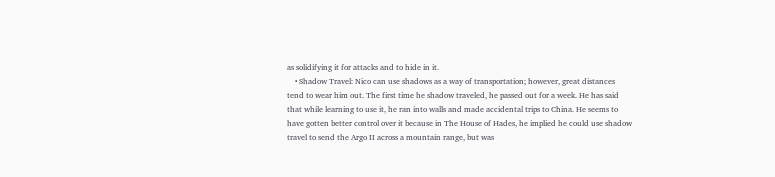as solidifying it for attacks and to hide in it.
    • Shadow Travel: Nico can use shadows as a way of transportation; however, great distances tend to wear him out. The first time he shadow traveled, he passed out for a week. He has said that while learning to use it, he ran into walls and made accidental trips to China. He seems to have gotten better control over it because in The House of Hades, he implied he could use shadow travel to send the Argo II across a mountain range, but was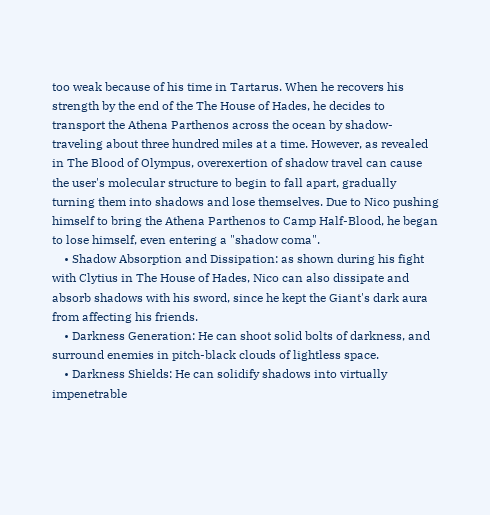too weak because of his time in Tartarus. When he recovers his strength by the end of the The House of Hades, he decides to transport the Athena Parthenos across the ocean by shadow-traveling about three hundred miles at a time. However, as revealed in The Blood of Olympus, overexertion of shadow travel can cause the user's molecular structure to begin to fall apart, gradually turning them into shadows and lose themselves. Due to Nico pushing himself to bring the Athena Parthenos to Camp Half-Blood, he began to lose himself, even entering a "shadow coma".
    • Shadow Absorption and Dissipation: as shown during his fight with Clytius in The House of Hades, Nico can also dissipate and absorb shadows with his sword, since he kept the Giant's dark aura from affecting his friends.
    • Darkness Generation: He can shoot solid bolts of darkness, and surround enemies in pitch-black clouds of lightless space.
    • Darkness Shields: He can solidify shadows into virtually impenetrable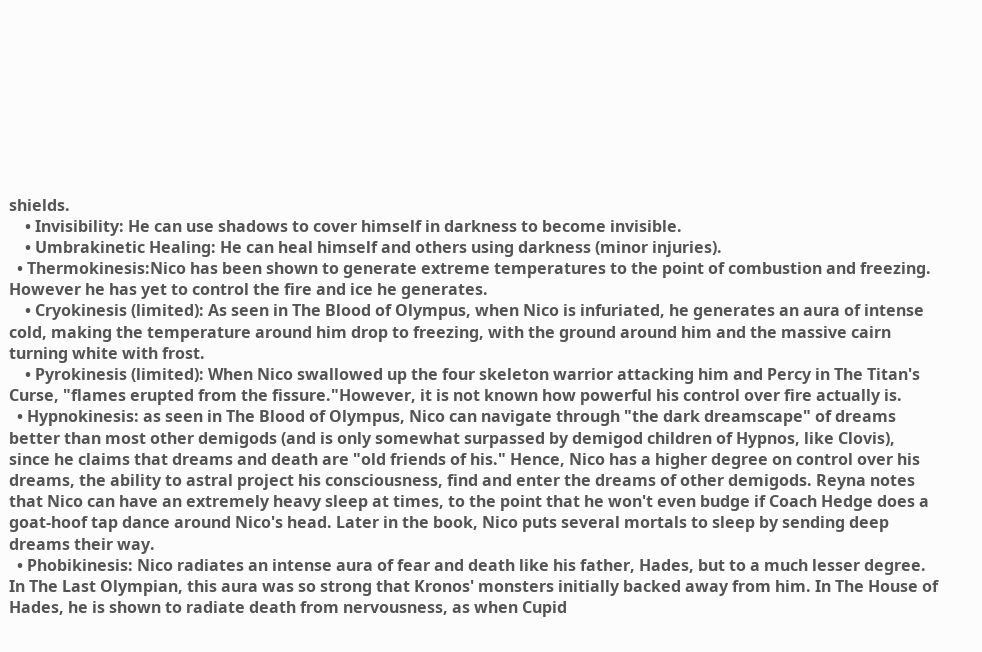shields.
    • Invisibility: He can use shadows to cover himself in darkness to become invisible.
    • Umbrakinetic Healing: He can heal himself and others using darkness (minor injuries).
  • Thermokinesis:Nico has been shown to generate extreme temperatures to the point of combustion and freezing. However he has yet to control the fire and ice he generates.
    • Cryokinesis (limited): As seen in The Blood of Olympus, when Nico is infuriated, he generates an aura of intense cold, making the temperature around him drop to freezing, with the ground around him and the massive cairn turning white with frost.
    • Pyrokinesis (limited): When Nico swallowed up the four skeleton warrior attacking him and Percy in The Titan's Curse, "flames erupted from the fissure."However, it is not known how powerful his control over fire actually is.
  • Hypnokinesis: as seen in The Blood of Olympus, Nico can navigate through "the dark dreamscape" of dreams better than most other demigods (and is only somewhat surpassed by demigod children of Hypnos, like Clovis), since he claims that dreams and death are "old friends of his." Hence, Nico has a higher degree on control over his dreams, the ability to astral project his consciousness, find and enter the dreams of other demigods. Reyna notes that Nico can have an extremely heavy sleep at times, to the point that he won't even budge if Coach Hedge does a goat-hoof tap dance around Nico's head. Later in the book, Nico puts several mortals to sleep by sending deep dreams their way.
  • Phobikinesis: Nico radiates an intense aura of fear and death like his father, Hades, but to a much lesser degree. In The Last Olympian, this aura was so strong that Kronos' monsters initially backed away from him. In The House of Hades, he is shown to radiate death from nervousness, as when Cupid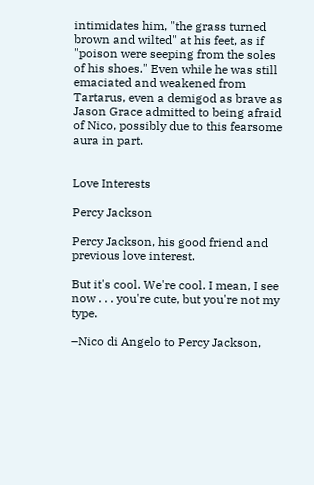intimidates him, "the grass turned brown and wilted" at his feet, as if "poison were seeping from the soles of his shoes." Even while he was still emaciated and weakened from Tartarus, even a demigod as brave as Jason Grace admitted to being afraid of Nico, possibly due to this fearsome aura in part.


Love Interests

Percy Jackson

Percy Jackson, his good friend and previous love interest.

But it's cool. We're cool. I mean, I see now . . . you're cute, but you're not my type.

–Nico di Angelo to Percy Jackson,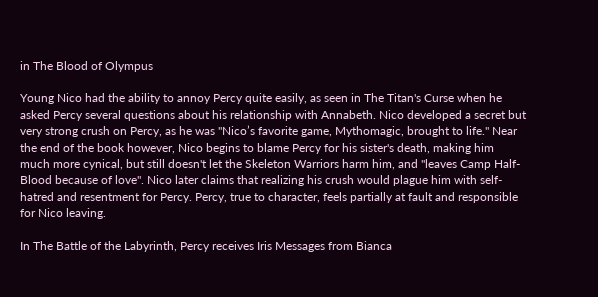in The Blood of Olympus

Young Nico had the ability to annoy Percy quite easily, as seen in The Titan's Curse when he asked Percy several questions about his relationship with Annabeth. Nico developed a secret but very strong crush on Percy, as he was "Nico’s favorite game, Mythomagic, brought to life." Near the end of the book however, Nico begins to blame Percy for his sister's death, making him much more cynical, but still doesn't let the Skeleton Warriors harm him, and "leaves Camp Half-Blood because of love". Nico later claims that realizing his crush would plague him with self-hatred and resentment for Percy. Percy, true to character, feels partially at fault and responsible for Nico leaving.

In The Battle of the Labyrinth, Percy receives Iris Messages from Bianca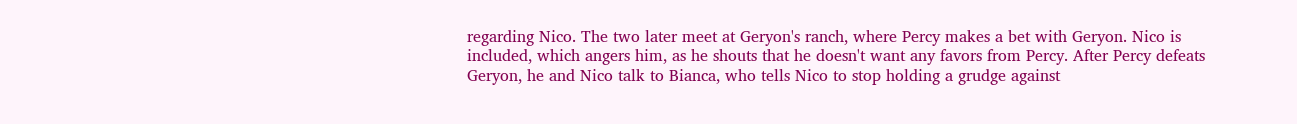regarding Nico. The two later meet at Geryon's ranch, where Percy makes a bet with Geryon. Nico is included, which angers him, as he shouts that he doesn't want any favors from Percy. After Percy defeats Geryon, he and Nico talk to Bianca, who tells Nico to stop holding a grudge against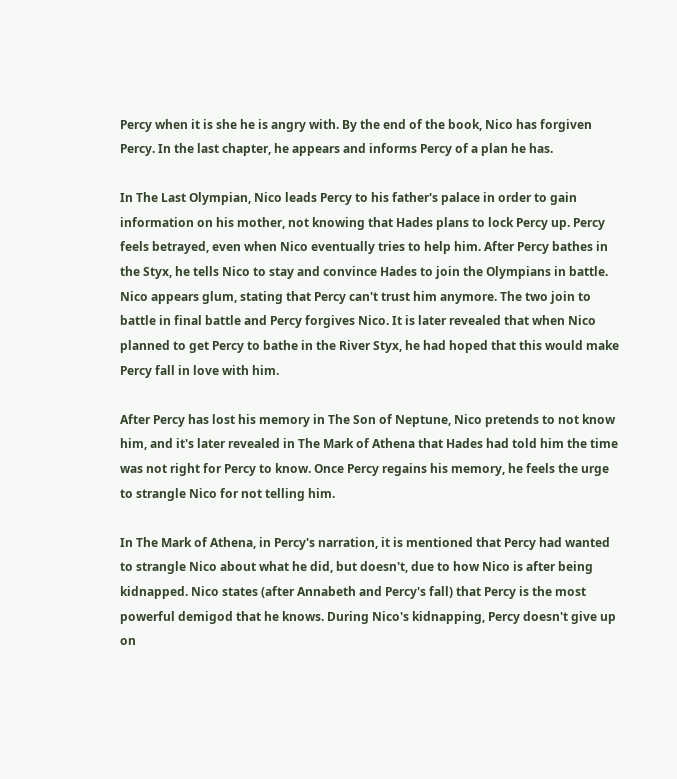Percy when it is she he is angry with. By the end of the book, Nico has forgiven Percy. In the last chapter, he appears and informs Percy of a plan he has.

In The Last Olympian, Nico leads Percy to his father's palace in order to gain information on his mother, not knowing that Hades plans to lock Percy up. Percy feels betrayed, even when Nico eventually tries to help him. After Percy bathes in the Styx, he tells Nico to stay and convince Hades to join the Olympians in battle. Nico appears glum, stating that Percy can't trust him anymore. The two join to battle in final battle and Percy forgives Nico. It is later revealed that when Nico planned to get Percy to bathe in the River Styx, he had hoped that this would make Percy fall in love with him.

After Percy has lost his memory in The Son of Neptune, Nico pretends to not know him, and it's later revealed in The Mark of Athena that Hades had told him the time was not right for Percy to know. Once Percy regains his memory, he feels the urge to strangle Nico for not telling him.

In The Mark of Athena, in Percy's narration, it is mentioned that Percy had wanted to strangle Nico about what he did, but doesn't, due to how Nico is after being kidnapped. Nico states (after Annabeth and Percy's fall) that Percy is the most powerful demigod that he knows. During Nico's kidnapping, Percy doesn't give up on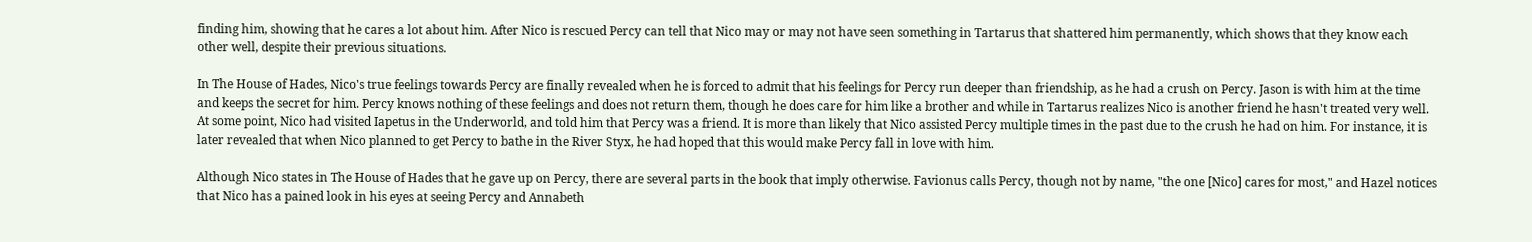finding him, showing that he cares a lot about him. After Nico is rescued Percy can tell that Nico may or may not have seen something in Tartarus that shattered him permanently, which shows that they know each other well, despite their previous situations.

In The House of Hades, Nico's true feelings towards Percy are finally revealed when he is forced to admit that his feelings for Percy run deeper than friendship, as he had a crush on Percy. Jason is with him at the time and keeps the secret for him. Percy knows nothing of these feelings and does not return them, though he does care for him like a brother and while in Tartarus realizes Nico is another friend he hasn't treated very well. At some point, Nico had visited Iapetus in the Underworld, and told him that Percy was a friend. It is more than likely that Nico assisted Percy multiple times in the past due to the crush he had on him. For instance, it is later revealed that when Nico planned to get Percy to bathe in the River Styx, he had hoped that this would make Percy fall in love with him.

Although Nico states in The House of Hades that he gave up on Percy, there are several parts in the book that imply otherwise. Favionus calls Percy, though not by name, "the one [Nico] cares for most," and Hazel notices that Nico has a pained look in his eyes at seeing Percy and Annabeth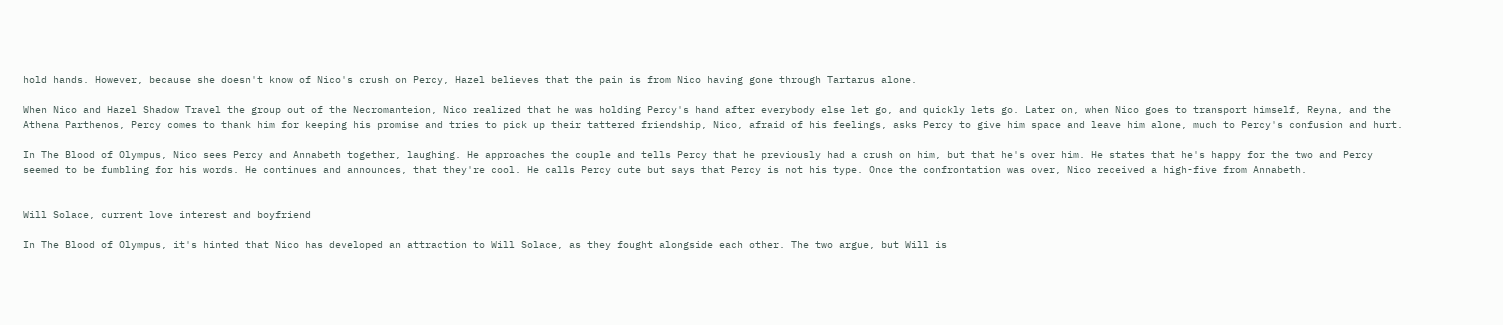hold hands. However, because she doesn't know of Nico's crush on Percy, Hazel believes that the pain is from Nico having gone through Tartarus alone.

When Nico and Hazel Shadow Travel the group out of the Necromanteion, Nico realized that he was holding Percy's hand after everybody else let go, and quickly lets go. Later on, when Nico goes to transport himself, Reyna, and the Athena Parthenos, Percy comes to thank him for keeping his promise and tries to pick up their tattered friendship, Nico, afraid of his feelings, asks Percy to give him space and leave him alone, much to Percy's confusion and hurt.

In The Blood of Olympus, Nico sees Percy and Annabeth together, laughing. He approaches the couple and tells Percy that he previously had a crush on him, but that he's over him. He states that he's happy for the two and Percy seemed to be fumbling for his words. He continues and announces, that they're cool. He calls Percy cute but says that Percy is not his type. Once the confrontation was over, Nico received a high-five from Annabeth.


Will Solace, current love interest and boyfriend

In The Blood of Olympus, it's hinted that Nico has developed an attraction to Will Solace, as they fought alongside each other. The two argue, but Will is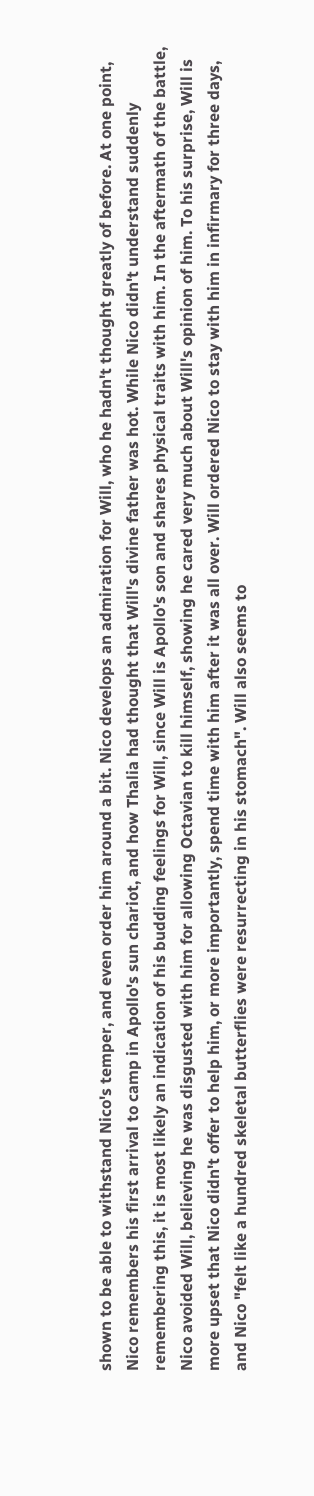shown to be able to withstand Nico's temper, and even order him around a bit. Nico develops an admiration for Will, who he hadn't thought greatly of before. At one point, Nico remembers his first arrival to camp in Apollo's sun chariot, and how Thalia had thought that Will's divine father was hot. While Nico didn't understand suddenly remembering this, it is most likely an indication of his budding feelings for Will, since Will is Apollo's son and shares physical traits with him. In the aftermath of the battle, Nico avoided Will, believing he was disgusted with him for allowing Octavian to kill himself, showing he cared very much about Will's opinion of him. To his surprise, Will is more upset that Nico didn't offer to help him, or more importantly, spend time with him after it was all over. Will ordered Nico to stay with him in infirmary for three days, and Nico "felt like a hundred skeletal butterflies were resurrecting in his stomach". Will also seems to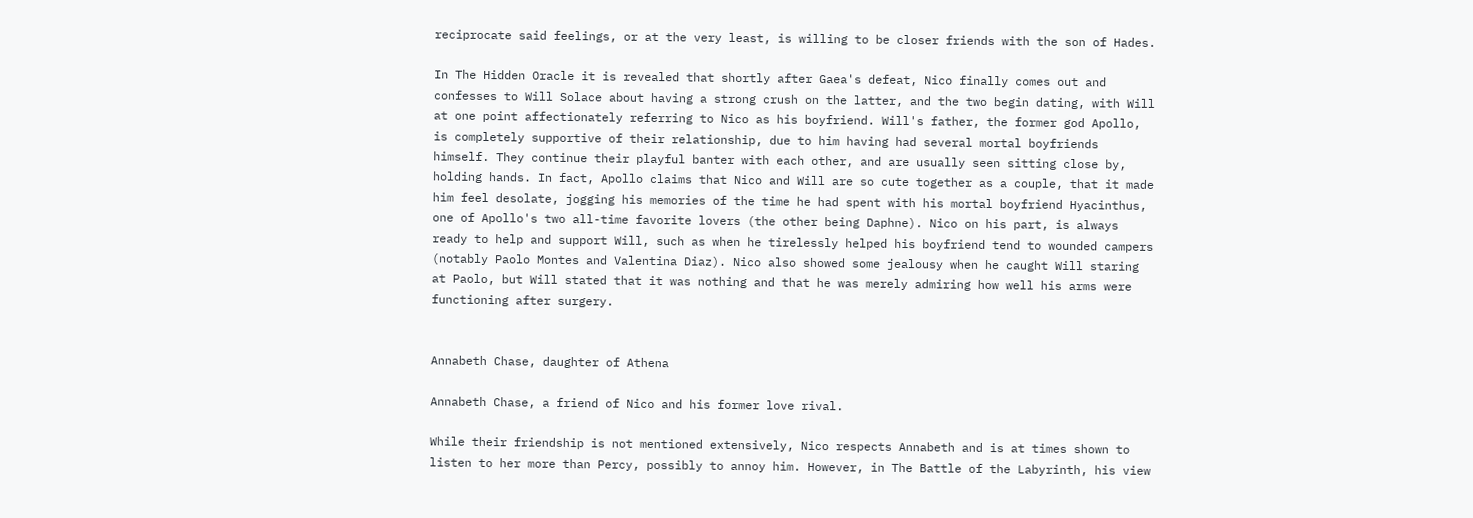reciprocate said feelings, or at the very least, is willing to be closer friends with the son of Hades.

In The Hidden Oracle it is revealed that shortly after Gaea's defeat, Nico finally comes out and confesses to Will Solace about having a strong crush on the latter, and the two begin dating, with Will at one point affectionately referring to Nico as his boyfriend. Will's father, the former god Apollo, is completely supportive of their relationship, due to him having had several mortal boyfriends himself. They continue their playful banter with each other, and are usually seen sitting close by, holding hands. In fact, Apollo claims that Nico and Will are so cute together as a couple, that it made him feel desolate, jogging his memories of the time he had spent with his mortal boyfriend Hyacinthus, one of Apollo's two all-time favorite lovers (the other being Daphne). Nico on his part, is always ready to help and support Will, such as when he tirelessly helped his boyfriend tend to wounded campers (notably Paolo Montes and Valentina Diaz). Nico also showed some jealousy when he caught Will staring at Paolo, but Will stated that it was nothing and that he was merely admiring how well his arms were functioning after surgery.


Annabeth Chase, daughter of Athena

Annabeth Chase, a friend of Nico and his former love rival.

While their friendship is not mentioned extensively, Nico respects Annabeth and is at times shown to listen to her more than Percy, possibly to annoy him. However, in The Battle of the Labyrinth, his view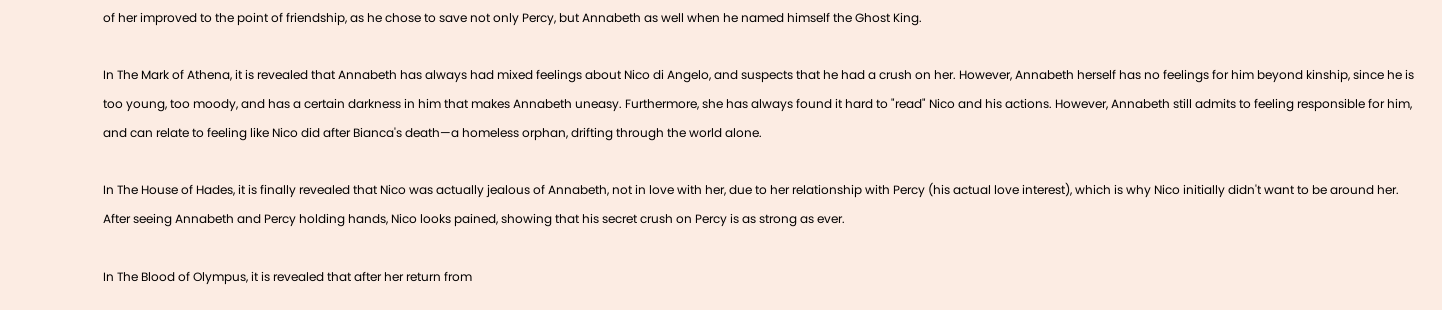of her improved to the point of friendship, as he chose to save not only Percy, but Annabeth as well when he named himself the Ghost King.

In The Mark of Athena, it is revealed that Annabeth has always had mixed feelings about Nico di Angelo, and suspects that he had a crush on her. However, Annabeth herself has no feelings for him beyond kinship, since he is too young, too moody, and has a certain darkness in him that makes Annabeth uneasy. Furthermore, she has always found it hard to "read" Nico and his actions. However, Annabeth still admits to feeling responsible for him, and can relate to feeling like Nico did after Bianca's death—a homeless orphan, drifting through the world alone.

In The House of Hades, it is finally revealed that Nico was actually jealous of Annabeth, not in love with her, due to her relationship with Percy (his actual love interest), which is why Nico initially didn't want to be around her. After seeing Annabeth and Percy holding hands, Nico looks pained, showing that his secret crush on Percy is as strong as ever.

In The Blood of Olympus, it is revealed that after her return from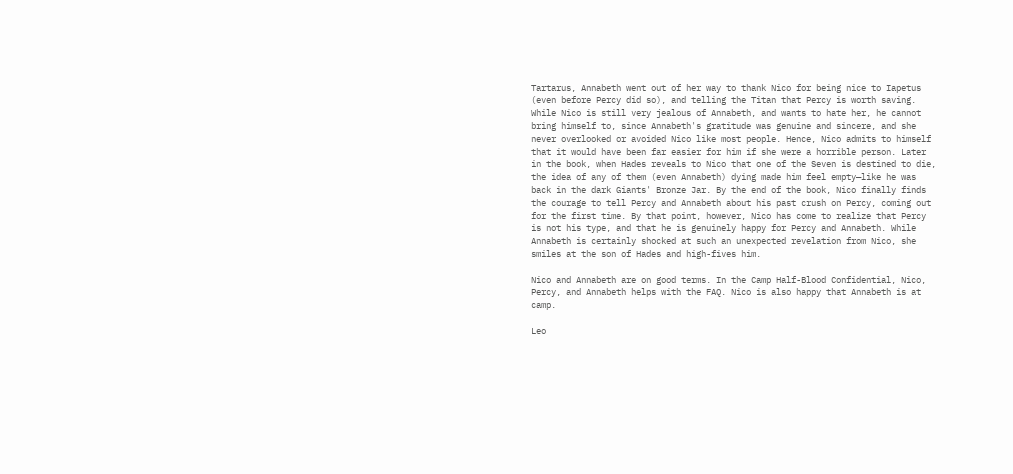Tartarus, Annabeth went out of her way to thank Nico for being nice to Iapetus (even before Percy did so), and telling the Titan that Percy is worth saving. While Nico is still very jealous of Annabeth, and wants to hate her, he cannot bring himself to, since Annabeth's gratitude was genuine and sincere, and she never overlooked or avoided Nico like most people. Hence, Nico admits to himself that it would have been far easier for him if she were a horrible person. Later in the book, when Hades reveals to Nico that one of the Seven is destined to die, the idea of any of them (even Annabeth) dying made him feel empty—like he was back in the dark Giants' Bronze Jar. By the end of the book, Nico finally finds the courage to tell Percy and Annabeth about his past crush on Percy, coming out for the first time. By that point, however, Nico has come to realize that Percy is not his type, and that he is genuinely happy for Percy and Annabeth. While Annabeth is certainly shocked at such an unexpected revelation from Nico, she smiles at the son of Hades and high-fives him.

Nico and Annabeth are on good terms. In the Camp Half-Blood Confidential, Nico, Percy, and Annabeth helps with the FAQ. Nico is also happy that Annabeth is at camp.

Leo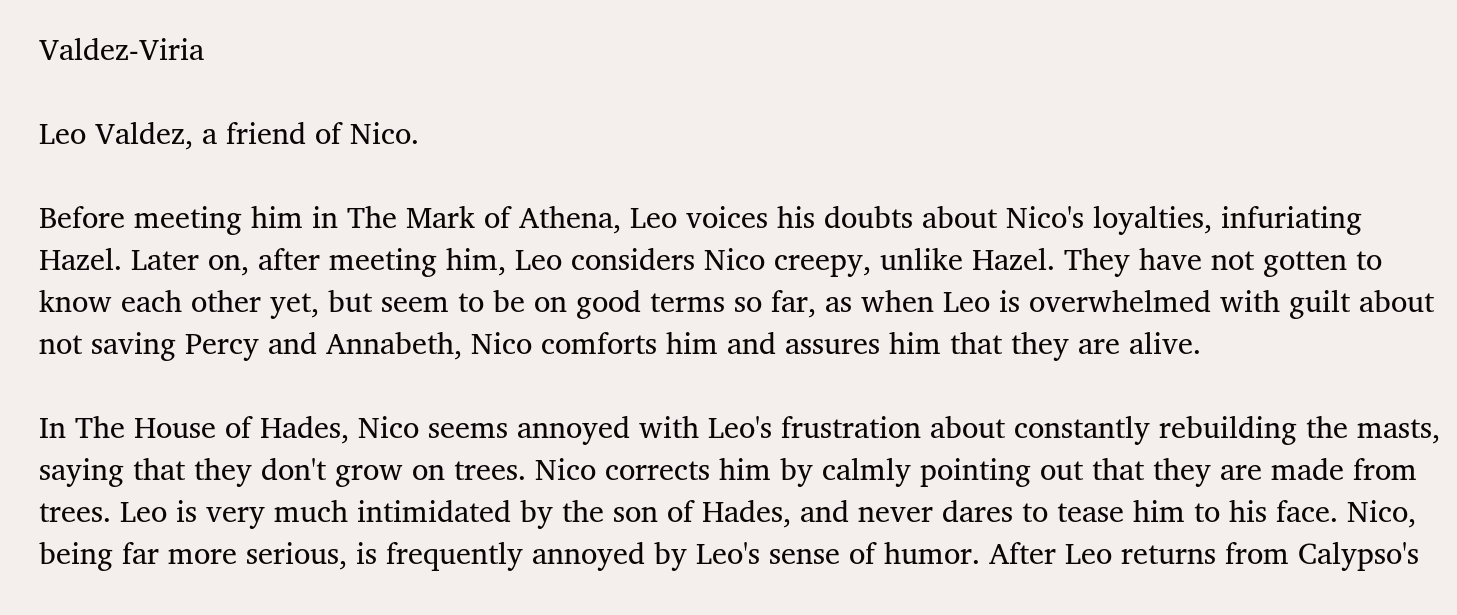Valdez-Viria

Leo Valdez, a friend of Nico.

Before meeting him in The Mark of Athena, Leo voices his doubts about Nico's loyalties, infuriating Hazel. Later on, after meeting him, Leo considers Nico creepy, unlike Hazel. They have not gotten to know each other yet, but seem to be on good terms so far, as when Leo is overwhelmed with guilt about not saving Percy and Annabeth, Nico comforts him and assures him that they are alive.

In The House of Hades, Nico seems annoyed with Leo's frustration about constantly rebuilding the masts, saying that they don't grow on trees. Nico corrects him by calmly pointing out that they are made from trees. Leo is very much intimidated by the son of Hades, and never dares to tease him to his face. Nico, being far more serious, is frequently annoyed by Leo's sense of humor. After Leo returns from Calypso's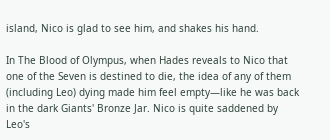island, Nico is glad to see him, and shakes his hand.

In The Blood of Olympus, when Hades reveals to Nico that one of the Seven is destined to die, the idea of any of them (including Leo) dying made him feel empty—like he was back in the dark Giants' Bronze Jar. Nico is quite saddened by Leo's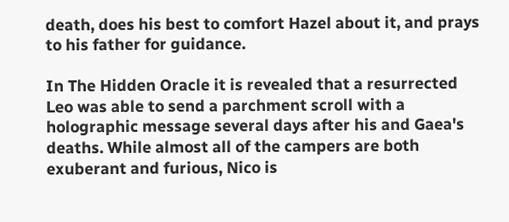death, does his best to comfort Hazel about it, and prays to his father for guidance.

In The Hidden Oracle it is revealed that a resurrected Leo was able to send a parchment scroll with a holographic message several days after his and Gaea's deaths. While almost all of the campers are both exuberant and furious, Nico is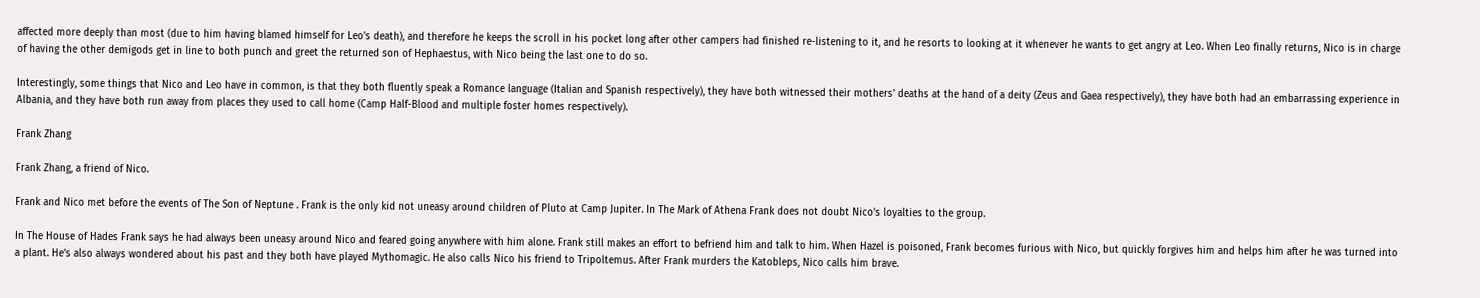affected more deeply than most (due to him having blamed himself for Leo's death), and therefore he keeps the scroll in his pocket long after other campers had finished re-listening to it, and he resorts to looking at it whenever he wants to get angry at Leo. When Leo finally returns, Nico is in charge of having the other demigods get in line to both punch and greet the returned son of Hephaestus, with Nico being the last one to do so.

Interestingly, some things that Nico and Leo have in common, is that they both fluently speak a Romance language (Italian and Spanish respectively), they have both witnessed their mothers' deaths at the hand of a deity (Zeus and Gaea respectively), they have both had an embarrassing experience in Albania, and they have both run away from places they used to call home (Camp Half-Blood and multiple foster homes respectively).

Frank Zhang

Frank Zhang, a friend of Nico.

Frank and Nico met before the events of The Son of Neptune . Frank is the only kid not uneasy around children of Pluto at Camp Jupiter. In The Mark of Athena Frank does not doubt Nico's loyalties to the group.

In The House of Hades Frank says he had always been uneasy around Nico and feared going anywhere with him alone. Frank still makes an effort to befriend him and talk to him. When Hazel is poisoned, Frank becomes furious with Nico, but quickly forgives him and helps him after he was turned into a plant. He’s also always wondered about his past and they both have played Mythomagic. He also calls Nico his friend to Tripoltemus. After Frank murders the Katobleps, Nico calls him brave.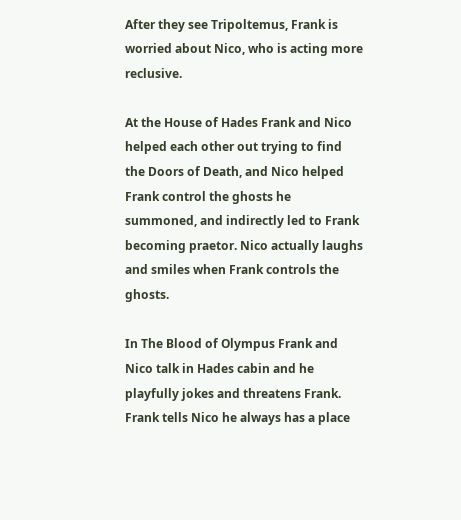After they see Tripoltemus, Frank is worried about Nico, who is acting more reclusive.

At the House of Hades Frank and Nico helped each other out trying to find the Doors of Death, and Nico helped Frank control the ghosts he summoned, and indirectly led to Frank becoming praetor. Nico actually laughs and smiles when Frank controls the ghosts.

In The Blood of Olympus Frank and Nico talk in Hades cabin and he playfully jokes and threatens Frank. Frank tells Nico he always has a place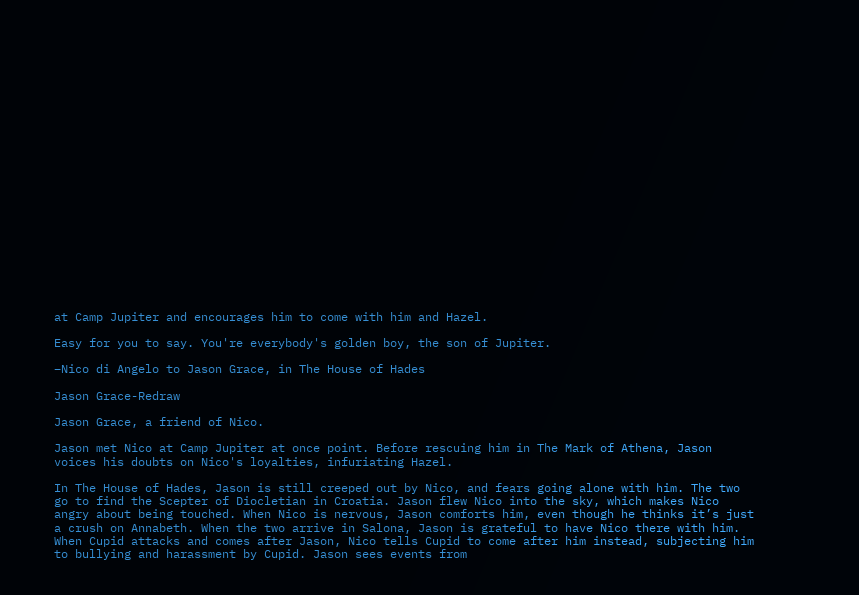at Camp Jupiter and encourages him to come with him and Hazel.

Easy for you to say. You're everybody's golden boy, the son of Jupiter.

–Nico di Angelo to Jason Grace, in The House of Hades

Jason Grace-Redraw

Jason Grace, a friend of Nico.

Jason met Nico at Camp Jupiter at once point. Before rescuing him in The Mark of Athena, Jason voices his doubts on Nico's loyalties, infuriating Hazel.

In The House of Hades, Jason is still creeped out by Nico, and fears going alone with him. The two go to find the Scepter of Diocletian in Croatia. Jason flew Nico into the sky, which makes Nico angry about being touched. When Nico is nervous, Jason comforts him, even though he thinks it’s just a crush on Annabeth. When the two arrive in Salona, Jason is grateful to have Nico there with him. When Cupid attacks and comes after Jason, Nico tells Cupid to come after him instead, subjecting him to bullying and harassment by Cupid. Jason sees events from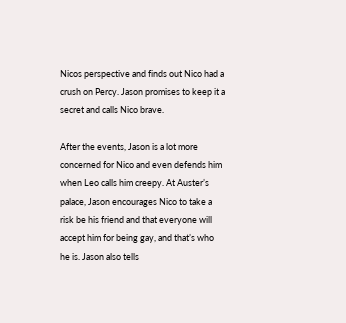Nicos perspective and finds out Nico had a crush on Percy. Jason promises to keep it a secret and calls Nico brave.

After the events, Jason is a lot more concerned for Nico and even defends him when Leo calls him creepy. At Auster’s palace, Jason encourages Nico to take a risk be his friend and that everyone will accept him for being gay, and that’s who he is. Jason also tells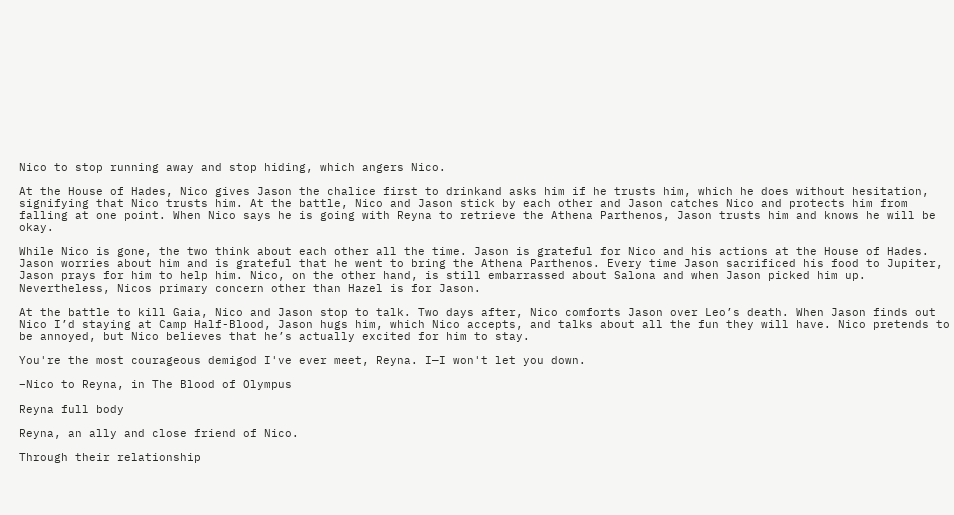Nico to stop running away and stop hiding, which angers Nico.

At the House of Hades, Nico gives Jason the chalice first to drinkand asks him if he trusts him, which he does without hesitation, signifying that Nico trusts him. At the battle, Nico and Jason stick by each other and Jason catches Nico and protects him from falling at one point. When Nico says he is going with Reyna to retrieve the Athena Parthenos, Jason trusts him and knows he will be okay.

While Nico is gone, the two think about each other all the time. Jason is grateful for Nico and his actions at the House of Hades. Jason worries about him and is grateful that he went to bring the Athena Parthenos. Every time Jason sacrificed his food to Jupiter, Jason prays for him to help him. Nico, on the other hand, is still embarrassed about Salona and when Jason picked him up. Nevertheless, Nicos primary concern other than Hazel is for Jason.

At the battle to kill Gaia, Nico and Jason stop to talk. Two days after, Nico comforts Jason over Leo’s death. When Jason finds out Nico I’d staying at Camp Half-Blood, Jason hugs him, which Nico accepts, and talks about all the fun they will have. Nico pretends to be annoyed, but Nico believes that he’s actually excited for him to stay.

You're the most courageous demigod I've ever meet, Reyna. I—I won't let you down.

–Nico to Reyna, in The Blood of Olympus

Reyna full body

Reyna, an ally and close friend of Nico.

Through their relationship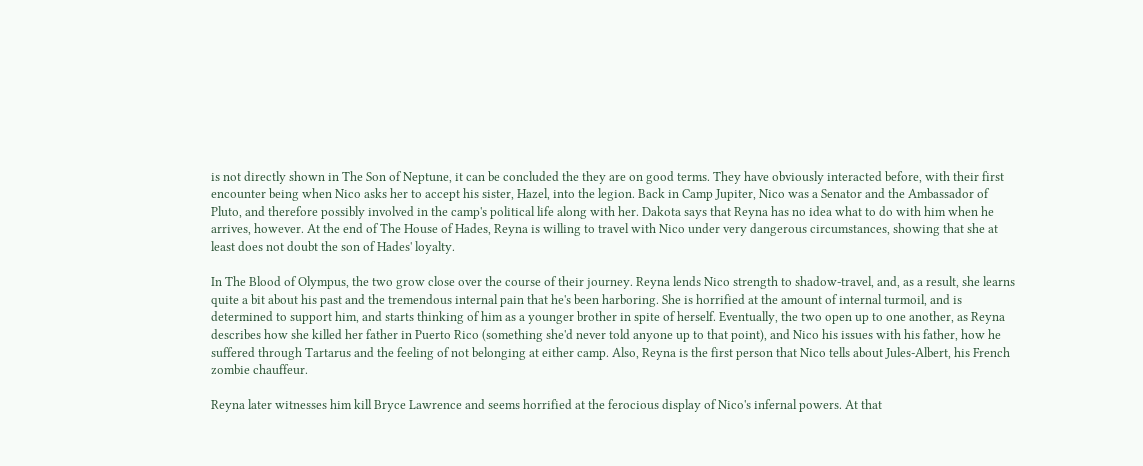is not directly shown in The Son of Neptune, it can be concluded the they are on good terms. They have obviously interacted before, with their first encounter being when Nico asks her to accept his sister, Hazel, into the legion. Back in Camp Jupiter, Nico was a Senator and the Ambassador of Pluto, and therefore possibly involved in the camp's political life along with her. Dakota says that Reyna has no idea what to do with him when he arrives, however. At the end of The House of Hades, Reyna is willing to travel with Nico under very dangerous circumstances, showing that she at least does not doubt the son of Hades' loyalty.

In The Blood of Olympus, the two grow close over the course of their journey. Reyna lends Nico strength to shadow-travel, and, as a result, she learns quite a bit about his past and the tremendous internal pain that he's been harboring. She is horrified at the amount of internal turmoil, and is determined to support him, and starts thinking of him as a younger brother in spite of herself. Eventually, the two open up to one another, as Reyna describes how she killed her father in Puerto Rico (something she'd never told anyone up to that point), and Nico his issues with his father, how he suffered through Tartarus and the feeling of not belonging at either camp. Also, Reyna is the first person that Nico tells about Jules-Albert, his French zombie chauffeur.

Reyna later witnesses him kill Bryce Lawrence and seems horrified at the ferocious display of Nico's infernal powers. At that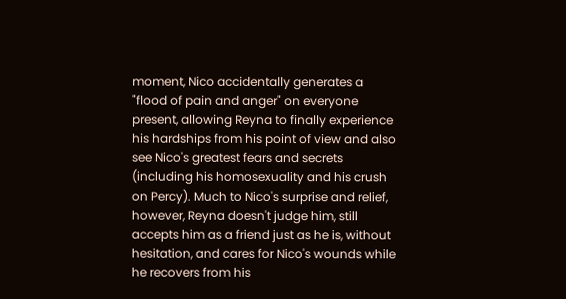moment, Nico accidentally generates a "flood of pain and anger" on everyone present, allowing Reyna to finally experience his hardships from his point of view and also see Nico's greatest fears and secrets (including his homosexuality and his crush on Percy). Much to Nico's surprise and relief, however, Reyna doesn't judge him, still accepts him as a friend just as he is, without hesitation, and cares for Nico's wounds while he recovers from his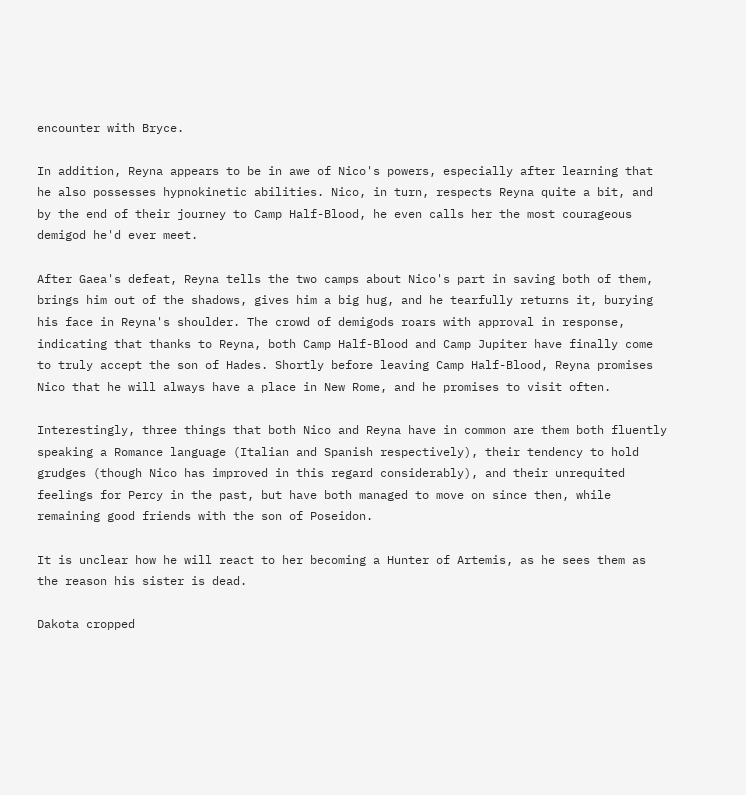encounter with Bryce.

In addition, Reyna appears to be in awe of Nico's powers, especially after learning that he also possesses hypnokinetic abilities. Nico, in turn, respects Reyna quite a bit, and by the end of their journey to Camp Half-Blood, he even calls her the most courageous demigod he'd ever meet.

After Gaea's defeat, Reyna tells the two camps about Nico's part in saving both of them, brings him out of the shadows, gives him a big hug, and he tearfully returns it, burying his face in Reyna's shoulder. The crowd of demigods roars with approval in response, indicating that thanks to Reyna, both Camp Half-Blood and Camp Jupiter have finally come to truly accept the son of Hades. Shortly before leaving Camp Half-Blood, Reyna promises Nico that he will always have a place in New Rome, and he promises to visit often.

Interestingly, three things that both Nico and Reyna have in common are them both fluently speaking a Romance language (Italian and Spanish respectively), their tendency to hold grudges (though Nico has improved in this regard considerably), and their unrequited feelings for Percy in the past, but have both managed to move on since then, while remaining good friends with the son of Poseidon.

It is unclear how he will react to her becoming a Hunter of Artemis, as he sees them as the reason his sister is dead.

Dakota cropped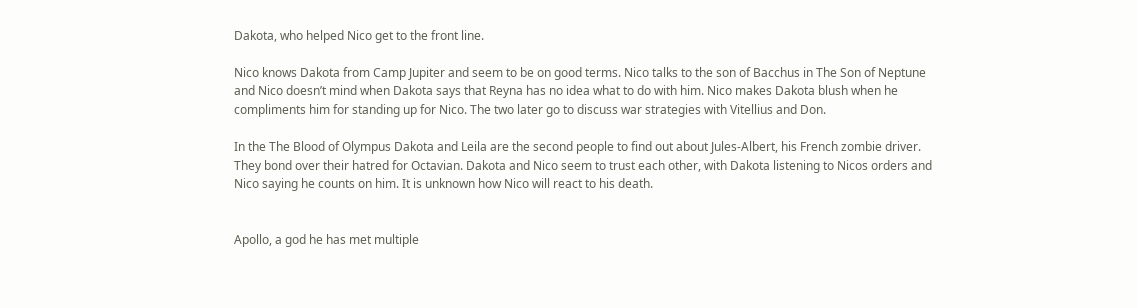Dakota, who helped Nico get to the front line.

Nico knows Dakota from Camp Jupiter and seem to be on good terms. Nico talks to the son of Bacchus in The Son of Neptune and Nico doesn’t mind when Dakota says that Reyna has no idea what to do with him. Nico makes Dakota blush when he compliments him for standing up for Nico. The two later go to discuss war strategies with Vitellius and Don.

In the The Blood of Olympus Dakota and Leila are the second people to find out about Jules-Albert, his French zombie driver. They bond over their hatred for Octavian. Dakota and Nico seem to trust each other, with Dakota listening to Nicos orders and Nico saying he counts on him. It is unknown how Nico will react to his death.


Apollo, a god he has met multiple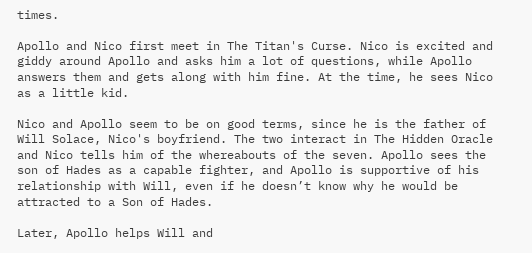times.

Apollo and Nico first meet in The Titan's Curse. Nico is excited and giddy around Apollo and asks him a lot of questions, while Apollo answers them and gets along with him fine. At the time, he sees Nico as a little kid.

Nico and Apollo seem to be on good terms, since he is the father of Will Solace, Nico's boyfriend. The two interact in The Hidden Oracle and Nico tells him of the whereabouts of the seven. Apollo sees the son of Hades as a capable fighter, and Apollo is supportive of his relationship with Will, even if he doesn’t know why he would be attracted to a Son of Hades.

Later, Apollo helps Will and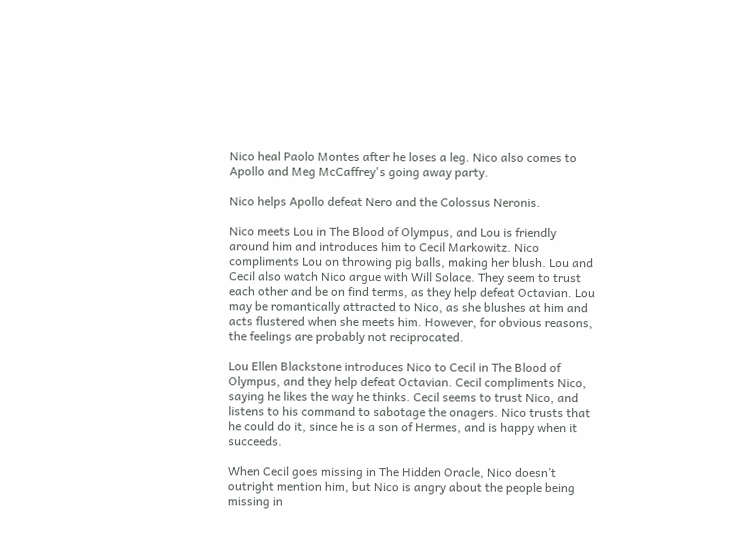Nico heal Paolo Montes after he loses a leg. Nico also comes to Apollo and Meg McCaffrey's going away party.

Nico helps Apollo defeat Nero and the Colossus Neronis.

Nico meets Lou in The Blood of Olympus, and Lou is friendly around him and introduces him to Cecil Markowitz. Nico compliments Lou on throwing pig balls, making her blush. Lou and Cecil also watch Nico argue with Will Solace. They seem to trust each other and be on find terms, as they help defeat Octavian. Lou may be romantically attracted to Nico, as she blushes at him and acts flustered when she meets him. However, for obvious reasons, the feelings are probably not reciprocated.

Lou Ellen Blackstone introduces Nico to Cecil in The Blood of Olympus, and they help defeat Octavian. Cecil compliments Nico, saying he likes the way he thinks. Cecil seems to trust Nico, and listens to his command to sabotage the onagers. Nico trusts that he could do it, since he is a son of Hermes, and is happy when it succeeds.

When Cecil goes missing in The Hidden Oracle, Nico doesn’t outright mention him, but Nico is angry about the people being missing in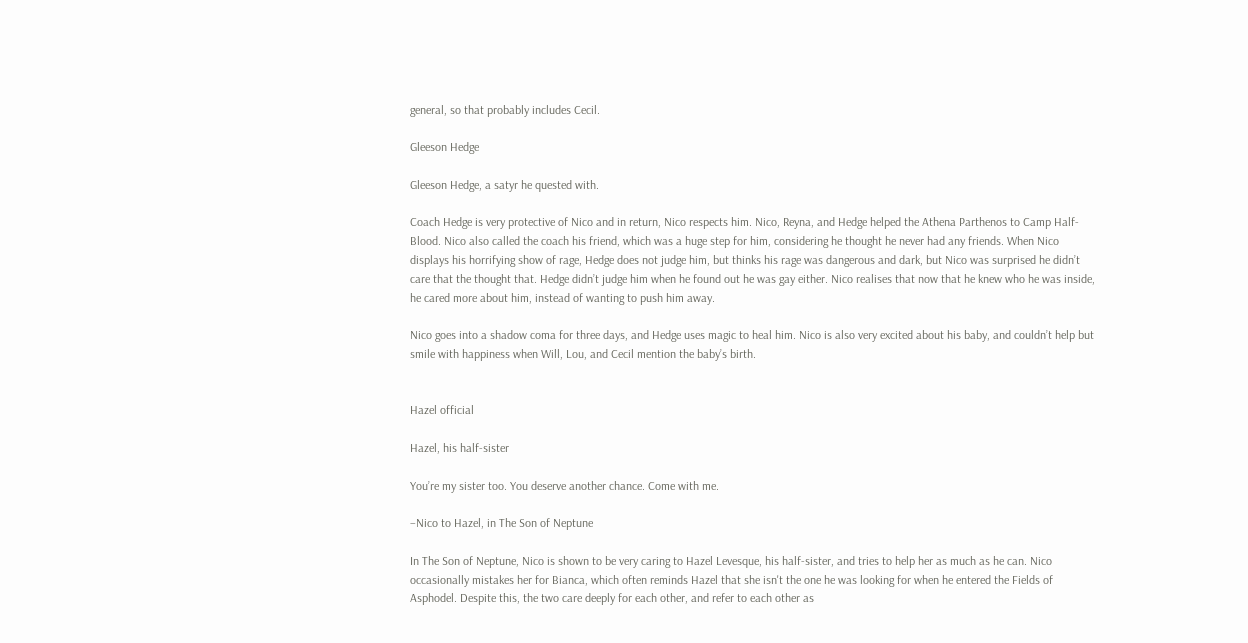general, so that probably includes Cecil.

Gleeson Hedge

Gleeson Hedge, a satyr he quested with.

Coach Hedge is very protective of Nico and in return, Nico respects him. Nico, Reyna, and Hedge helped the Athena Parthenos to Camp Half-Blood. Nico also called the coach his friend, which was a huge step for him, considering he thought he never had any friends. When Nico displays his horrifying show of rage, Hedge does not judge him, but thinks his rage was dangerous and dark, but Nico was surprised he didn’t care that the thought that. Hedge didn’t judge him when he found out he was gay either. Nico realises that now that he knew who he was inside, he cared more about him, instead of wanting to push him away.

Nico goes into a shadow coma for three days, and Hedge uses magic to heal him. Nico is also very excited about his baby, and couldn’t help but smile with happiness when Will, Lou, and Cecil mention the baby’s birth.


Hazel official

Hazel, his half-sister

You’re my sister too. You deserve another chance. Come with me.

–Nico to Hazel, in The Son of Neptune

In The Son of Neptune, Nico is shown to be very caring to Hazel Levesque, his half-sister, and tries to help her as much as he can. Nico occasionally mistakes her for Bianca, which often reminds Hazel that she isn't the one he was looking for when he entered the Fields of Asphodel. Despite this, the two care deeply for each other, and refer to each other as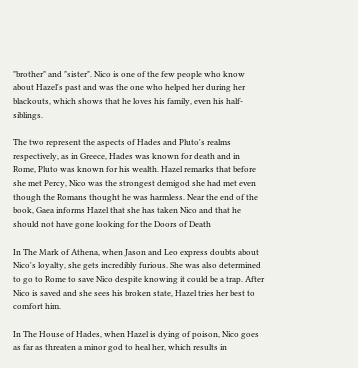"brother" and "sister". Nico is one of the few people who know about Hazel's past and was the one who helped her during her blackouts, which shows that he loves his family, even his half-siblings.

The two represent the aspects of Hades and Pluto's realms respectively, as in Greece, Hades was known for death and in Rome, Pluto was known for his wealth. Hazel remarks that before she met Percy, Nico was the strongest demigod she had met even though the Romans thought he was harmless. Near the end of the book, Gaea informs Hazel that she has taken Nico and that he should not have gone looking for the Doors of Death

In The Mark of Athena, when Jason and Leo express doubts about Nico's loyalty, she gets incredibly furious. She was also determined to go to Rome to save Nico despite knowing it could be a trap. After Nico is saved and she sees his broken state, Hazel tries her best to comfort him.

In The House of Hades, when Hazel is dying of poison, Nico goes as far as threaten a minor god to heal her, which results in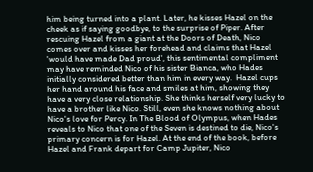him being turned into a plant. Later, he kisses Hazel on the cheek as if saying goodbye, to the surprise of Piper. After rescuing Hazel from a giant at the Doors of Death, Nico comes over and kisses her forehead and claims that Hazel 'would have made Dad proud', this sentimental compliment may have reminded Nico of his sister Bianca, who Hades initially considered better than him in every way.  Hazel cups her hand around his face and smiles at him, showing they have a very close relationship. She thinks herself very lucky to have a brother like Nico. Still, even she knows nothing about Nico's love for Percy. In The Blood of Olympus, when Hades reveals to Nico that one of the Seven is destined to die, Nico's primary concern is for Hazel. At the end of the book, before Hazel and Frank depart for Camp Jupiter, Nico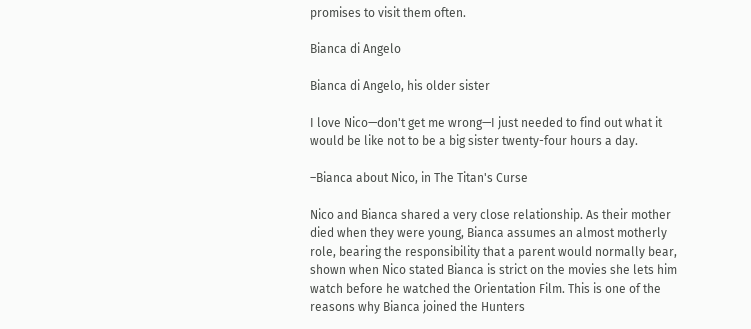promises to visit them often.

Bianca di Angelo

Bianca di Angelo, his older sister

I love Nico—don't get me wrong—I just needed to find out what it would be like not to be a big sister twenty-four hours a day.

–Bianca about Nico, in The Titan's Curse

Nico and Bianca shared a very close relationship. As their mother died when they were young, Bianca assumes an almost motherly role, bearing the responsibility that a parent would normally bear, shown when Nico stated Bianca is strict on the movies she lets him watch before he watched the Orientation Film. This is one of the reasons why Bianca joined the Hunters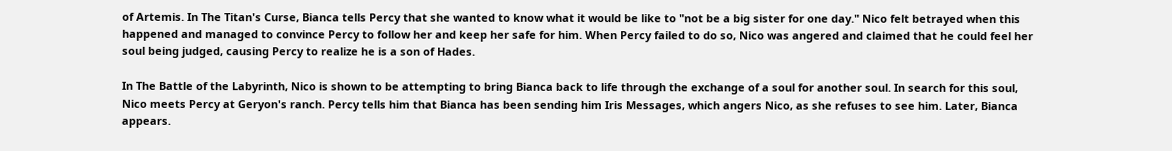of Artemis. In The Titan's Curse, Bianca tells Percy that she wanted to know what it would be like to "not be a big sister for one day." Nico felt betrayed when this happened and managed to convince Percy to follow her and keep her safe for him. When Percy failed to do so, Nico was angered and claimed that he could feel her soul being judged, causing Percy to realize he is a son of Hades.

In The Battle of the Labyrinth, Nico is shown to be attempting to bring Bianca back to life through the exchange of a soul for another soul. In search for this soul, Nico meets Percy at Geryon's ranch. Percy tells him that Bianca has been sending him Iris Messages, which angers Nico, as she refuses to see him. Later, Bianca appears.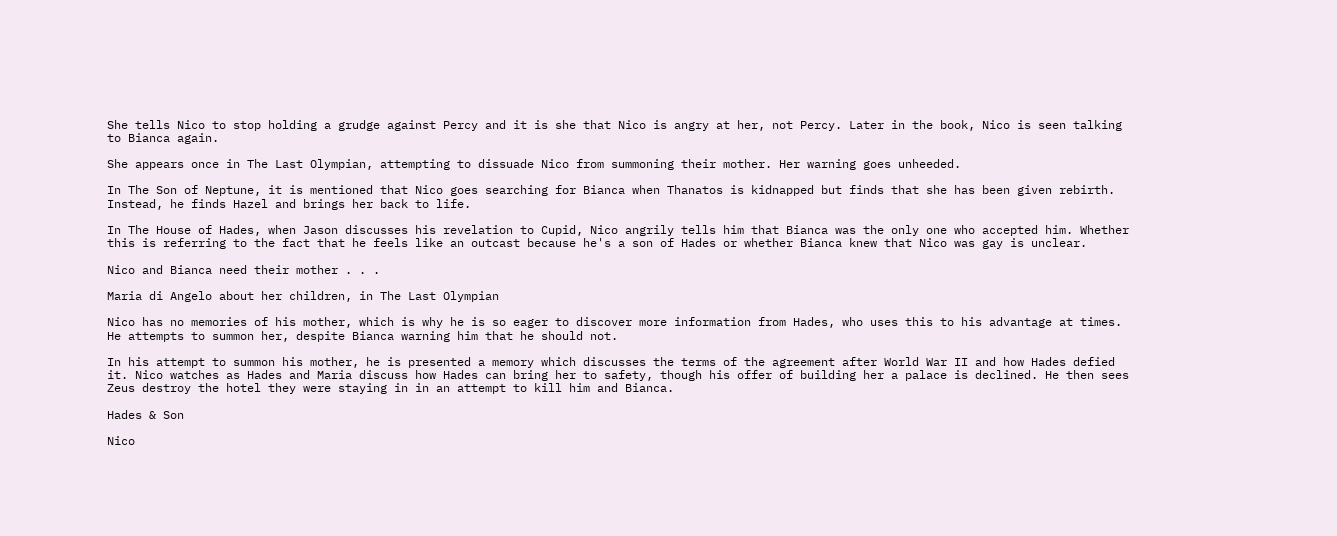She tells Nico to stop holding a grudge against Percy and it is she that Nico is angry at her, not Percy. Later in the book, Nico is seen talking to Bianca again.

She appears once in The Last Olympian, attempting to dissuade Nico from summoning their mother. Her warning goes unheeded.

In The Son of Neptune, it is mentioned that Nico goes searching for Bianca when Thanatos is kidnapped but finds that she has been given rebirth. Instead, he finds Hazel and brings her back to life.

In The House of Hades, when Jason discusses his revelation to Cupid, Nico angrily tells him that Bianca was the only one who accepted him. Whether this is referring to the fact that he feels like an outcast because he's a son of Hades or whether Bianca knew that Nico was gay is unclear.

Nico and Bianca need their mother . . .

Maria di Angelo about her children, in The Last Olympian

Nico has no memories of his mother, which is why he is so eager to discover more information from Hades, who uses this to his advantage at times. He attempts to summon her, despite Bianca warning him that he should not.

In his attempt to summon his mother, he is presented a memory which discusses the terms of the agreement after World War II and how Hades defied it. Nico watches as Hades and Maria discuss how Hades can bring her to safety, though his offer of building her a palace is declined. He then sees Zeus destroy the hotel they were staying in in an attempt to kill him and Bianca.

Hades & Son

Nico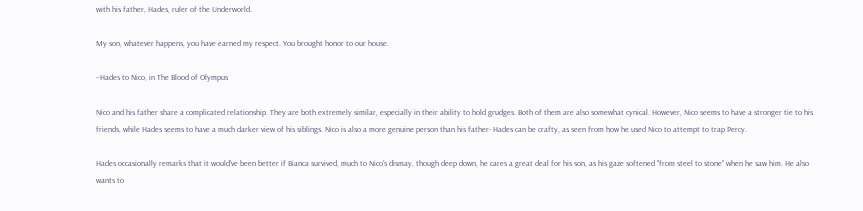with his father, Hades, ruler of the Underworld.

My son, whatever happens, you have earned my respect. You brought honor to our house.

–Hades to Nico, in The Blood of Olympus

Nico and his father share a complicated relationship. They are both extremely similar, especially in their ability to hold grudges. Both of them are also somewhat cynical. However, Nico seems to have a stronger tie to his friends, while Hades seems to have a much darker view of his siblings. Nico is also a more genuine person than his father- Hades can be crafty, as seen from how he used Nico to attempt to trap Percy.

Hades occasionally remarks that it would've been better if Bianca survived, much to Nico's dismay, though deep down, he cares a great deal for his son, as his gaze softened "from steel to stone" when he saw him. He also wants to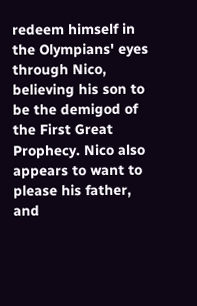redeem himself in the Olympians' eyes through Nico, believing his son to be the demigod of the First Great Prophecy. Nico also appears to want to please his father, and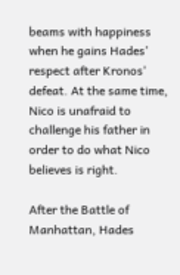beams with happiness when he gains Hades' respect after Kronos' defeat. At the same time, Nico is unafraid to challenge his father in order to do what Nico believes is right.

After the Battle of Manhattan, Hades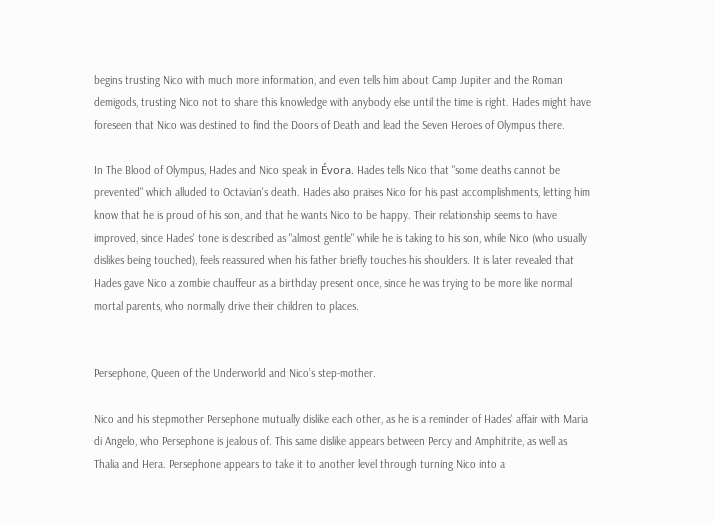begins trusting Nico with much more information, and even tells him about Camp Jupiter and the Roman demigods, trusting Nico not to share this knowledge with anybody else until the time is right. Hades might have foreseen that Nico was destined to find the Doors of Death and lead the Seven Heroes of Olympus there.

In The Blood of Olympus, Hades and Nico speak in Évora. Hades tells Nico that "some deaths cannot be prevented" which alluded to Octavian's death. Hades also praises Nico for his past accomplishments, letting him know that he is proud of his son, and that he wants Nico to be happy. Their relationship seems to have improved, since Hades' tone is described as "almost gentle" while he is taking to his son, while Nico (who usually dislikes being touched), feels reassured when his father briefly touches his shoulders. It is later revealed that Hades gave Nico a zombie chauffeur as a birthday present once, since he was trying to be more like normal mortal parents, who normally drive their children to places.


Persephone, Queen of the Underworld and Nico’s step-mother.

Nico and his stepmother Persephone mutually dislike each other, as he is a reminder of Hades' affair with Maria di Angelo, who Persephone is jealous of. This same dislike appears between Percy and Amphitrite, as well as Thalia and Hera. Persephone appears to take it to another level through turning Nico into a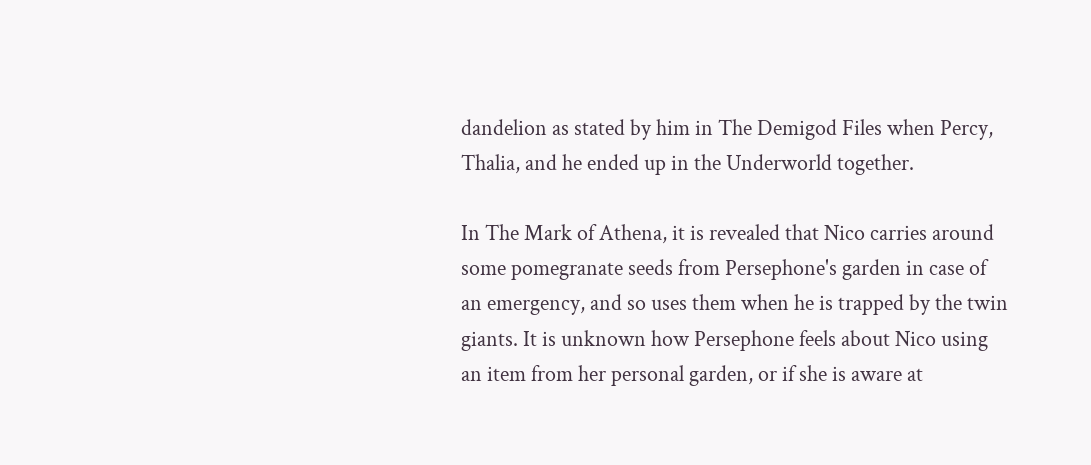dandelion as stated by him in The Demigod Files when Percy, Thalia, and he ended up in the Underworld together.

In The Mark of Athena, it is revealed that Nico carries around some pomegranate seeds from Persephone's garden in case of an emergency, and so uses them when he is trapped by the twin giants. It is unknown how Persephone feels about Nico using an item from her personal garden, or if she is aware at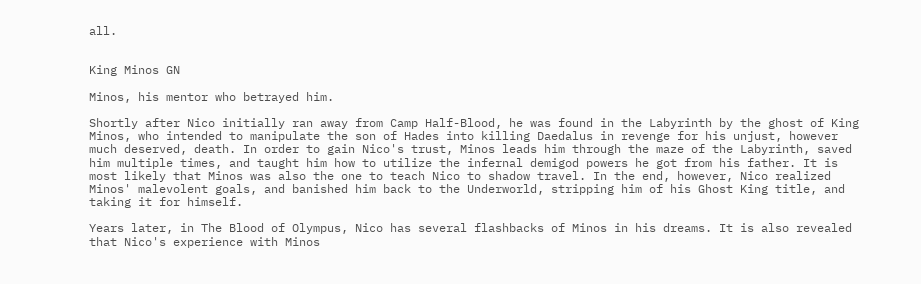all.


King Minos GN

Minos, his mentor who betrayed him.

Shortly after Nico initially ran away from Camp Half-Blood, he was found in the Labyrinth by the ghost of King Minos, who intended to manipulate the son of Hades into killing Daedalus in revenge for his unjust, however much deserved, death. In order to gain Nico's trust, Minos leads him through the maze of the Labyrinth, saved him multiple times, and taught him how to utilize the infernal demigod powers he got from his father. It is most likely that Minos was also the one to teach Nico to shadow travel. In the end, however, Nico realized Minos' malevolent goals, and banished him back to the Underworld, stripping him of his Ghost King title, and taking it for himself.

Years later, in The Blood of Olympus, Nico has several flashbacks of Minos in his dreams. It is also revealed that Nico's experience with Minos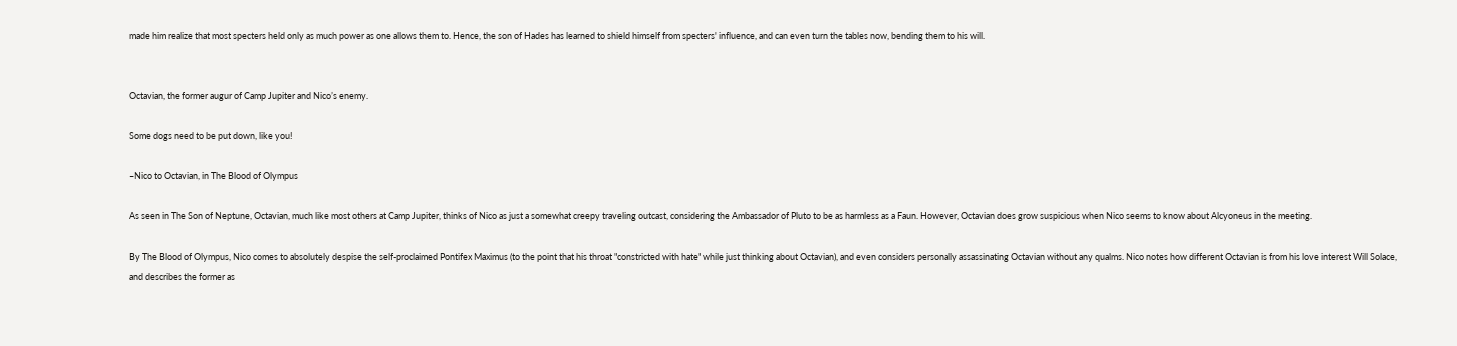made him realize that most specters held only as much power as one allows them to. Hence, the son of Hades has learned to shield himself from specters' influence, and can even turn the tables now, bending them to his will.


Octavian, the former augur of Camp Jupiter and Nico’s enemy.

Some dogs need to be put down, like you!

–Nico to Octavian, in The Blood of Olympus

As seen in The Son of Neptune, Octavian, much like most others at Camp Jupiter, thinks of Nico as just a somewhat creepy traveling outcast, considering the Ambassador of Pluto to be as harmless as a Faun. However, Octavian does grow suspicious when Nico seems to know about Alcyoneus in the meeting.

By The Blood of Olympus, Nico comes to absolutely despise the self-proclaimed Pontifex Maximus (to the point that his throat "constricted with hate" while just thinking about Octavian), and even considers personally assassinating Octavian without any qualms. Nico notes how different Octavian is from his love interest Will Solace, and describes the former as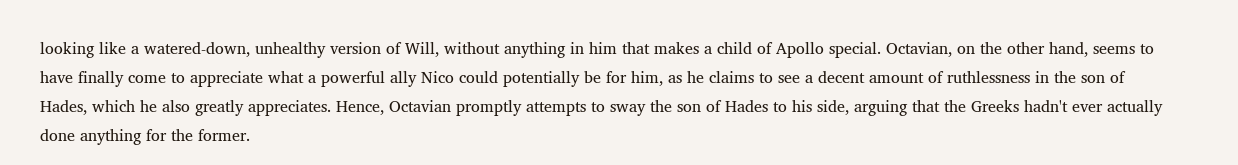looking like a watered-down, unhealthy version of Will, without anything in him that makes a child of Apollo special. Octavian, on the other hand, seems to have finally come to appreciate what a powerful ally Nico could potentially be for him, as he claims to see a decent amount of ruthlessness in the son of Hades, which he also greatly appreciates. Hence, Octavian promptly attempts to sway the son of Hades to his side, arguing that the Greeks hadn't ever actually done anything for the former.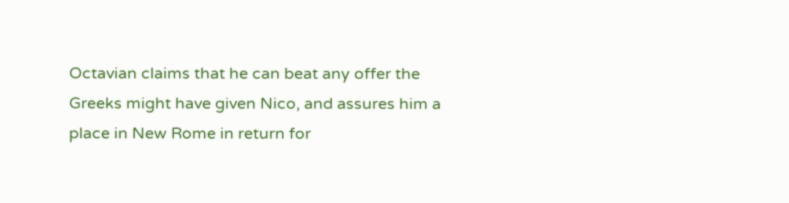Octavian claims that he can beat any offer the Greeks might have given Nico, and assures him a place in New Rome in return for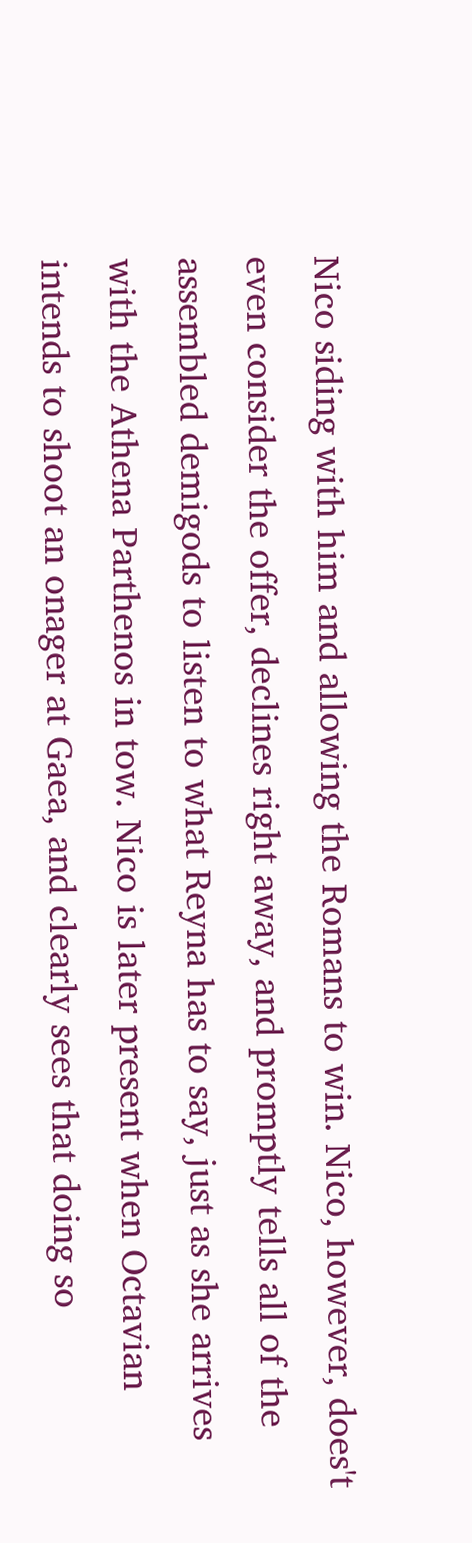Nico siding with him and allowing the Romans to win. Nico, however, does't even consider the offer, declines right away, and promptly tells all of the assembled demigods to listen to what Reyna has to say, just as she arrives with the Athena Parthenos in tow. Nico is later present when Octavian intends to shoot an onager at Gaea, and clearly sees that doing so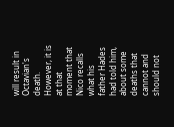will result in Octavian's death. However, it is at that moment that Nico recalls what his father Hades had told him, about some deaths that cannot and should not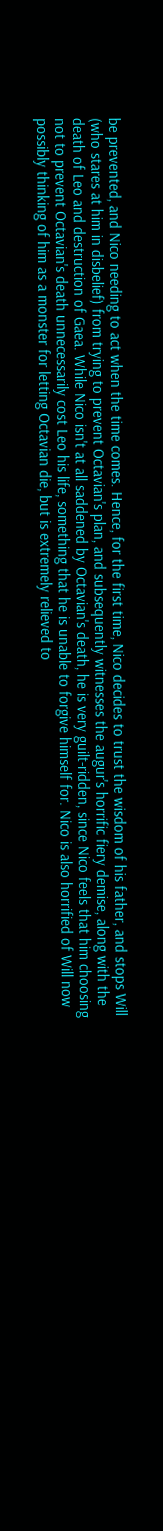be prevented, and Nico needing to act when the time comes. Hence, for the first time, Nico decides to trust the wisdom of his father, and stops Will (who stares at him in disbelief) from trying to prevent Octavian's plan, and subsequently witnesses the augur's horrific fiery demise, along with the death of Leo and destruction of Gaea. While Nico isn't at all saddened by Octavian's death, he is very guilt-ridden, since Nico feels that him choosing not to prevent Octavian's death unnecessarily cost Leo his life, something that he is unable to forgive himself for. Nico is also horrified of Will now possibly thinking of him as a monster for letting Octavian die, but is extremely relieved to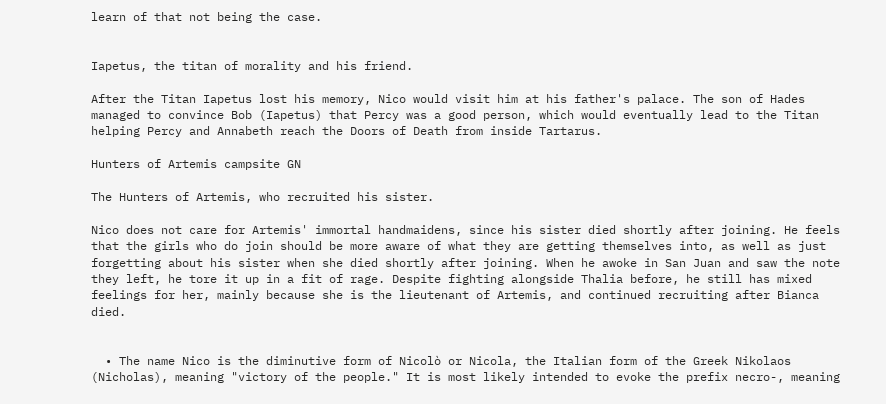learn of that not being the case.


Iapetus, the titan of morality and his friend.

After the Titan Iapetus lost his memory, Nico would visit him at his father's palace. The son of Hades managed to convince Bob (Iapetus) that Percy was a good person, which would eventually lead to the Titan helping Percy and Annabeth reach the Doors of Death from inside Tartarus.

Hunters of Artemis campsite GN

The Hunters of Artemis, who recruited his sister.

Nico does not care for Artemis' immortal handmaidens, since his sister died shortly after joining. He feels that the girls who do join should be more aware of what they are getting themselves into, as well as just forgetting about his sister when she died shortly after joining. When he awoke in San Juan and saw the note they left, he tore it up in a fit of rage. Despite fighting alongside Thalia before, he still has mixed feelings for her, mainly because she is the lieutenant of Artemis, and continued recruiting after Bianca died.


  • The name Nico is the diminutive form of Nicolò or Nicola, the Italian form of the Greek Nikolaos (Nicholas), meaning "victory of the people." It is most likely intended to evoke the prefix necro-, meaning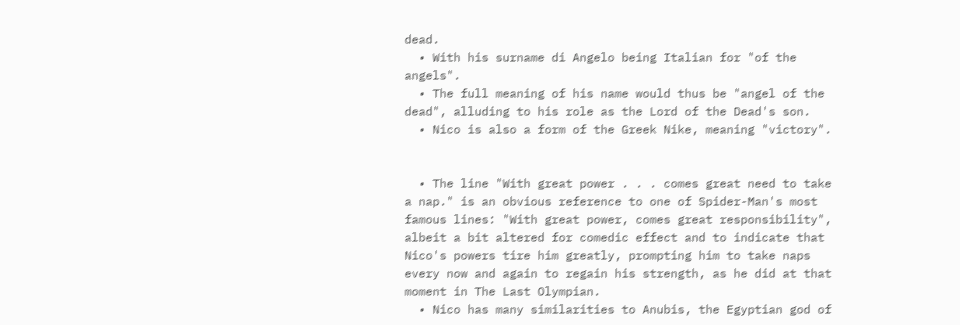dead.
  • With his surname di Angelo being Italian for "of the angels".
  • The full meaning of his name would thus be "angel of the dead", alluding to his role as the Lord of the Dead's son.
  • Nico is also a form of the Greek Nike, meaning "victory".


  • The line "With great power . . . comes great need to take a nap." is an obvious reference to one of Spider-Man's most famous lines: "With great power, comes great responsibility", albeit a bit altered for comedic effect and to indicate that Nico's powers tire him greatly, prompting him to take naps every now and again to regain his strength, as he did at that moment in The Last Olympian.
  • Nico has many similarities to Anubis, the Egyptian god of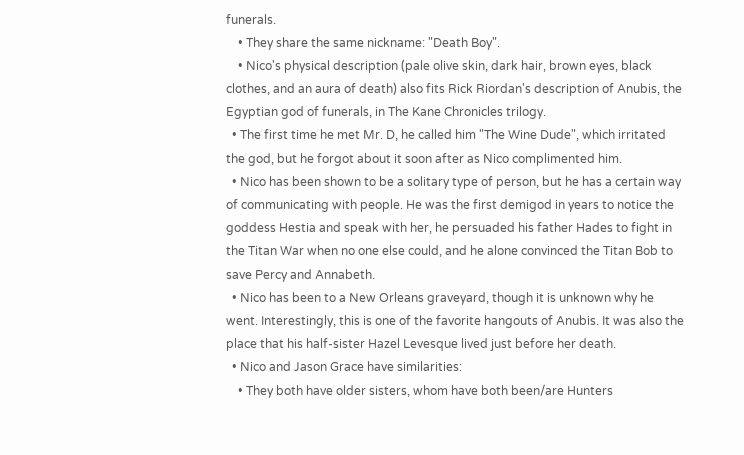funerals.
    • They share the same nickname: "Death Boy".
    • Nico's physical description (pale olive skin, dark hair, brown eyes, black clothes, and an aura of death) also fits Rick Riordan's description of Anubis, the Egyptian god of funerals, in The Kane Chronicles trilogy.
  • The first time he met Mr. D, he called him "The Wine Dude", which irritated the god, but he forgot about it soon after as Nico complimented him.
  • Nico has been shown to be a solitary type of person, but he has a certain way of communicating with people. He was the first demigod in years to notice the goddess Hestia and speak with her, he persuaded his father Hades to fight in the Titan War when no one else could, and he alone convinced the Titan Bob to save Percy and Annabeth.
  • Nico has been to a New Orleans graveyard, though it is unknown why he went. Interestingly, this is one of the favorite hangouts of Anubis. It was also the place that his half-sister Hazel Levesque lived just before her death.
  • Nico and Jason Grace have similarities:
    • They both have older sisters, whom have both been/are Hunters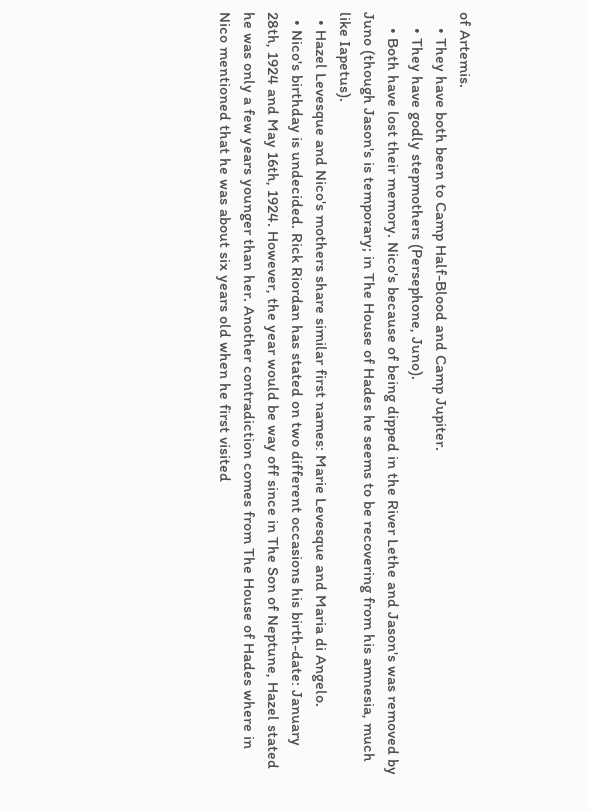of Artemis.
    • They have both been to Camp Half-Blood and Camp Jupiter.
    • They have godly stepmothers (Persephone, Juno).
    • Both have lost their memory. Nico's because of being dipped in the River Lethe and Jason's was removed by Juno (though Jason's is temporary; in The House of Hades he seems to be recovering from his amnesia, much like Iapetus).
  • Hazel Levesque and Nico's mothers share similar first names: Marie Levesque and Maria di Angelo.
  • Nico's birthday is undecided. Rick Riordan has stated on two different occasions his birth-date: January 28th, 1924 and May 16th, 1924. However, the year would be way off since in The Son of Neptune, Hazel stated he was only a few years younger than her. Another contradiction comes from The House of Hades where in Nico mentioned that he was about six years old when he first visited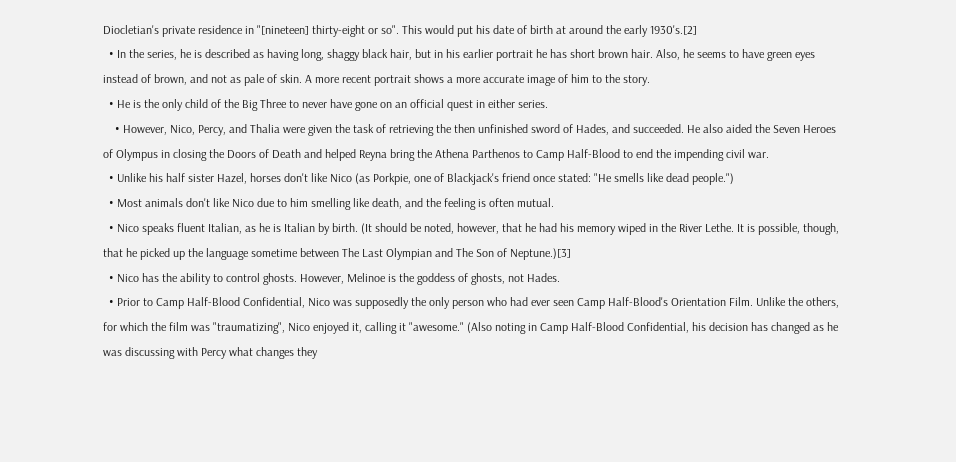Diocletian's private residence in "[nineteen] thirty-eight or so". This would put his date of birth at around the early 1930's.[2]
  • In the series, he is described as having long, shaggy black hair, but in his earlier portrait he has short brown hair. Also, he seems to have green eyes instead of brown, and not as pale of skin. A more recent portrait shows a more accurate image of him to the story.
  • He is the only child of the Big Three to never have gone on an official quest in either series.
    • However, Nico, Percy, and Thalia were given the task of retrieving the then unfinished sword of Hades, and succeeded. He also aided the Seven Heroes of Olympus in closing the Doors of Death and helped Reyna bring the Athena Parthenos to Camp Half-Blood to end the impending civil war.
  • Unlike his half sister Hazel, horses don't like Nico (as Porkpie, one of Blackjack's friend once stated: "He smells like dead people.")
  • Most animals don't like Nico due to him smelling like death, and the feeling is often mutual.
  • Nico speaks fluent Italian, as he is Italian by birth. (It should be noted, however, that he had his memory wiped in the River Lethe. It is possible, though, that he picked up the language sometime between The Last Olympian and The Son of Neptune.)[3]
  • Nico has the ability to control ghosts. However, Melinoe is the goddess of ghosts, not Hades.
  • Prior to Camp Half-Blood Confidential, Nico was supposedly the only person who had ever seen Camp Half-Blood's Orientation Film. Unlike the others, for which the film was "traumatizing", Nico enjoyed it, calling it "awesome." (Also noting in Camp Half-Blood Confidential, his decision has changed as he was discussing with Percy what changes they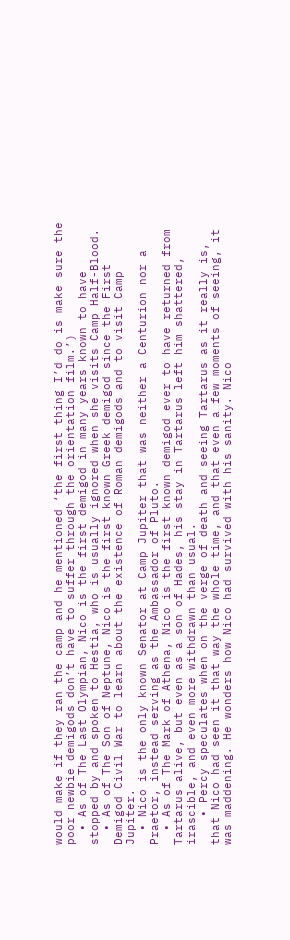would make if they ran the camp and he mentioned ‘the first thing I’d do is make sure the poor newbie demigods don’t have to suffer through the orientation film.’)
  • As of The Last Olympian, Nico is the first demigod in many years known to have stopped by and spoken to Hestia, who is usually ignored when she visits Camp Half-Blood.
  • As of The Son of Neptune, Nico is the first known Greek demigod since the First Demigod Civil War to learn about the existence of Roman demigods and to visit Camp Jupiter.
  • Nico is the only known Senator at Camp Jupiter that was neither a Centurion nor a Praetor, instead serving as the Ambassador of Pluto.
  • As of The Mark of Athena, Nico is the first known demigod ever to have returned from Tartarus alive, but even as a son of Hades, his stay in Tartarus left him shattered, irascible, and even more withdrawn than usual.
    • Percy speculates when on the verge of death and seeing Tartarus as it really is, that Nico had seen it that way the whole time, and that even a few moments of seeing, it was maddening. He wonders how Nico had survived with his sanity. Nico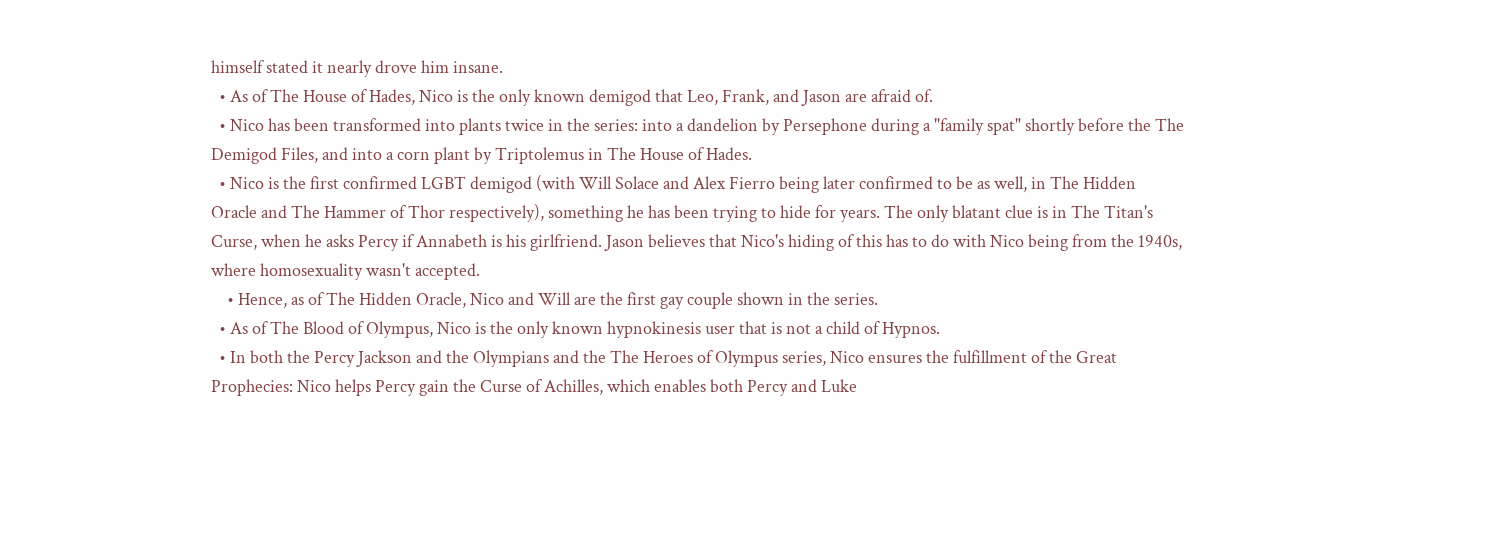himself stated it nearly drove him insane.
  • As of The House of Hades, Nico is the only known demigod that Leo, Frank, and Jason are afraid of.
  • Nico has been transformed into plants twice in the series: into a dandelion by Persephone during a "family spat" shortly before the The Demigod Files, and into a corn plant by Triptolemus in The House of Hades.
  • Nico is the first confirmed LGBT demigod (with Will Solace and Alex Fierro being later confirmed to be as well, in The Hidden Oracle and The Hammer of Thor respectively), something he has been trying to hide for years. The only blatant clue is in The Titan's Curse, when he asks Percy if Annabeth is his girlfriend. Jason believes that Nico's hiding of this has to do with Nico being from the 1940s, where homosexuality wasn't accepted.
    • Hence, as of The Hidden Oracle, Nico and Will are the first gay couple shown in the series.
  • As of The Blood of Olympus, Nico is the only known hypnokinesis user that is not a child of Hypnos.
  • In both the Percy Jackson and the Olympians and the The Heroes of Olympus series, Nico ensures the fulfillment of the Great Prophecies: Nico helps Percy gain the Curse of Achilles, which enables both Percy and Luke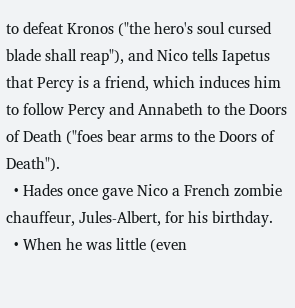to defeat Kronos ("the hero's soul cursed blade shall reap"), and Nico tells Iapetus that Percy is a friend, which induces him to follow Percy and Annabeth to the Doors of Death ("foes bear arms to the Doors of Death").
  • Hades once gave Nico a French zombie chauffeur, Jules-Albert, for his birthday.
  • When he was little (even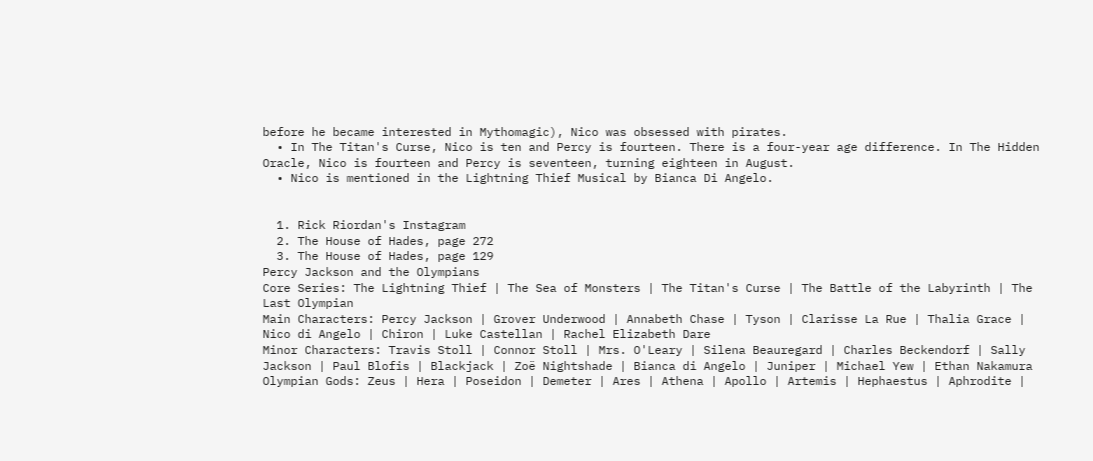before he became interested in Mythomagic), Nico was obsessed with pirates.
  • In The Titan's Curse, Nico is ten and Percy is fourteen. There is a four-year age difference. In The Hidden Oracle, Nico is fourteen and Percy is seventeen, turning eighteen in August.
  • Nico is mentioned in the Lightning Thief Musical by Bianca Di Angelo.


  1. Rick Riordan's Instagram
  2. The House of Hades, page 272
  3. The House of Hades, page 129
Percy Jackson and the Olympians
Core Series: The Lightning Thief | The Sea of Monsters | The Titan's Curse | The Battle of the Labyrinth | The Last Olympian
Main Characters: Percy Jackson | Grover Underwood | Annabeth Chase | Tyson | Clarisse La Rue | Thalia Grace | Nico di Angelo | Chiron | Luke Castellan | Rachel Elizabeth Dare
Minor Characters: Travis Stoll | Connor Stoll | Mrs. O'Leary | Silena Beauregard | Charles Beckendorf | Sally Jackson | Paul Blofis | Blackjack | Zoë Nightshade | Bianca di Angelo | Juniper | Michael Yew | Ethan Nakamura
Olympian Gods: Zeus | Hera | Poseidon | Demeter | Ares | Athena | Apollo | Artemis | Hephaestus | Aphrodite |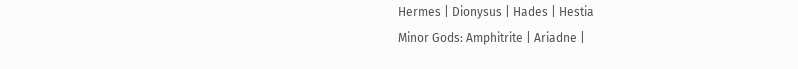Hermes | Dionysus | Hades | Hestia
Minor Gods: Amphitrite | Ariadne |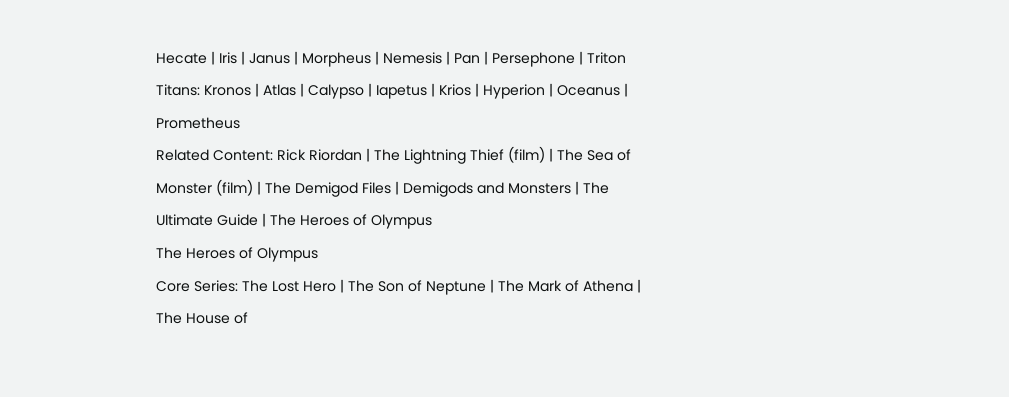Hecate | Iris | Janus | Morpheus | Nemesis | Pan | Persephone | Triton
Titans: Kronos | Atlas | Calypso | Iapetus | Krios | Hyperion | Oceanus | Prometheus
Related Content: Rick Riordan | The Lightning Thief (film) | The Sea of Monster (film) | The Demigod Files | Demigods and Monsters | The Ultimate Guide | The Heroes of Olympus
The Heroes of Olympus
Core Series: The Lost Hero | The Son of Neptune | The Mark of Athena | The House of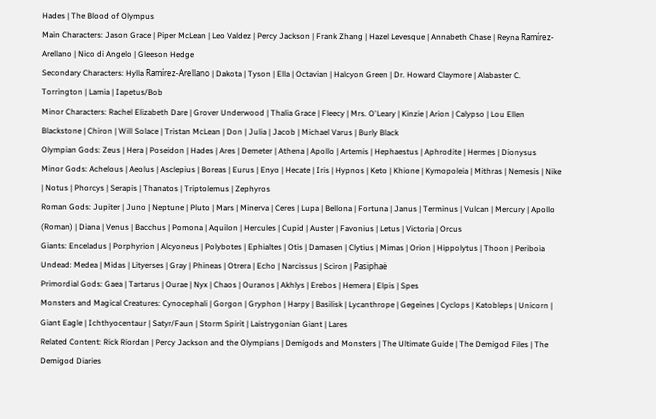Hades | The Blood of Olympus
Main Characters: Jason Grace | Piper McLean | Leo Valdez | Percy Jackson | Frank Zhang | Hazel Levesque | Annabeth Chase | Reyna Ramírez-Arellano | Nico di Angelo | Gleeson Hedge
Secondary Characters: Hylla Ramírez-Arellano | Dakota | Tyson | Ella | Octavian | Halcyon Green | Dr. Howard Claymore | Alabaster C. Torrington | Lamia | Iapetus/Bob
Minor Characters: Rachel Elizabeth Dare | Grover Underwood | Thalia Grace | Fleecy | Mrs. O'Leary | Kinzie | Arion | Calypso | Lou Ellen Blackstone | Chiron | Will Solace | Tristan McLean | Don | Julia | Jacob | Michael Varus | Burly Black
Olympian Gods: Zeus | Hera | Poseidon | Hades | Ares | Demeter | Athena | Apollo | Artemis | Hephaestus | Aphrodite | Hermes | Dionysus
Minor Gods: Achelous | Aeolus | Asclepius | Boreas | Eurus | Enyo | Hecate | Iris | Hypnos | Keto | Khione | Kymopoleia | Mithras | Nemesis | Nike | Notus | Phorcys | Serapis | Thanatos | Triptolemus | Zephyros
Roman Gods: Jupiter | Juno | Neptune | Pluto | Mars | Minerva | Ceres | Lupa | Bellona | Fortuna | Janus | Terminus | Vulcan | Mercury | Apollo (Roman) | Diana | Venus | Bacchus | Pomona | Aquilon | Hercules | Cupid | Auster | Favonius | Letus | Victoria | Orcus
Giants: Enceladus | Porphyrion | Alcyoneus | Polybotes | Ephialtes | Otis | Damasen | Clytius | Mimas | Orion | Hippolytus | Thoon | Periboia
Undead: Medea | Midas | Lityerses | Gray | Phineas | Otrera | Echo | Narcissus | Sciron | Pasiphaë
Primordial Gods: Gaea | Tartarus | Ourae | Nyx | Chaos | Ouranos | Akhlys | Erebos | Hemera | Elpis | Spes
Monsters and Magical Creatures: Cynocephali | Gorgon | Gryphon | Harpy | Basilisk | Lycanthrope | Gegeines | Cyclops | Katobleps | Unicorn | Giant Eagle | Ichthyocentaur | Satyr/Faun | Storm Spirit | Laistrygonian Giant | Lares
Related Content: Rick Riordan | Percy Jackson and the Olympians | Demigods and Monsters | The Ultimate Guide | The Demigod Files | The Demigod Diaries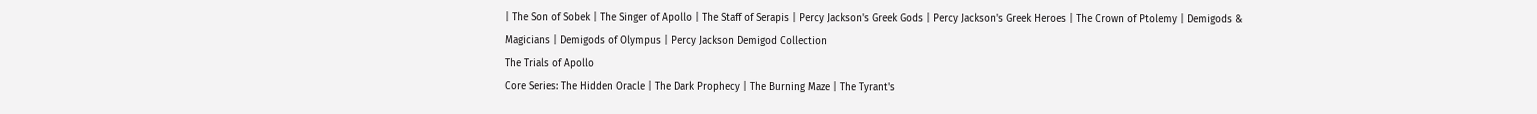| The Son of Sobek | The Singer of Apollo | The Staff of Serapis | Percy Jackson's Greek Gods | Percy Jackson's Greek Heroes | The Crown of Ptolemy | Demigods & Magicians | Demigods of Olympus | Percy Jackson Demigod Collection
The Trials of Apollo
Core Series: The Hidden Oracle | The Dark Prophecy | The Burning Maze | The Tyrant's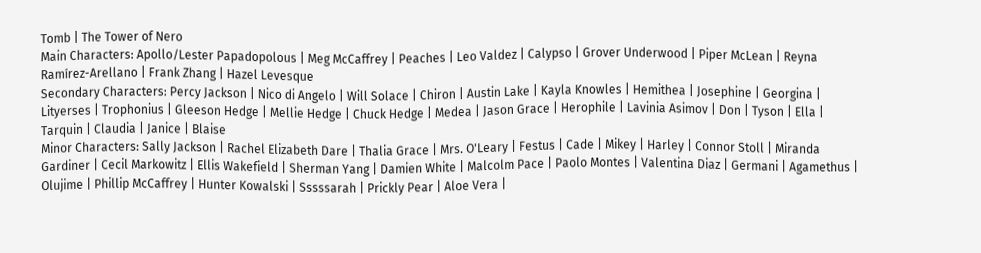Tomb | The Tower of Nero
Main Characters: Apollo/Lester Papadopolous | Meg McCaffrey | Peaches | Leo Valdez | Calypso | Grover Underwood | Piper McLean | Reyna Ramírez-Arellano | Frank Zhang | Hazel Levesque
Secondary Characters: Percy Jackson | Nico di Angelo | Will Solace | Chiron | Austin Lake | Kayla Knowles | Hemithea | Josephine | Georgina | Lityerses | Trophonius | Gleeson Hedge | Mellie Hedge | Chuck Hedge | Medea | Jason Grace | Herophile | Lavinia Asimov | Don | Tyson | Ella | Tarquin | Claudia | Janice | Blaise
Minor Characters: Sally Jackson | Rachel Elizabeth Dare | Thalia Grace | Mrs. O'Leary | Festus | Cade | Mikey | Harley | Connor Stoll | Miranda Gardiner | Cecil Markowitz | Ellis Wakefield | Sherman Yang | Damien White | Malcolm Pace | Paolo Montes | Valentina Diaz | Germani | Agamethus | Olujime | Phillip McCaffrey | Hunter Kowalski | Sssssarah | Prickly Pear | Aloe Vera |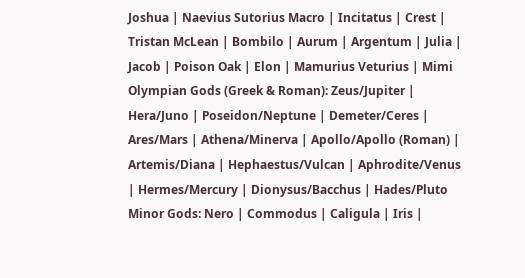Joshua | Naevius Sutorius Macro | Incitatus | Crest | Tristan McLean | Bombilo | Aurum | Argentum | Julia | Jacob | Poison Oak | Elon | Mamurius Veturius | Mimi
Olympian Gods (Greek & Roman): Zeus/Jupiter | Hera/Juno | Poseidon/Neptune | Demeter/Ceres | Ares/Mars | Athena/Minerva | Apollo/Apollo (Roman) | Artemis/Diana | Hephaestus/Vulcan | Aphrodite/Venus | Hermes/Mercury | Dionysus/Bacchus | Hades/Pluto
Minor Gods: Nero | Commodus | Caligula | Iris |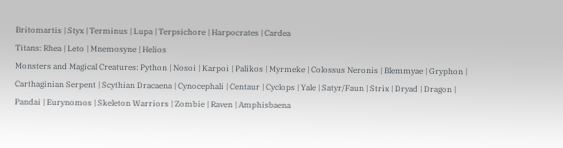Britomartis | Styx | Terminus | Lupa | Terpsichore | Harpocrates | Cardea
Titans: Rhea | Leto | Mnemosyne | Helios
Monsters and Magical Creatures: Python | Nosoi | Karpoi | Palikos | Myrmeke | Colossus Neronis | Blemmyae | Gryphon | Carthaginian Serpent | Scythian Dracaena | Cynocephali | Centaur | Cyclops | Yale | Satyr/Faun | Strix | Dryad | Dragon | Pandai | Eurynomos | Skeleton Warriors | Zombie | Raven | Amphisbaena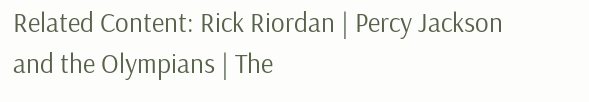Related Content: Rick Riordan | Percy Jackson and the Olympians | The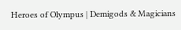Heroes of Olympus | Demigods & Magicians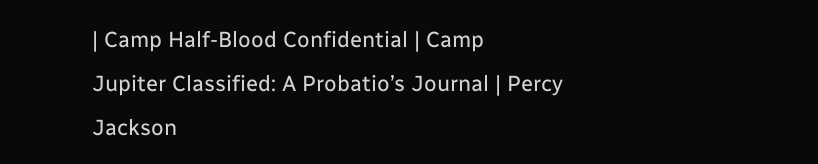| Camp Half-Blood Confidential | Camp Jupiter Classified: A Probatio’s Journal | Percy Jackson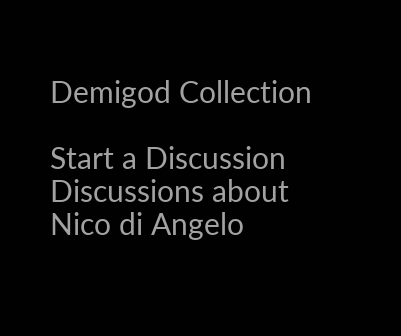Demigod Collection

Start a Discussion Discussions about Nico di Angelo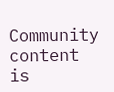Community content is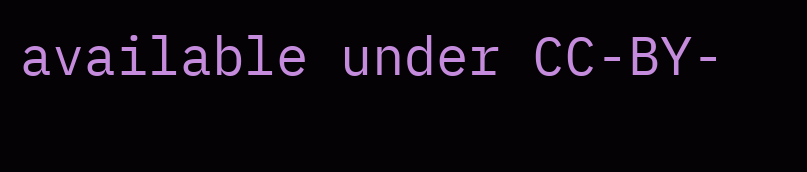available under CC-BY-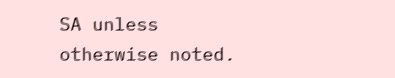SA unless otherwise noted.